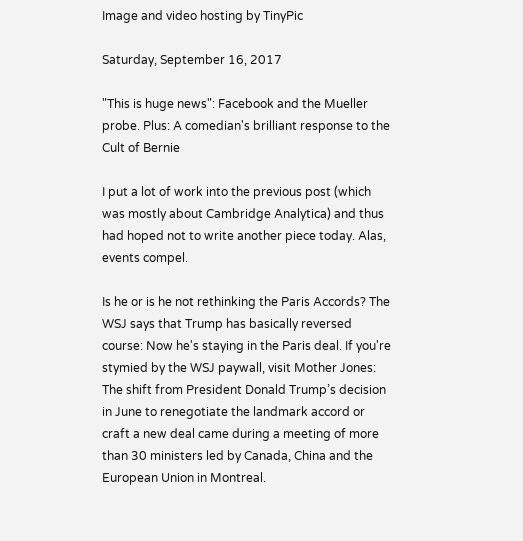Image and video hosting by TinyPic

Saturday, September 16, 2017

"This is huge news": Facebook and the Mueller probe. Plus: A comedian's brilliant response to the Cult of Bernie

I put a lot of work into the previous post (which was mostly about Cambridge Analytica) and thus had hoped not to write another piece today. Alas, events compel.

Is he or is he not rethinking the Paris Accords? The WSJ says that Trump has basically reversed course: Now he's staying in the Paris deal. If you're stymied by the WSJ paywall, visit Mother Jones:
The shift from President Donald Trump’s decision in June to renegotiate the landmark accord or craft a new deal came during a meeting of more than 30 ministers led by Canada, China and the European Union in Montreal.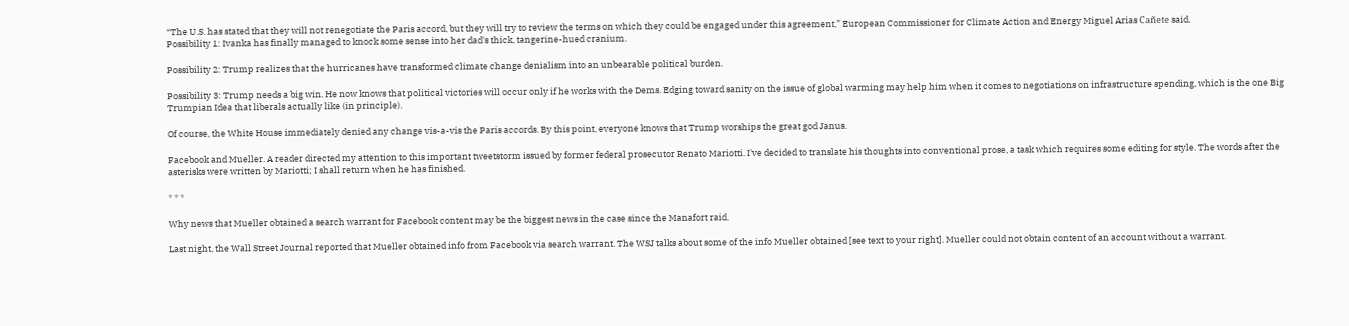“The U.S. has stated that they will not renegotiate the Paris accord, but they will try to review the terms on which they could be engaged under this agreement,” European Commissioner for Climate Action and Energy Miguel Arias Cañete said.
Possibility 1: Ivanka has finally managed to knock some sense into her dad's thick, tangerine-hued cranium.

Possibility 2: Trump realizes that the hurricanes have transformed climate change denialism into an unbearable political burden.

Possibility 3: Trump needs a big win. He now knows that political victories will occur only if he works with the Dems. Edging toward sanity on the issue of global warming may help him when it comes to negotiations on infrastructure spending, which is the one Big Trumpian Idea that liberals actually like (in principle).

Of course, the White House immediately denied any change vis-a-vis the Paris accords. By this point, everyone knows that Trump worships the great god Janus.

Facebook and Mueller. A reader directed my attention to this important tweetstorm issued by former federal prosecutor Renato Mariotti. I've decided to translate his thoughts into conventional prose, a task which requires some editing for style. The words after the asterisks were written by Mariotti; I shall return when he has finished.

* * *

Why news that Mueller obtained a search warrant for Facebook content may be the biggest news in the case since the Manafort raid.

Last night, the Wall Street Journal reported that Mueller obtained info from Facebook via search warrant. The WSJ talks about some of the info Mueller obtained [see text to your right]. Mueller could not obtain content of an account without a warrant.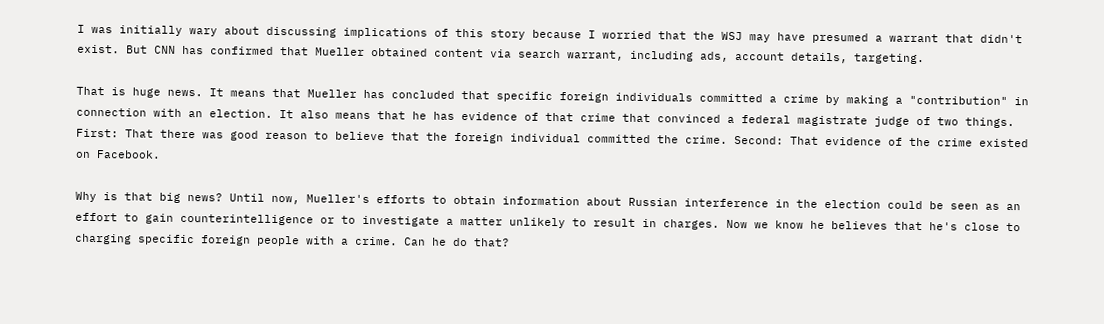I was initially wary about discussing implications of this story because I worried that the WSJ may have presumed a warrant that didn't exist. But CNN has confirmed that Mueller obtained content via search warrant, including ads, account details, targeting.

That is huge news. It means that Mueller has concluded that specific foreign individuals committed a crime by making a "contribution" in connection with an election. It also means that he has evidence of that crime that convinced a federal magistrate judge of two things. First: That there was good reason to believe that the foreign individual committed the crime. Second: That evidence of the crime existed on Facebook.

Why is that big news? Until now, Mueller's efforts to obtain information about Russian interference in the election could be seen as an effort to gain counterintelligence or to investigate a matter unlikely to result in charges. Now we know he believes that he's close to charging specific foreign people with a crime. Can he do that?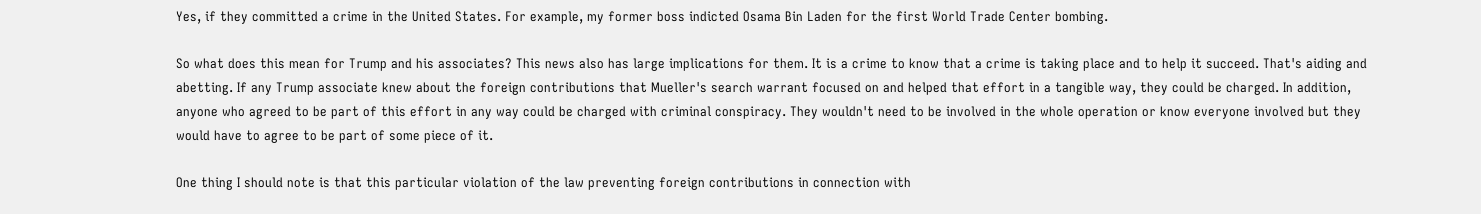Yes, if they committed a crime in the United States. For example, my former boss indicted Osama Bin Laden for the first World Trade Center bombing.

So what does this mean for Trump and his associates? This news also has large implications for them. It is a crime to know that a crime is taking place and to help it succeed. That's aiding and abetting. If any Trump associate knew about the foreign contributions that Mueller's search warrant focused on and helped that effort in a tangible way, they could be charged. In addition, anyone who agreed to be part of this effort in any way could be charged with criminal conspiracy. They wouldn't need to be involved in the whole operation or know everyone involved but they would have to agree to be part of some piece of it.

One thing I should note is that this particular violation of the law preventing foreign contributions in connection with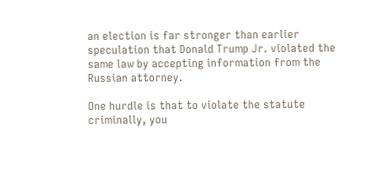an election is far stronger than earlier speculation that Donald Trump Jr. violated the same law by accepting information from the Russian attorney.

One hurdle is that to violate the statute criminally, you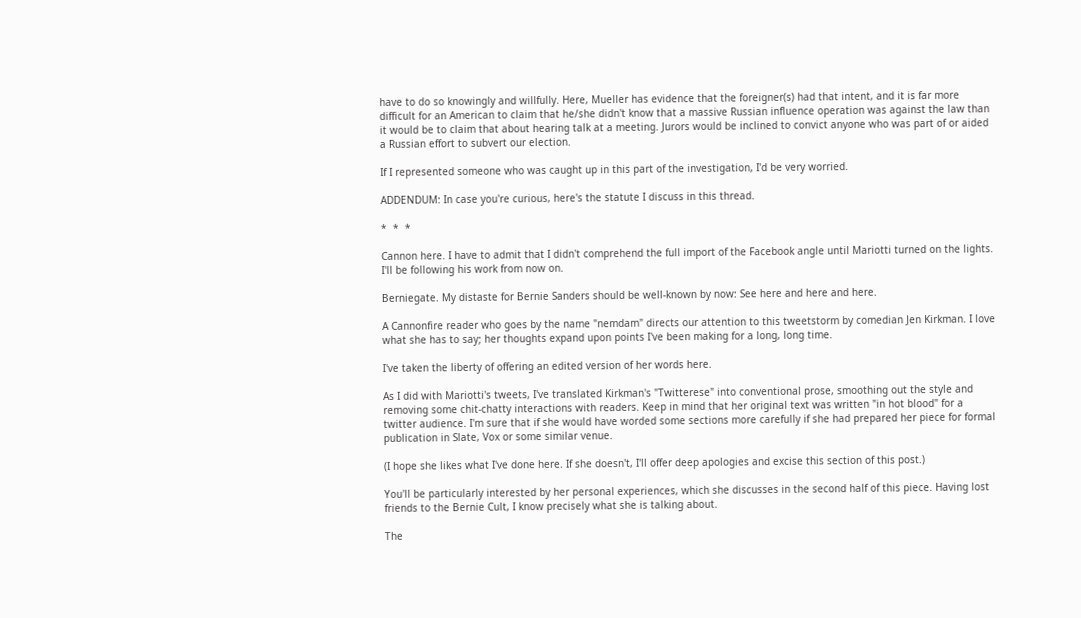have to do so knowingly and willfully. Here, Mueller has evidence that the foreigner(s) had that intent, and it is far more difficult for an American to claim that he/she didn't know that a massive Russian influence operation was against the law than it would be to claim that about hearing talk at a meeting. Jurors would be inclined to convict anyone who was part of or aided a Russian effort to subvert our election.

If I represented someone who was caught up in this part of the investigation, I'd be very worried.

ADDENDUM: In case you're curious, here's the statute I discuss in this thread.

*  *  *

Cannon here. I have to admit that I didn't comprehend the full import of the Facebook angle until Mariotti turned on the lights. I'll be following his work from now on.

Berniegate. My distaste for Bernie Sanders should be well-known by now: See here and here and here.

A Cannonfire reader who goes by the name "nemdam" directs our attention to this tweetstorm by comedian Jen Kirkman. I love what she has to say; her thoughts expand upon points I've been making for a long, long time.

I've taken the liberty of offering an edited version of her words here.

As I did with Mariotti's tweets, I've translated Kirkman's "Twitterese" into conventional prose, smoothing out the style and removing some chit-chatty interactions with readers. Keep in mind that her original text was written "in hot blood" for a twitter audience. I'm sure that if she would have worded some sections more carefully if she had prepared her piece for formal publication in Slate, Vox or some similar venue.

(I hope she likes what I've done here. If she doesn't, I'll offer deep apologies and excise this section of this post.)

You'll be particularly interested by her personal experiences, which she discusses in the second half of this piece. Having lost friends to the Bernie Cult, I know precisely what she is talking about.

The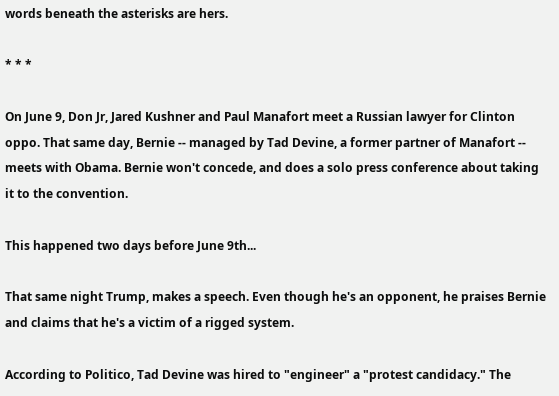words beneath the asterisks are hers.

* * *

On June 9, Don Jr, Jared Kushner and Paul Manafort meet a Russian lawyer for Clinton oppo. That same day, Bernie -- managed by Tad Devine, a former partner of Manafort -- meets with Obama. Bernie won't concede, and does a solo press conference about taking it to the convention.

This happened two days before June 9th...

That same night Trump, makes a speech. Even though he's an opponent, he praises Bernie and claims that he's a victim of a rigged system.

According to Politico, Tad Devine was hired to "engineer" a "protest candidacy." The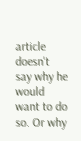article doesn't say why he would want to do so. Or why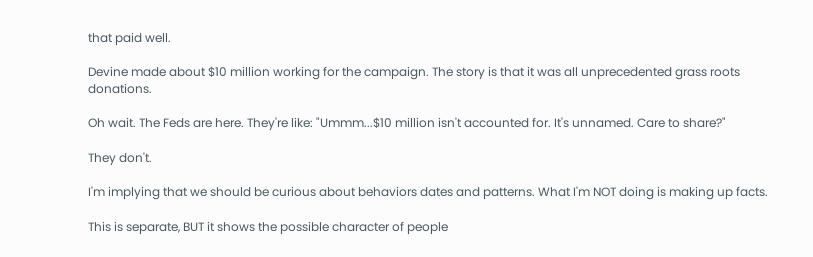that paid well.

Devine made about $10 million working for the campaign. The story is that it was all unprecedented grass roots donations.

Oh wait. The Feds are here. They're like: "Ummm...$10 million isn't accounted for. It's unnamed. Care to share?"

They don't.

I'm implying that we should be curious about behaviors dates and patterns. What I'm NOT doing is making up facts.

This is separate, BUT it shows the possible character of people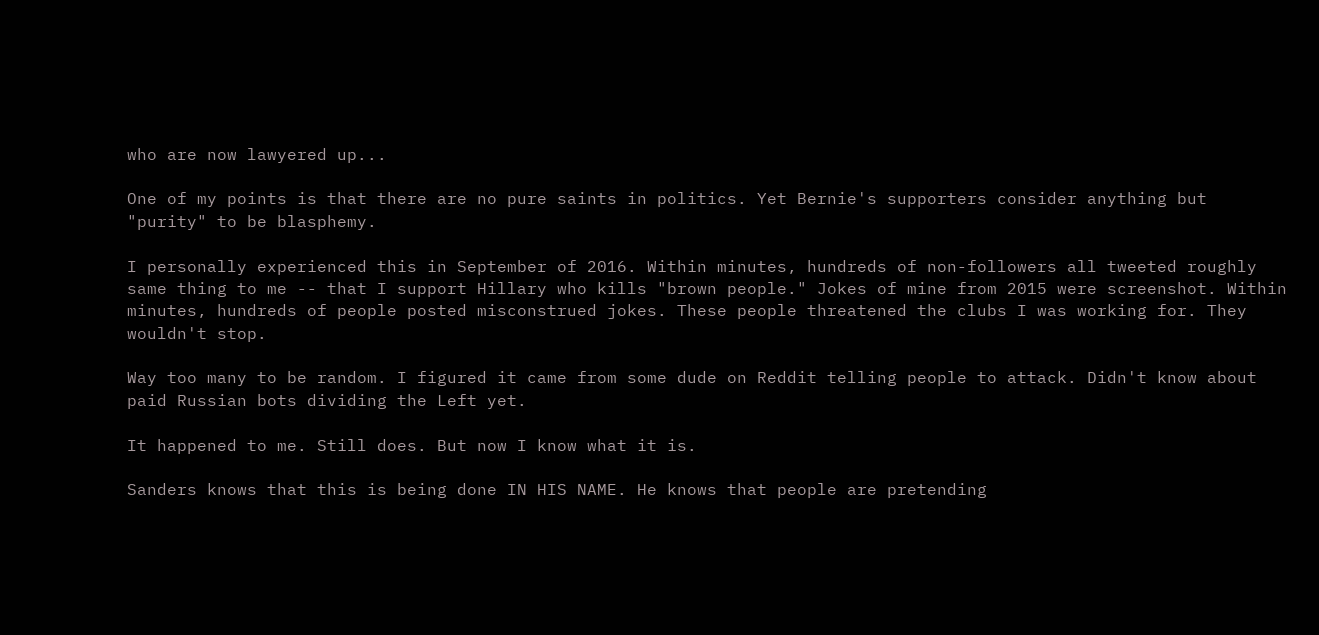who are now lawyered up...

One of my points is that there are no pure saints in politics. Yet Bernie's supporters consider anything but "purity" to be blasphemy.

I personally experienced this in September of 2016. Within minutes, hundreds of non-followers all tweeted roughly same thing to me -- that I support Hillary who kills "brown people." Jokes of mine from 2015 were screenshot. Within minutes, hundreds of people posted misconstrued jokes. These people threatened the clubs I was working for. They wouldn't stop.

Way too many to be random. I figured it came from some dude on Reddit telling people to attack. Didn't know about paid Russian bots dividing the Left yet.

It happened to me. Still does. But now I know what it is.

Sanders knows that this is being done IN HIS NAME. He knows that people are pretending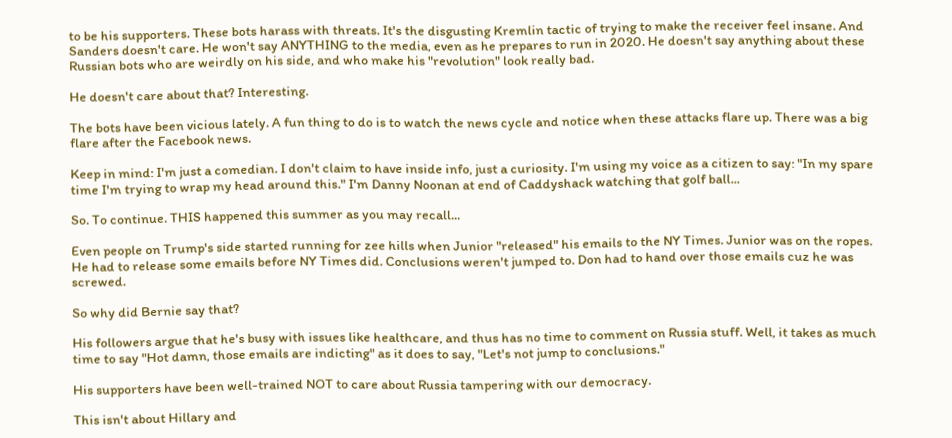to be his supporters. These bots harass with threats. It's the disgusting Kremlin tactic of trying to make the receiver feel insane. And Sanders doesn't care. He won't say ANYTHING to the media, even as he prepares to run in 2020. He doesn't say anything about these Russian bots who are weirdly on his side, and who make his "revolution" look really bad.

He doesn't care about that? Interesting.

The bots have been vicious lately. A fun thing to do is to watch the news cycle and notice when these attacks flare up. There was a big flare after the Facebook news.

Keep in mind: I'm just a comedian. I don't claim to have inside info, just a curiosity. I'm using my voice as a citizen to say: "In my spare time I'm trying to wrap my head around this." I'm Danny Noonan at end of Caddyshack watching that golf ball...

So. To continue. THIS happened this summer as you may recall...

Even people on Trump's side started running for zee hills when Junior "released" his emails to the NY Times. Junior was on the ropes. He had to release some emails before NY Times did. Conclusions weren't jumped to. Don had to hand over those emails cuz he was screwed.

So why did Bernie say that?

His followers argue that he's busy with issues like healthcare, and thus has no time to comment on Russia stuff. Well, it takes as much time to say "Hot damn, those emails are indicting" as it does to say, "Let's not jump to conclusions."

His supporters have been well-trained NOT to care about Russia tampering with our democracy.

This isn't about Hillary and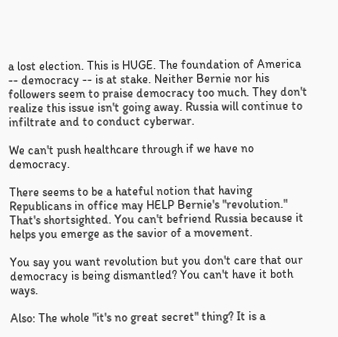a lost election. This is HUGE. The foundation of America -- democracy -- is at stake. Neither Bernie nor his followers seem to praise democracy too much. They don't realize this issue isn't going away. Russia will continue to infiltrate and to conduct cyberwar.

We can't push healthcare through if we have no democracy.

There seems to be a hateful notion that having Republicans in office may HELP Bernie's "revolution."  That's shortsighted. You can't befriend Russia because it helps you emerge as the savior of a movement.

You say you want revolution but you don't care that our democracy is being dismantled? You can't have it both ways.

Also: The whole "it's no great secret" thing? It is a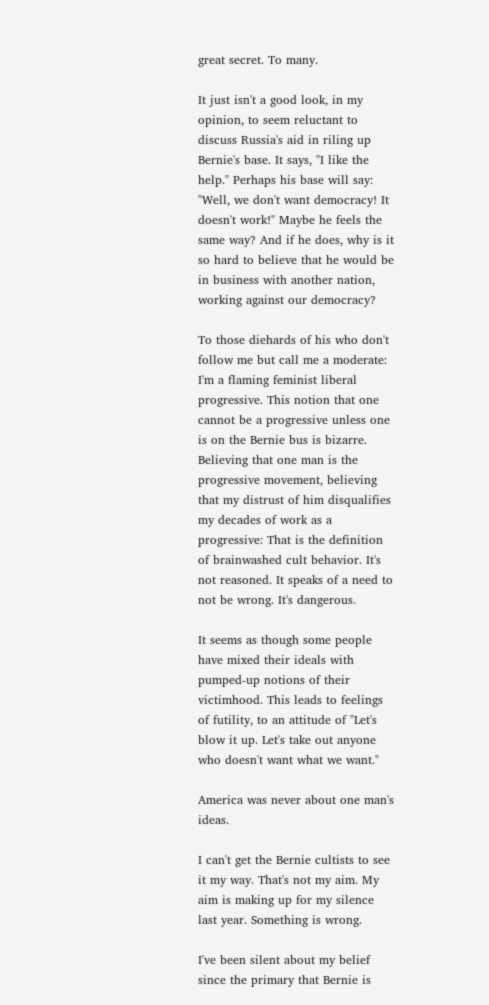great secret. To many.

It just isn't a good look, in my opinion, to seem reluctant to discuss Russia's aid in riling up Bernie's base. It says, "I like the help." Perhaps his base will say: "Well, we don't want democracy! It doesn't work!" Maybe he feels the same way? And if he does, why is it so hard to believe that he would be in business with another nation, working against our democracy?

To those diehards of his who don't follow me but call me a moderate: I'm a flaming feminist liberal progressive. This notion that one cannot be a progressive unless one is on the Bernie bus is bizarre. Believing that one man is the progressive movement, believing that my distrust of him disqualifies my decades of work as a progressive: That is the definition of brainwashed cult behavior. It's not reasoned. It speaks of a need to not be wrong. It's dangerous.

It seems as though some people have mixed their ideals with pumped-up notions of their victimhood. This leads to feelings of futility, to an attitude of "Let's blow it up. Let's take out anyone who doesn't want what we want."

America was never about one man's ideas.

I can't get the Bernie cultists to see it my way. That's not my aim. My aim is making up for my silence last year. Something is wrong.

I've been silent about my belief since the primary that Bernie is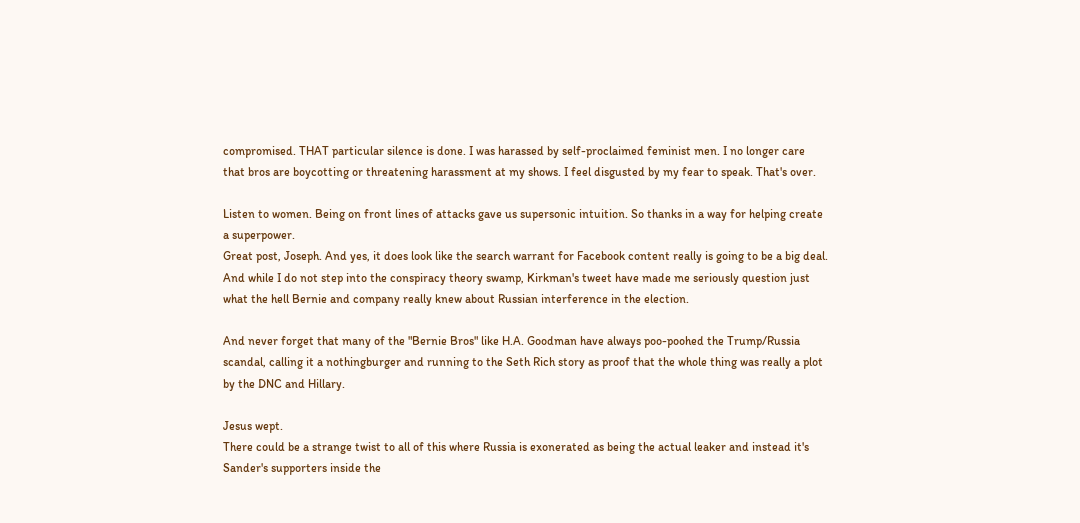compromised. THAT particular silence is done. I was harassed by self-proclaimed feminist men. I no longer care that bros are boycotting or threatening harassment at my shows. I feel disgusted by my fear to speak. That's over.

Listen to women. Being on front lines of attacks gave us supersonic intuition. So thanks in a way for helping create a superpower.
Great post, Joseph. And yes, it does look like the search warrant for Facebook content really is going to be a big deal. And while I do not step into the conspiracy theory swamp, Kirkman's tweet have made me seriously question just what the hell Bernie and company really knew about Russian interference in the election.

And never forget that many of the "Bernie Bros" like H.A. Goodman have always poo-poohed the Trump/Russia scandal, calling it a nothingburger and running to the Seth Rich story as proof that the whole thing was really a plot by the DNC and Hillary.

Jesus wept.
There could be a strange twist to all of this where Russia is exonerated as being the actual leaker and instead it's Sander's supporters inside the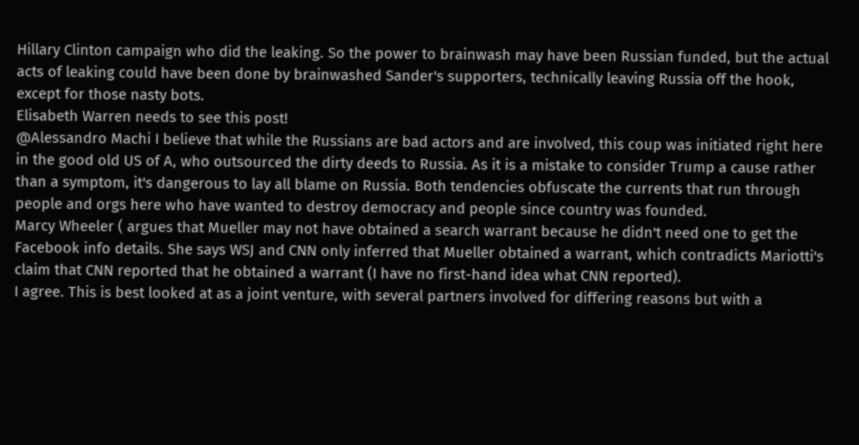Hillary Clinton campaign who did the leaking. So the power to brainwash may have been Russian funded, but the actual acts of leaking could have been done by brainwashed Sander's supporters, technically leaving Russia off the hook, except for those nasty bots.
Elisabeth Warren needs to see this post!
@Alessandro Machi I believe that while the Russians are bad actors and are involved, this coup was initiated right here in the good old US of A, who outsourced the dirty deeds to Russia. As it is a mistake to consider Trump a cause rather than a symptom, it's dangerous to lay all blame on Russia. Both tendencies obfuscate the currents that run through people and orgs here who have wanted to destroy democracy and people since country was founded.
Marcy Wheeler ( argues that Mueller may not have obtained a search warrant because he didn't need one to get the Facebook info details. She says WSJ and CNN only inferred that Mueller obtained a warrant, which contradicts Mariotti's claim that CNN reported that he obtained a warrant (I have no first-hand idea what CNN reported).
I agree. This is best looked at as a joint venture, with several partners involved for differing reasons but with a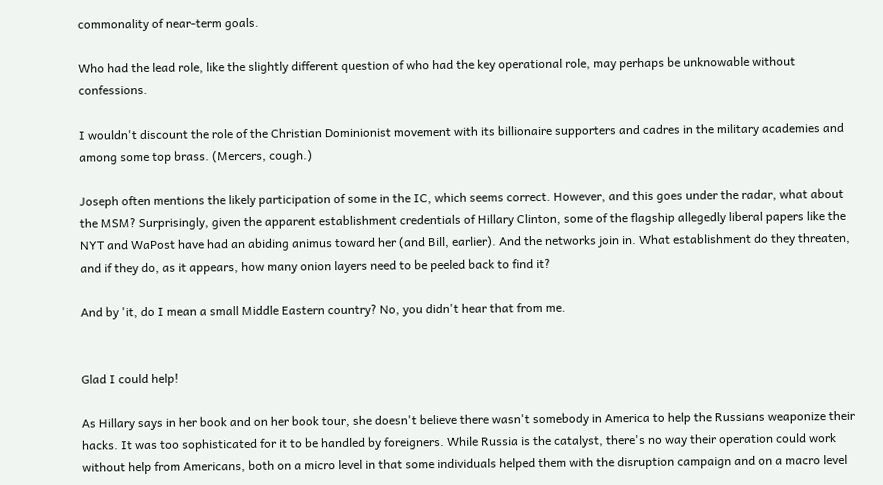commonality of near-term goals.

Who had the lead role, like the slightly different question of who had the key operational role, may perhaps be unknowable without confessions.

I wouldn't discount the role of the Christian Dominionist movement with its billionaire supporters and cadres in the military academies and among some top brass. (Mercers, cough.)

Joseph often mentions the likely participation of some in the IC, which seems correct. However, and this goes under the radar, what about the MSM? Surprisingly, given the apparent establishment credentials of Hillary Clinton, some of the flagship allegedly liberal papers like the NYT and WaPost have had an abiding animus toward her (and Bill, earlier). And the networks join in. What establishment do they threaten, and if they do, as it appears, how many onion layers need to be peeled back to find it?

And by 'it, do I mean a small Middle Eastern country? No, you didn't hear that from me.


Glad I could help!

As Hillary says in her book and on her book tour, she doesn't believe there wasn't somebody in America to help the Russians weaponize their hacks. It was too sophisticated for it to be handled by foreigners. While Russia is the catalyst, there's no way their operation could work without help from Americans, both on a micro level in that some individuals helped them with the disruption campaign and on a macro level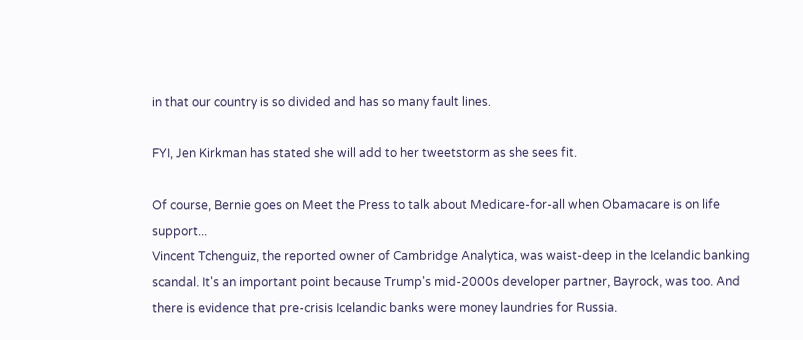in that our country is so divided and has so many fault lines.

FYI, Jen Kirkman has stated she will add to her tweetstorm as she sees fit.

Of course, Bernie goes on Meet the Press to talk about Medicare-for-all when Obamacare is on life support...
Vincent Tchenguiz, the reported owner of Cambridge Analytica, was waist-deep in the Icelandic banking scandal. It's an important point because Trump's mid-2000s developer partner, Bayrock, was too. And there is evidence that pre-crisis Icelandic banks were money laundries for Russia.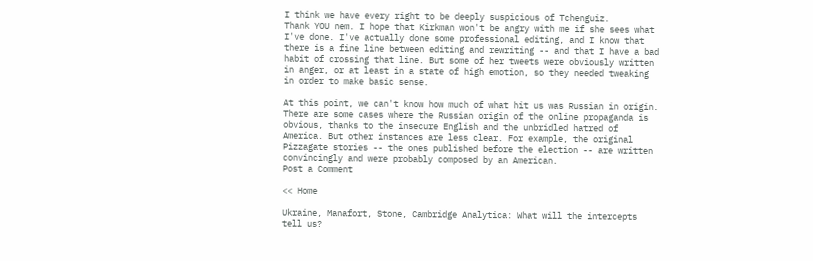I think we have every right to be deeply suspicious of Tchenguiz.
Thank YOU nem. I hope that Kirkman won't be angry with me if she sees what I've done. I've actually done some professional editing, and I know that there is a fine line between editing and rewriting -- and that I have a bad habit of crossing that line. But some of her tweets were obviously written in anger, or at least in a state of high emotion, so they needed tweaking in order to make basic sense.

At this point, we can't know how much of what hit us was Russian in origin. There are some cases where the Russian origin of the online propaganda is obvious, thanks to the insecure English and the unbridled hatred of America. But other instances are less clear. For example, the original Pizzagate stories -- the ones published before the election -- are written convincingly and were probably composed by an American.
Post a Comment

<< Home

Ukraine, Manafort, Stone, Cambridge Analytica: What will the intercepts tell us?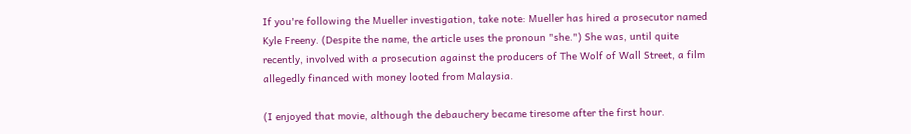If you're following the Mueller investigation, take note: Mueller has hired a prosecutor named Kyle Freeny. (Despite the name, the article uses the pronoun "she.") She was, until quite recently, involved with a prosecution against the producers of The Wolf of Wall Street, a film allegedly financed with money looted from Malaysia.

(I enjoyed that movie, although the debauchery became tiresome after the first hour.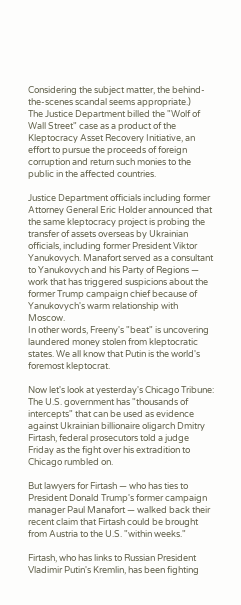Considering the subject matter, the behind-the-scenes scandal seems appropriate.)
The Justice Department billed the "Wolf of Wall Street" case as a product of the Kleptocracy Asset Recovery Initiative, an effort to pursue the proceeds of foreign corruption and return such monies to the public in the affected countries.

Justice Department officials including former Attorney General Eric Holder announced that the same kleptocracy project is probing the transfer of assets overseas by Ukrainian officials, including former President Viktor Yanukovych. Manafort served as a consultant to Yanukovych and his Party of Regions — work that has triggered suspicions about the former Trump campaign chief because of Yanukovych's warm relationship with Moscow.
In other words, Freeny's "beat" is uncovering laundered money stolen from kleptocratic states. We all know that Putin is the world's foremost kleptocrat.

Now let's look at yesterday's Chicago Tribune:
The U.S. government has "thousands of intercepts" that can be used as evidence against Ukrainian billionaire oligarch Dmitry Firtash, federal prosecutors told a judge Friday as the fight over his extradition to Chicago rumbled on.

But lawyers for Firtash — who has ties to President Donald Trump's former campaign manager Paul Manafort — walked back their recent claim that Firtash could be brought from Austria to the U.S. "within weeks."

Firtash, who has links to Russian President Vladimir Putin's Kremlin, has been fighting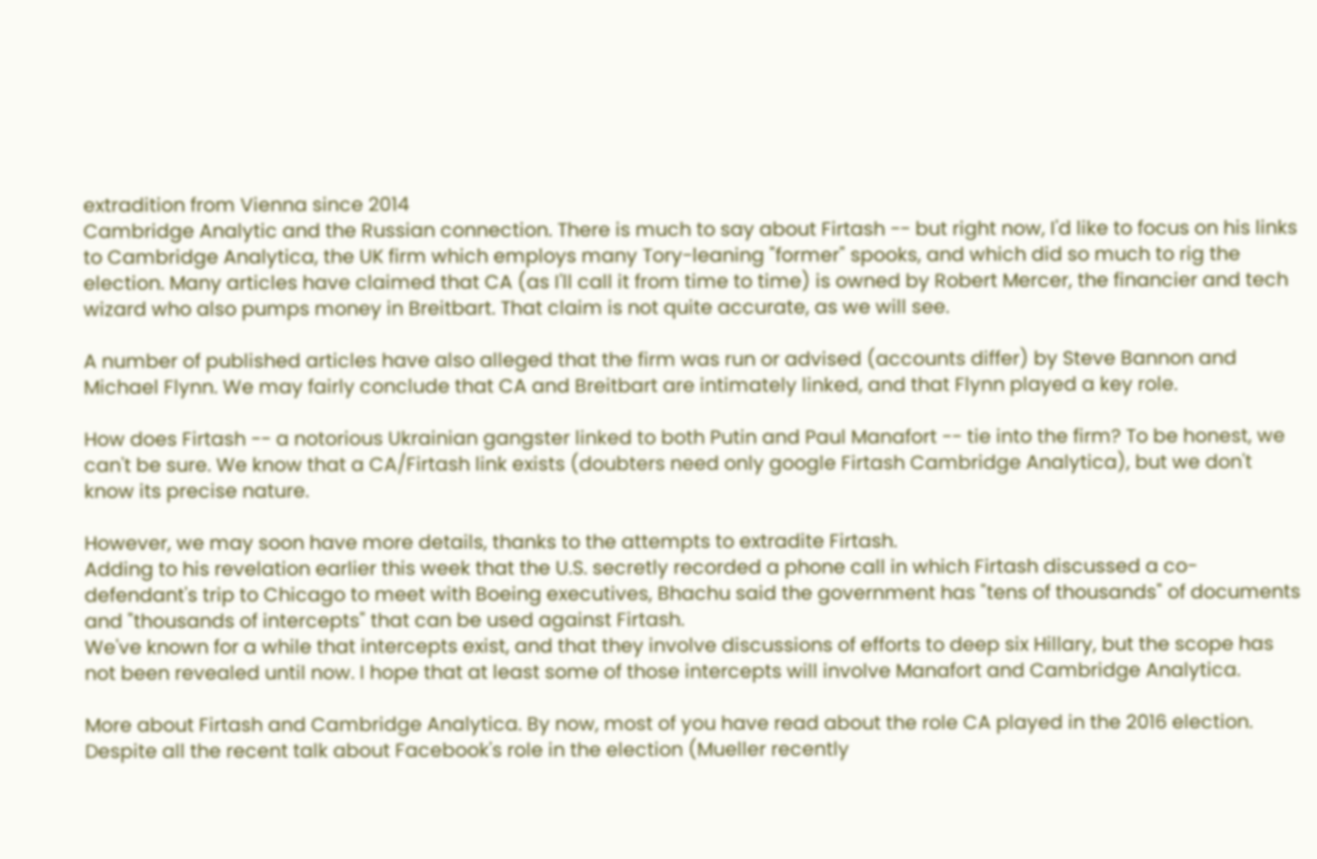extradition from Vienna since 2014
Cambridge Analytic and the Russian connection. There is much to say about Firtash -- but right now, I'd like to focus on his links to Cambridge Analytica, the UK firm which employs many Tory-leaning "former" spooks, and which did so much to rig the election. Many articles have claimed that CA (as I'll call it from time to time) is owned by Robert Mercer, the financier and tech wizard who also pumps money in Breitbart. That claim is not quite accurate, as we will see.

A number of published articles have also alleged that the firm was run or advised (accounts differ) by Steve Bannon and Michael Flynn. We may fairly conclude that CA and Breitbart are intimately linked, and that Flynn played a key role.

How does Firtash -- a notorious Ukrainian gangster linked to both Putin and Paul Manafort -- tie into the firm? To be honest, we can't be sure. We know that a CA/Firtash link exists (doubters need only google Firtash Cambridge Analytica), but we don't know its precise nature.

However, we may soon have more details, thanks to the attempts to extradite Firtash.
Adding to his revelation earlier this week that the U.S. secretly recorded a phone call in which Firtash discussed a co-defendant's trip to Chicago to meet with Boeing executives, Bhachu said the government has "tens of thousands" of documents and "thousands of intercepts" that can be used against Firtash.
We've known for a while that intercepts exist, and that they involve discussions of efforts to deep six Hillary, but the scope has not been revealed until now. I hope that at least some of those intercepts will involve Manafort and Cambridge Analytica.

More about Firtash and Cambridge Analytica. By now, most of you have read about the role CA played in the 2016 election. Despite all the recent talk about Facebook's role in the election (Mueller recently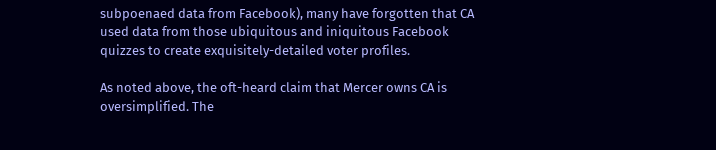subpoenaed data from Facebook), many have forgotten that CA used data from those ubiquitous and iniquitous Facebook quizzes to create exquisitely-detailed voter profiles.

As noted above, the oft-heard claim that Mercer owns CA is oversimplified. The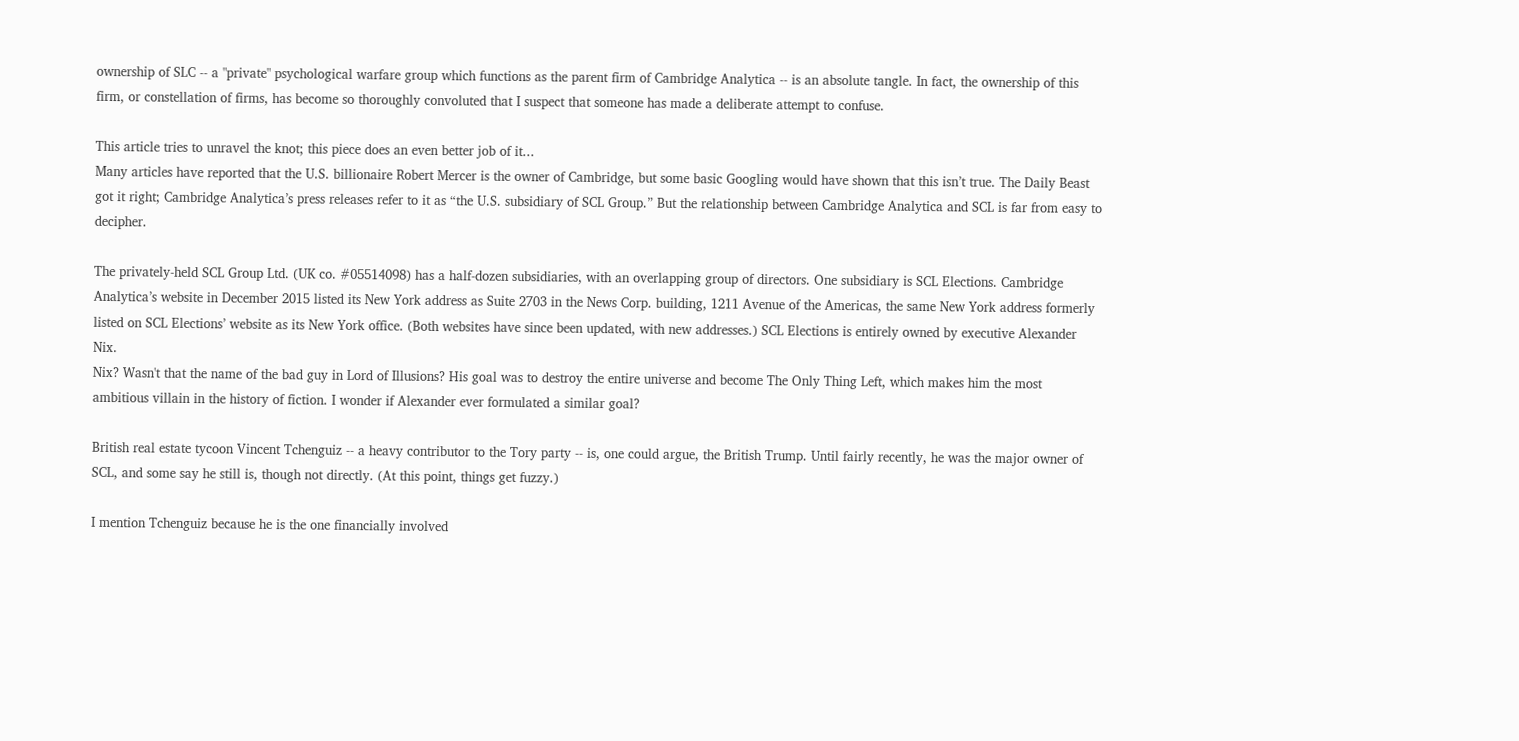ownership of SLC -- a "private" psychological warfare group which functions as the parent firm of Cambridge Analytica -- is an absolute tangle. In fact, the ownership of this firm, or constellation of firms, has become so thoroughly convoluted that I suspect that someone has made a deliberate attempt to confuse.

This article tries to unravel the knot; this piece does an even better job of it...
Many articles have reported that the U.S. billionaire Robert Mercer is the owner of Cambridge, but some basic Googling would have shown that this isn’t true. The Daily Beast got it right; Cambridge Analytica’s press releases refer to it as “the U.S. subsidiary of SCL Group.” But the relationship between Cambridge Analytica and SCL is far from easy to decipher.

The privately-held SCL Group Ltd. (UK co. #05514098) has a half-dozen subsidiaries, with an overlapping group of directors. One subsidiary is SCL Elections. Cambridge Analytica’s website in December 2015 listed its New York address as Suite 2703 in the News Corp. building, 1211 Avenue of the Americas, the same New York address formerly listed on SCL Elections’ website as its New York office. (Both websites have since been updated, with new addresses.) SCL Elections is entirely owned by executive Alexander Nix.
Nix? Wasn't that the name of the bad guy in Lord of Illusions? His goal was to destroy the entire universe and become The Only Thing Left, which makes him the most ambitious villain in the history of fiction. I wonder if Alexander ever formulated a similar goal?

British real estate tycoon Vincent Tchenguiz -- a heavy contributor to the Tory party -- is, one could argue, the British Trump. Until fairly recently, he was the major owner of SCL, and some say he still is, though not directly. (At this point, things get fuzzy.)

I mention Tchenguiz because he is the one financially involved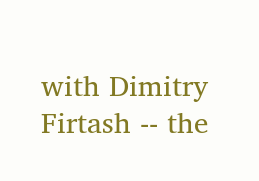with Dimitry Firtash -- the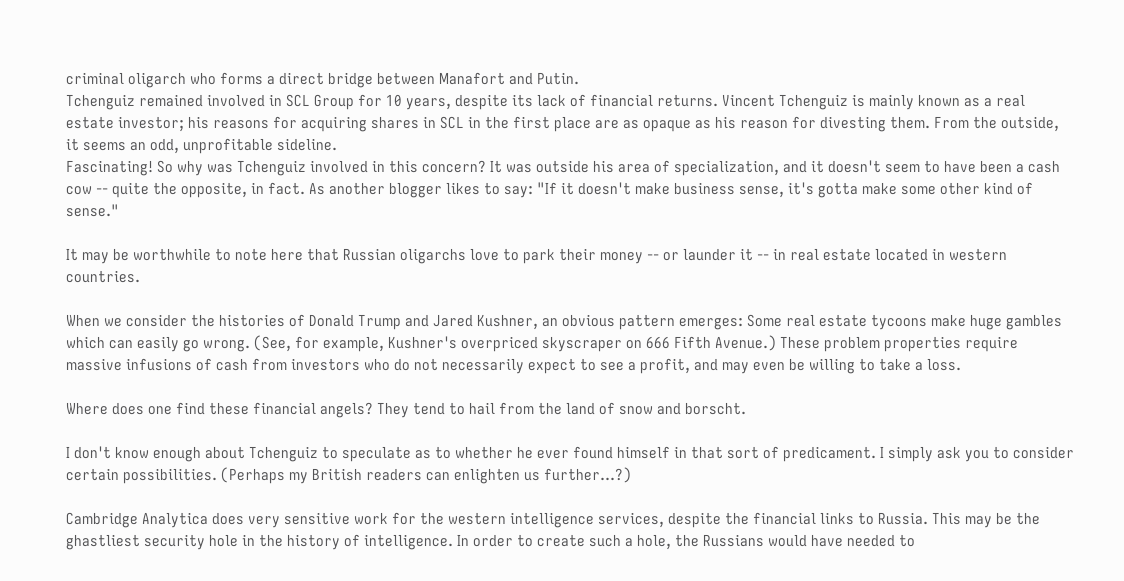criminal oligarch who forms a direct bridge between Manafort and Putin.
Tchenguiz remained involved in SCL Group for 10 years, despite its lack of financial returns. Vincent Tchenguiz is mainly known as a real estate investor; his reasons for acquiring shares in SCL in the first place are as opaque as his reason for divesting them. From the outside, it seems an odd, unprofitable sideline.
Fascinating! So why was Tchenguiz involved in this concern? It was outside his area of specialization, and it doesn't seem to have been a cash cow -- quite the opposite, in fact. As another blogger likes to say: "If it doesn't make business sense, it's gotta make some other kind of sense."

It may be worthwhile to note here that Russian oligarchs love to park their money -- or launder it -- in real estate located in western countries.

When we consider the histories of Donald Trump and Jared Kushner, an obvious pattern emerges: Some real estate tycoons make huge gambles which can easily go wrong. (See, for example, Kushner's overpriced skyscraper on 666 Fifth Avenue.) These problem properties require massive infusions of cash from investors who do not necessarily expect to see a profit, and may even be willing to take a loss.

Where does one find these financial angels? They tend to hail from the land of snow and borscht.

I don't know enough about Tchenguiz to speculate as to whether he ever found himself in that sort of predicament. I simply ask you to consider certain possibilities. (Perhaps my British readers can enlighten us further...?)

Cambridge Analytica does very sensitive work for the western intelligence services, despite the financial links to Russia. This may be the ghastliest security hole in the history of intelligence. In order to create such a hole, the Russians would have needed to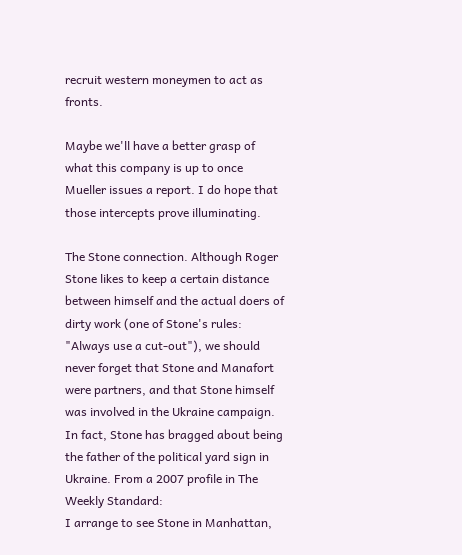recruit western moneymen to act as fronts.

Maybe we'll have a better grasp of what this company is up to once Mueller issues a report. I do hope that those intercepts prove illuminating.

The Stone connection. Although Roger Stone likes to keep a certain distance between himself and the actual doers of dirty work (one of Stone's rules: "Always use a cut-out"), we should never forget that Stone and Manafort were partners, and that Stone himself was involved in the Ukraine campaign. In fact, Stone has bragged about being the father of the political yard sign in Ukraine. From a 2007 profile in The Weekly Standard:
I arrange to see Stone in Manhattan,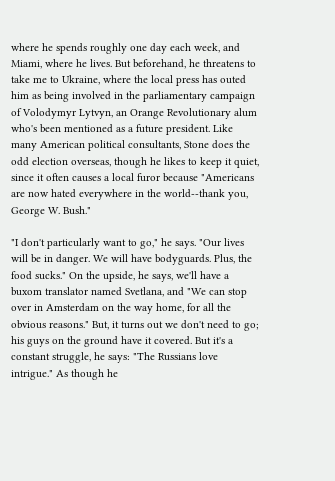where he spends roughly one day each week, and Miami, where he lives. But beforehand, he threatens to take me to Ukraine, where the local press has outed him as being involved in the parliamentary campaign of Volodymyr Lytvyn, an Orange Revolutionary alum who's been mentioned as a future president. Like many American political consultants, Stone does the odd election overseas, though he likes to keep it quiet, since it often causes a local furor because "Americans are now hated everywhere in the world--thank you, George W. Bush."

"I don't particularly want to go," he says. "Our lives will be in danger. We will have bodyguards. Plus, the food sucks." On the upside, he says, we'll have a buxom translator named Svetlana, and "We can stop over in Amsterdam on the way home, for all the obvious reasons." But, it turns out we don't need to go; his guys on the ground have it covered. But it's a constant struggle, he says: "The Russians love intrigue." As though he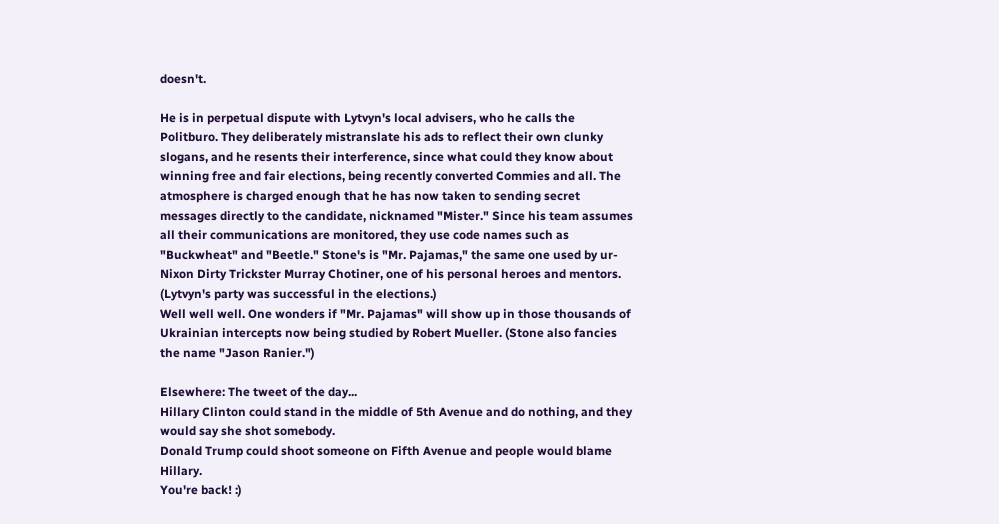doesn't.

He is in perpetual dispute with Lytvyn's local advisers, who he calls the Politburo. They deliberately mistranslate his ads to reflect their own clunky slogans, and he resents their interference, since what could they know about winning free and fair elections, being recently converted Commies and all. The atmosphere is charged enough that he has now taken to sending secret messages directly to the candidate, nicknamed "Mister." Since his team assumes all their communications are monitored, they use code names such as "Buckwheat" and "Beetle." Stone's is "Mr. Pajamas," the same one used by ur-Nixon Dirty Trickster Murray Chotiner, one of his personal heroes and mentors. (Lytvyn's party was successful in the elections.)
Well well well. One wonders if "Mr. Pajamas" will show up in those thousands of Ukrainian intercepts now being studied by Robert Mueller. (Stone also fancies the name "Jason Ranier.")

Elsewhere: The tweet of the day...
Hillary Clinton could stand in the middle of 5th Avenue and do nothing, and they would say she shot somebody.
Donald Trump could shoot someone on Fifth Avenue and people would blame Hillary.
You're back! :)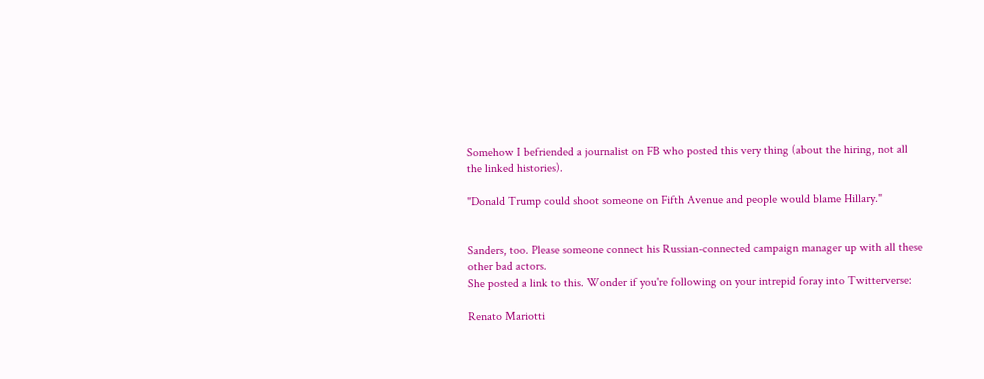Somehow I befriended a journalist on FB who posted this very thing (about the hiring, not all the linked histories).

"Donald Trump could shoot someone on Fifth Avenue and people would blame Hillary."


Sanders, too. Please someone connect his Russian-connected campaign manager up with all these other bad actors.
She posted a link to this. Wonder if you're following on your intrepid foray into Twitterverse:

Renato Mariotti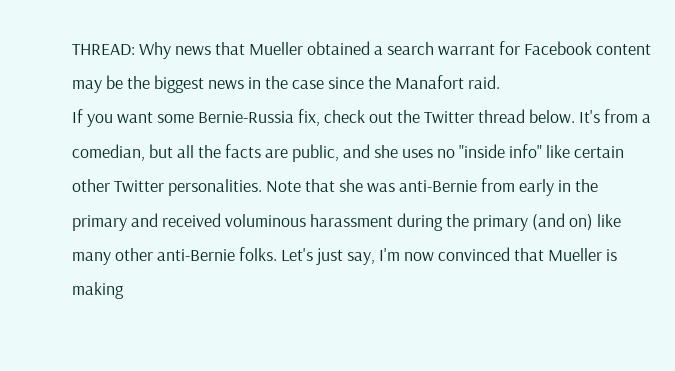THREAD: Why news that Mueller obtained a search warrant for Facebook content may be the biggest news in the case since the Manafort raid.
If you want some Bernie-Russia fix, check out the Twitter thread below. It's from a comedian, but all the facts are public, and she uses no "inside info" like certain other Twitter personalities. Note that she was anti-Bernie from early in the primary and received voluminous harassment during the primary (and on) like many other anti-Bernie folks. Let's just say, I'm now convinced that Mueller is making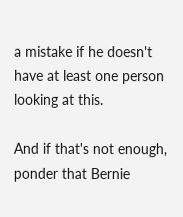a mistake if he doesn't have at least one person looking at this.

And if that's not enough, ponder that Bernie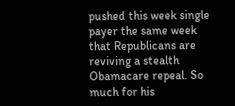pushed this week single payer the same week that Republicans are reviving a stealth Obamacare repeal. So much for his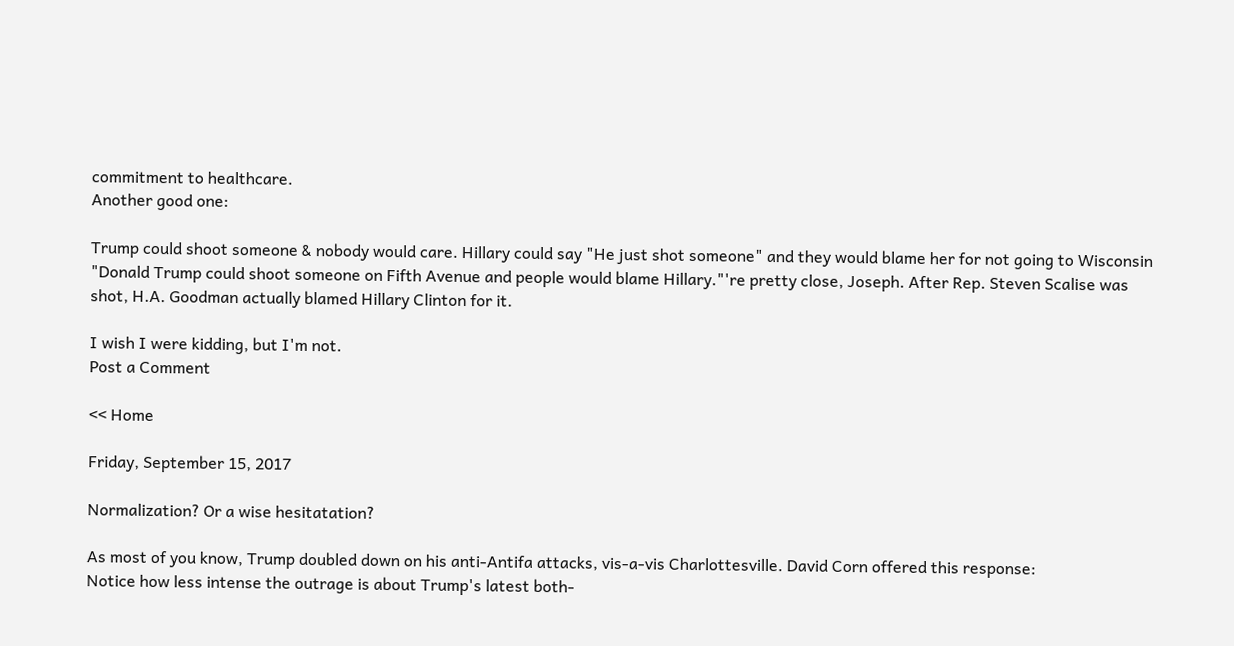commitment to healthcare.
Another good one:

Trump could shoot someone & nobody would care. Hillary could say "He just shot someone" and they would blame her for not going to Wisconsin
"Donald Trump could shoot someone on Fifth Avenue and people would blame Hillary."'re pretty close, Joseph. After Rep. Steven Scalise was shot, H.A. Goodman actually blamed Hillary Clinton for it.

I wish I were kidding, but I'm not.
Post a Comment

<< Home

Friday, September 15, 2017

Normalization? Or a wise hesitatation?

As most of you know, Trump doubled down on his anti-Antifa attacks, vis-a-vis Charlottesville. David Corn offered this response:
Notice how less intense the outrage is about Trump's latest both-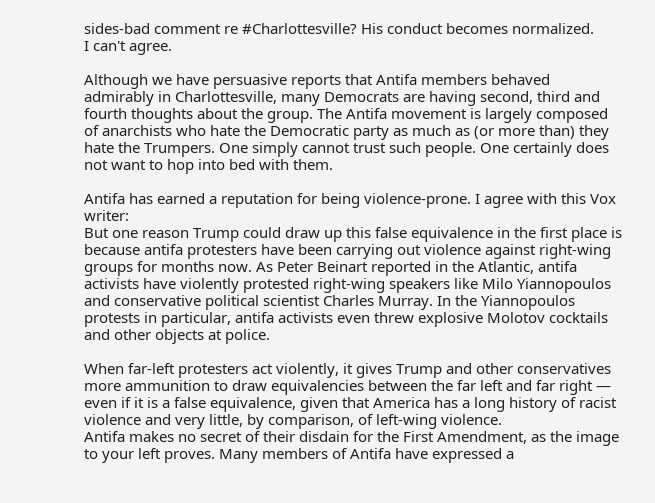sides-bad comment re #Charlottesville? His conduct becomes normalized.
I can't agree.

Although we have persuasive reports that Antifa members behaved admirably in Charlottesville, many Democrats are having second, third and fourth thoughts about the group. The Antifa movement is largely composed of anarchists who hate the Democratic party as much as (or more than) they hate the Trumpers. One simply cannot trust such people. One certainly does not want to hop into bed with them.

Antifa has earned a reputation for being violence-prone. I agree with this Vox writer:
But one reason Trump could draw up this false equivalence in the first place is because antifa protesters have been carrying out violence against right-wing groups for months now. As Peter Beinart reported in the Atlantic, antifa activists have violently protested right-wing speakers like Milo Yiannopoulos and conservative political scientist Charles Murray. In the Yiannopoulos protests in particular, antifa activists even threw explosive Molotov cocktails and other objects at police.

When far-left protesters act violently, it gives Trump and other conservatives more ammunition to draw equivalencies between the far left and far right — even if it is a false equivalence, given that America has a long history of racist violence and very little, by comparison, of left-wing violence.
Antifa makes no secret of their disdain for the First Amendment, as the image to your left proves. Many members of Antifa have expressed a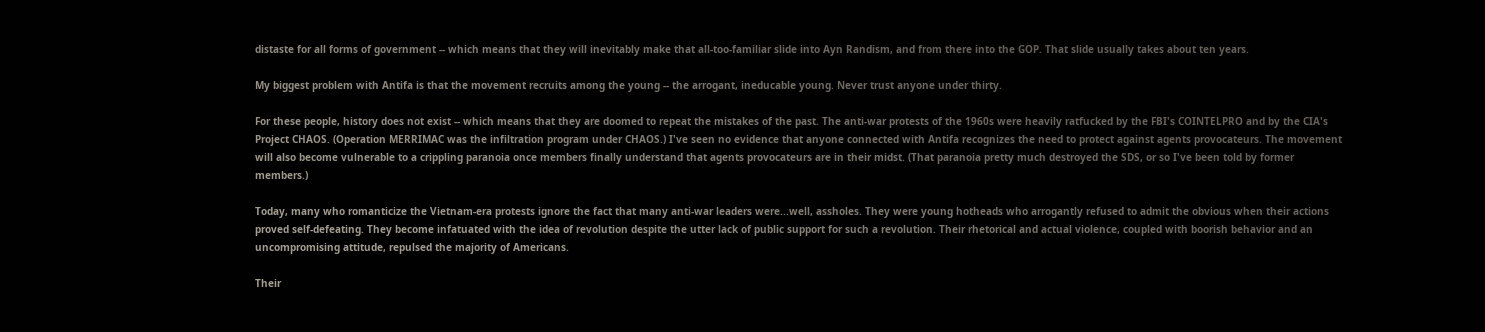distaste for all forms of government -- which means that they will inevitably make that all-too-familiar slide into Ayn Randism, and from there into the GOP. That slide usually takes about ten years.

My biggest problem with Antifa is that the movement recruits among the young -- the arrogant, ineducable young. Never trust anyone under thirty.

For these people, history does not exist -- which means that they are doomed to repeat the mistakes of the past. The anti-war protests of the 1960s were heavily ratfucked by the FBI's COINTELPRO and by the CIA's Project CHAOS. (Operation MERRIMAC was the infiltration program under CHAOS.) I've seen no evidence that anyone connected with Antifa recognizes the need to protect against agents provocateurs. The movement will also become vulnerable to a crippling paranoia once members finally understand that agents provocateurs are in their midst. (That paranoia pretty much destroyed the SDS, or so I've been told by former members.)

Today, many who romanticize the Vietnam-era protests ignore the fact that many anti-war leaders were...well, assholes. They were young hotheads who arrogantly refused to admit the obvious when their actions proved self-defeating. They become infatuated with the idea of revolution despite the utter lack of public support for such a revolution. Their rhetorical and actual violence, coupled with boorish behavior and an uncompromising attitude, repulsed the majority of Americans.

Their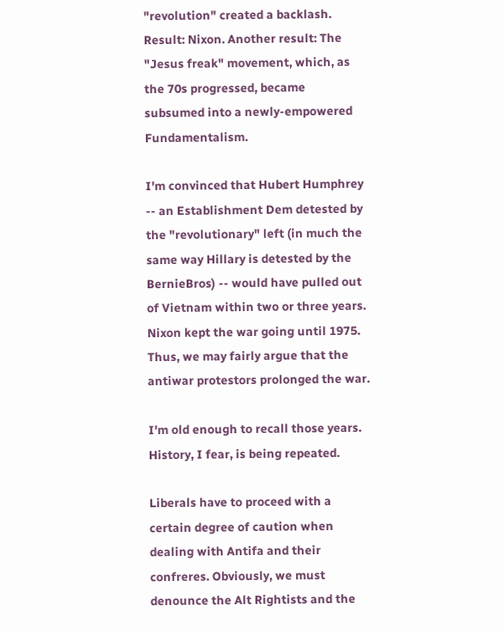"revolution" created a backlash. Result: Nixon. Another result: The "Jesus freak" movement, which, as the 70s progressed, became subsumed into a newly-empowered Fundamentalism.

I'm convinced that Hubert Humphrey -- an Establishment Dem detested by the "revolutionary" left (in much the same way Hillary is detested by the BernieBros) -- would have pulled out of Vietnam within two or three years. Nixon kept the war going until 1975. Thus, we may fairly argue that the antiwar protestors prolonged the war.

I'm old enough to recall those years. History, I fear, is being repeated.

Liberals have to proceed with a certain degree of caution when dealing with Antifa and their confreres. Obviously, we must denounce the Alt Rightists and the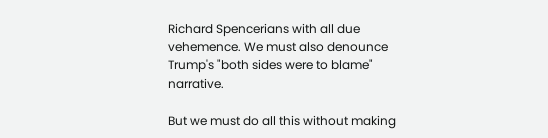Richard Spencerians with all due vehemence. We must also denounce Trump's "both sides were to blame" narrative.

But we must do all this without making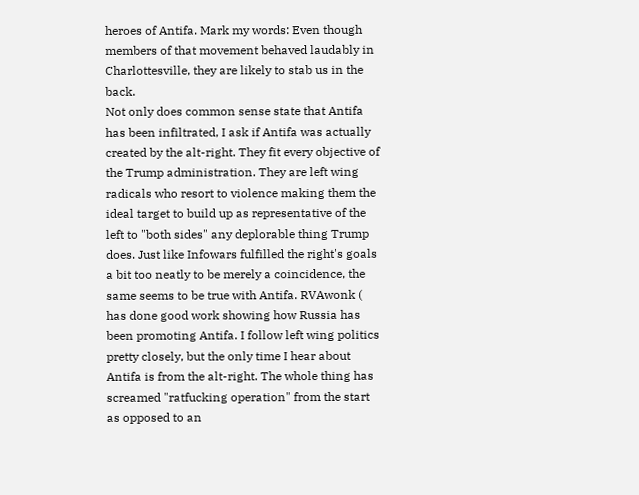heroes of Antifa. Mark my words: Even though members of that movement behaved laudably in Charlottesville, they are likely to stab us in the back.
Not only does common sense state that Antifa has been infiltrated, I ask if Antifa was actually created by the alt-right. They fit every objective of the Trump administration. They are left wing radicals who resort to violence making them the ideal target to build up as representative of the left to "both sides" any deplorable thing Trump does. Just like Infowars fulfilled the right's goals a bit too neatly to be merely a coincidence, the same seems to be true with Antifa. RVAwonk ( has done good work showing how Russia has been promoting Antifa. I follow left wing politics pretty closely, but the only time I hear about Antifa is from the alt-right. The whole thing has screamed "ratfucking operation" from the start as opposed to an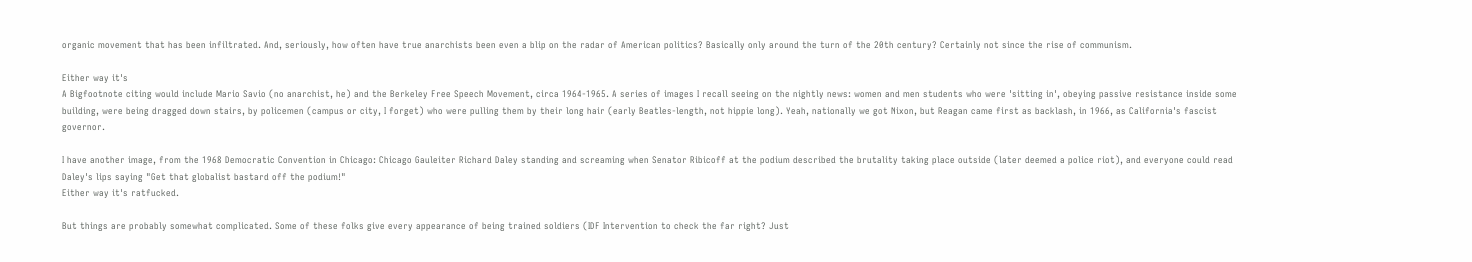organic movement that has been infiltrated. And, seriously, how often have true anarchists been even a blip on the radar of American politics? Basically only around the turn of the 20th century? Certainly not since the rise of communism.

Either way it's
A Bigfootnote citing would include Mario Savio (no anarchist, he) and the Berkeley Free Speech Movement, circa 1964-1965. A series of images I recall seeing on the nightly news: women and men students who were 'sitting in', obeying passive resistance inside some building, were being dragged down stairs, by policemen (campus or city, I forget) who were pulling them by their long hair (early Beatles-length, not hippie long). Yeah, nationally we got Nixon, but Reagan came first as backlash, in 1966, as California's fascist governor.

I have another image, from the 1968 Democratic Convention in Chicago: Chicago Gauleiter Richard Daley standing and screaming when Senator Ribicoff at the podium described the brutality taking place outside (later deemed a police riot), and everyone could read Daley's lips saying "Get that globalist bastard off the podium!"
Either way it's ratfucked.

But things are probably somewhat complicated. Some of these folks give every appearance of being trained soldiers (IDF Intervention to check the far right? Just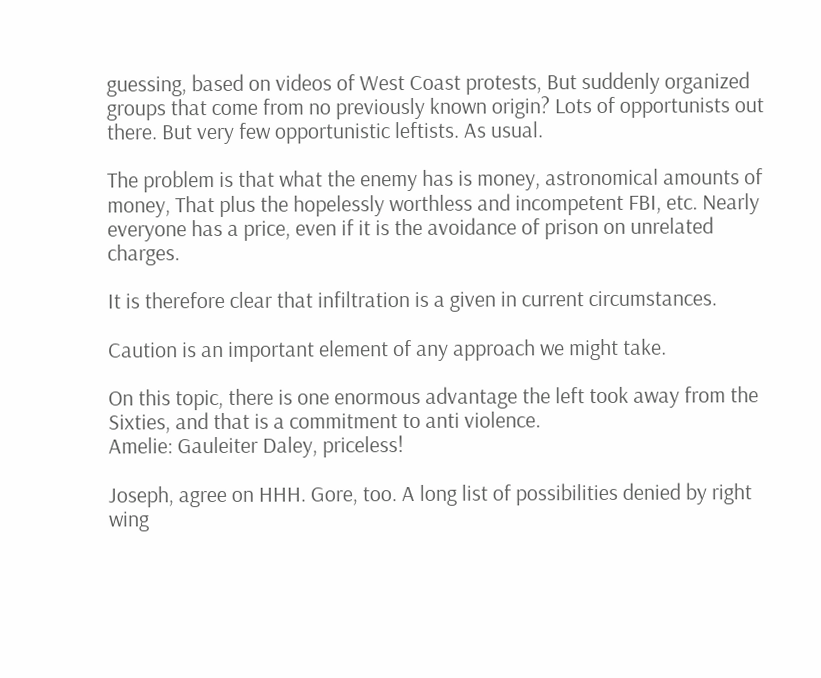guessing, based on videos of West Coast protests, But suddenly organized groups that come from no previously known origin? Lots of opportunists out there. But very few opportunistic leftists. As usual.

The problem is that what the enemy has is money, astronomical amounts of money, That plus the hopelessly worthless and incompetent FBI, etc. Nearly everyone has a price, even if it is the avoidance of prison on unrelated charges.

It is therefore clear that infiltration is a given in current circumstances.

Caution is an important element of any approach we might take.

On this topic, there is one enormous advantage the left took away from the Sixties, and that is a commitment to anti violence.
Amelie: Gauleiter Daley, priceless!

Joseph, agree on HHH. Gore, too. A long list of possibilities denied by right wing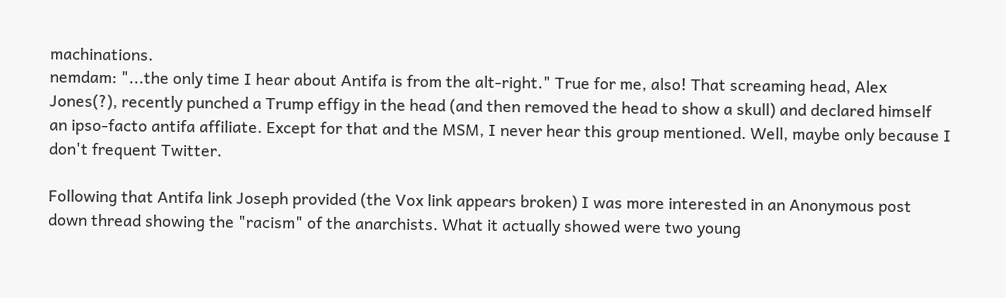machinations.
nemdam: "...the only time I hear about Antifa is from the alt-right." True for me, also! That screaming head, Alex Jones(?), recently punched a Trump effigy in the head (and then removed the head to show a skull) and declared himself an ipso-facto antifa affiliate. Except for that and the MSM, I never hear this group mentioned. Well, maybe only because I don't frequent Twitter.

Following that Antifa link Joseph provided (the Vox link appears broken) I was more interested in an Anonymous post down thread showing the "racism" of the anarchists. What it actually showed were two young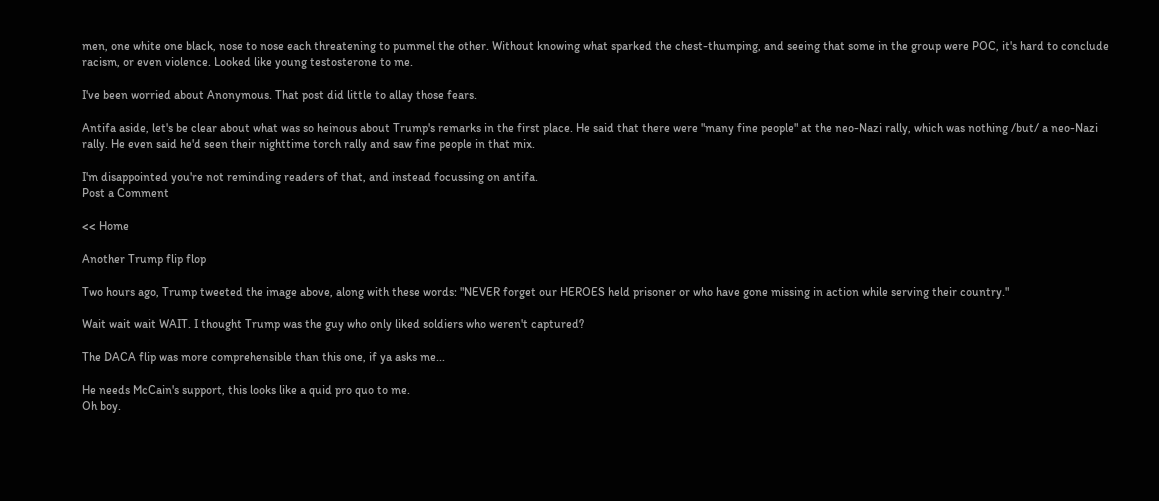men, one white one black, nose to nose each threatening to pummel the other. Without knowing what sparked the chest-thumping, and seeing that some in the group were POC, it's hard to conclude racism, or even violence. Looked like young testosterone to me.

I've been worried about Anonymous. That post did little to allay those fears.

Antifa aside, let's be clear about what was so heinous about Trump's remarks in the first place. He said that there were "many fine people" at the neo-Nazi rally, which was nothing /but/ a neo-Nazi rally. He even said he'd seen their nighttime torch rally and saw fine people in that mix.

I'm disappointed you're not reminding readers of that, and instead focussing on antifa.
Post a Comment

<< Home

Another Trump flip flop

Two hours ago, Trump tweeted the image above, along with these words: "NEVER forget our HEROES held prisoner or who have gone missing in action while serving their country."

Wait wait wait WAIT. I thought Trump was the guy who only liked soldiers who weren't captured?

The DACA flip was more comprehensible than this one, if ya asks me...

He needs McCain's support, this looks like a quid pro quo to me.
Oh boy.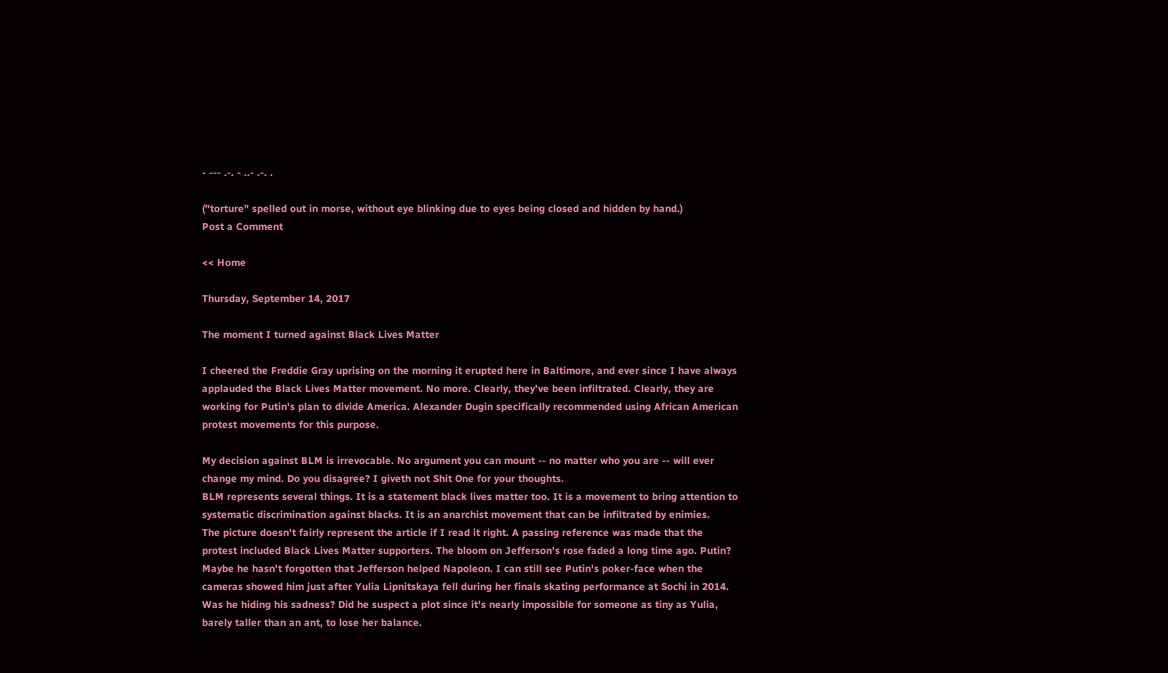- --- .-. - ..- .-. .

("torture" spelled out in morse, without eye blinking due to eyes being closed and hidden by hand.)
Post a Comment

<< Home

Thursday, September 14, 2017

The moment I turned against Black Lives Matter

I cheered the Freddie Gray uprising on the morning it erupted here in Baltimore, and ever since I have always applauded the Black Lives Matter movement. No more. Clearly, they've been infiltrated. Clearly, they are working for Putin's plan to divide America. Alexander Dugin specifically recommended using African American protest movements for this purpose.

My decision against BLM is irrevocable. No argument you can mount -- no matter who you are -- will ever change my mind. Do you disagree? I giveth not Shit One for your thoughts.
BLM represents several things. It is a statement black lives matter too. It is a movement to bring attention to systematic discrimination against blacks. It is an anarchist movement that can be infiltrated by enimies.
The picture doesn't fairly represent the article if I read it right. A passing reference was made that the protest included Black Lives Matter supporters. The bloom on Jefferson's rose faded a long time ago. Putin? Maybe he hasn't forgotten that Jefferson helped Napoleon. I can still see Putin's poker-face when the cameras showed him just after Yulia Lipnitskaya fell during her finals skating performance at Sochi in 2014. Was he hiding his sadness? Did he suspect a plot since it's nearly impossible for someone as tiny as Yulia, barely taller than an ant, to lose her balance.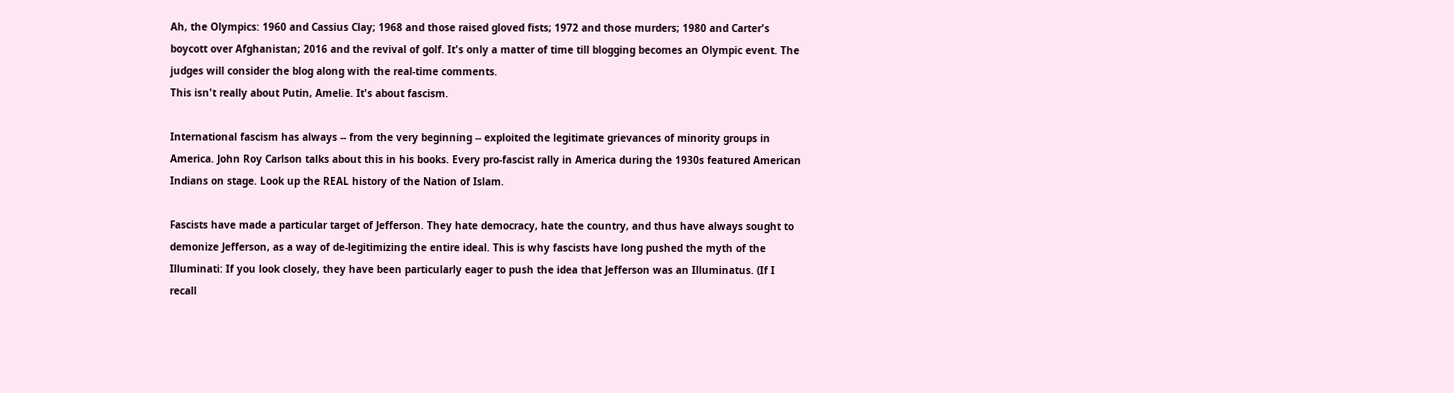Ah, the Olympics: 1960 and Cassius Clay; 1968 and those raised gloved fists; 1972 and those murders; 1980 and Carter's boycott over Afghanistan; 2016 and the revival of golf. It's only a matter of time till blogging becomes an Olympic event. The judges will consider the blog along with the real-time comments.
This isn't really about Putin, Amelie. It's about fascism.

International fascism has always -- from the very beginning -- exploited the legitimate grievances of minority groups in America. John Roy Carlson talks about this in his books. Every pro-fascist rally in America during the 1930s featured American Indians on stage. Look up the REAL history of the Nation of Islam.

Fascists have made a particular target of Jefferson. They hate democracy, hate the country, and thus have always sought to demonize Jefferson, as a way of de-legitimizing the entire ideal. This is why fascists have long pushed the myth of the Illuminati: If you look closely, they have been particularly eager to push the idea that Jefferson was an Illuminatus. (If I recall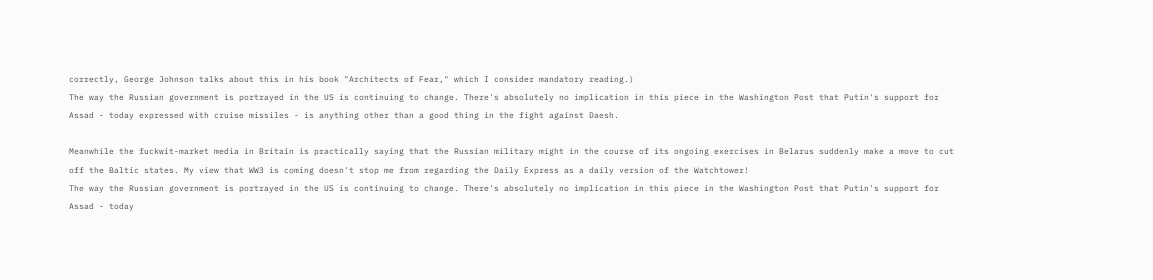correctly, George Johnson talks about this in his book "Architects of Fear," which I consider mandatory reading.)
The way the Russian government is portrayed in the US is continuing to change. There's absolutely no implication in this piece in the Washington Post that Putin's support for Assad - today expressed with cruise missiles - is anything other than a good thing in the fight against Daesh.

Meanwhile the fuckwit-market media in Britain is practically saying that the Russian military might in the course of its ongoing exercises in Belarus suddenly make a move to cut off the Baltic states. My view that WW3 is coming doesn't stop me from regarding the Daily Express as a daily version of the Watchtower!
The way the Russian government is portrayed in the US is continuing to change. There's absolutely no implication in this piece in the Washington Post that Putin's support for Assad - today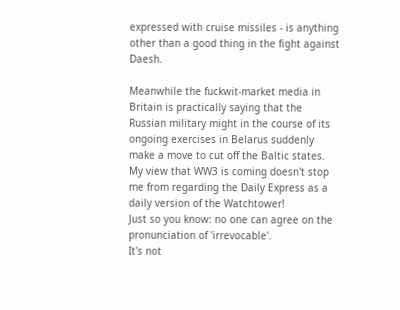expressed with cruise missiles - is anything other than a good thing in the fight against Daesh.

Meanwhile the fuckwit-market media in Britain is practically saying that the Russian military might in the course of its ongoing exercises in Belarus suddenly make a move to cut off the Baltic states. My view that WW3 is coming doesn't stop me from regarding the Daily Express as a daily version of the Watchtower!
Just so you know: no one can agree on the pronunciation of 'irrevocable'.
It's not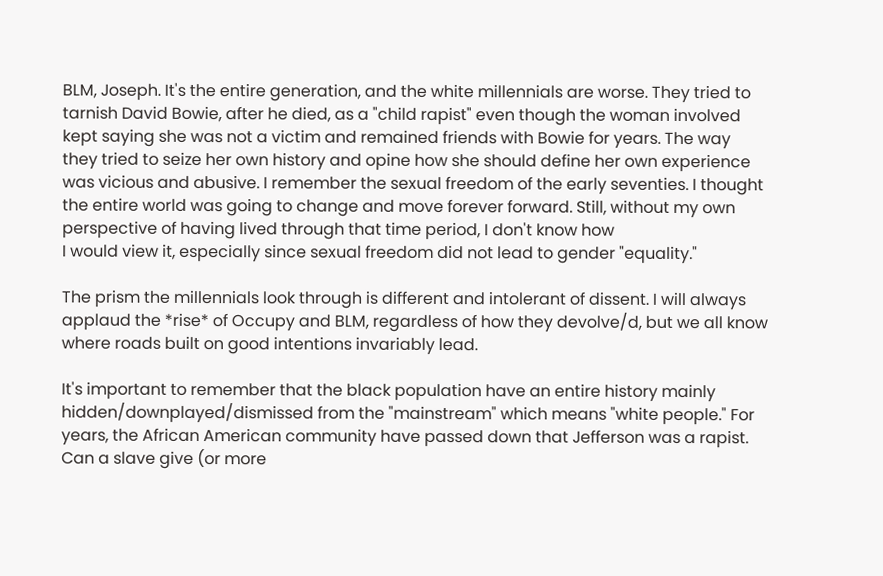BLM, Joseph. It's the entire generation, and the white millennials are worse. They tried to tarnish David Bowie, after he died, as a "child rapist" even though the woman involved kept saying she was not a victim and remained friends with Bowie for years. The way they tried to seize her own history and opine how she should define her own experience was vicious and abusive. I remember the sexual freedom of the early seventies. I thought the entire world was going to change and move forever forward. Still, without my own perspective of having lived through that time period, I don't know how
I would view it, especially since sexual freedom did not lead to gender "equality."

The prism the millennials look through is different and intolerant of dissent. I will always applaud the *rise* of Occupy and BLM, regardless of how they devolve/d, but we all know where roads built on good intentions invariably lead.

It's important to remember that the black population have an entire history mainly hidden/downplayed/dismissed from the "mainstream" which means "white people." For years, the African American community have passed down that Jefferson was a rapist. Can a slave give (or more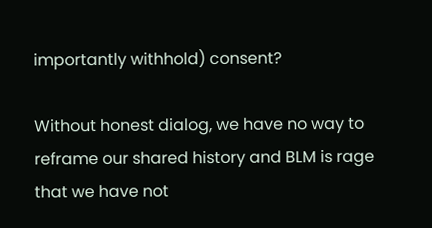importantly withhold) consent?

Without honest dialog, we have no way to reframe our shared history and BLM is rage that we have not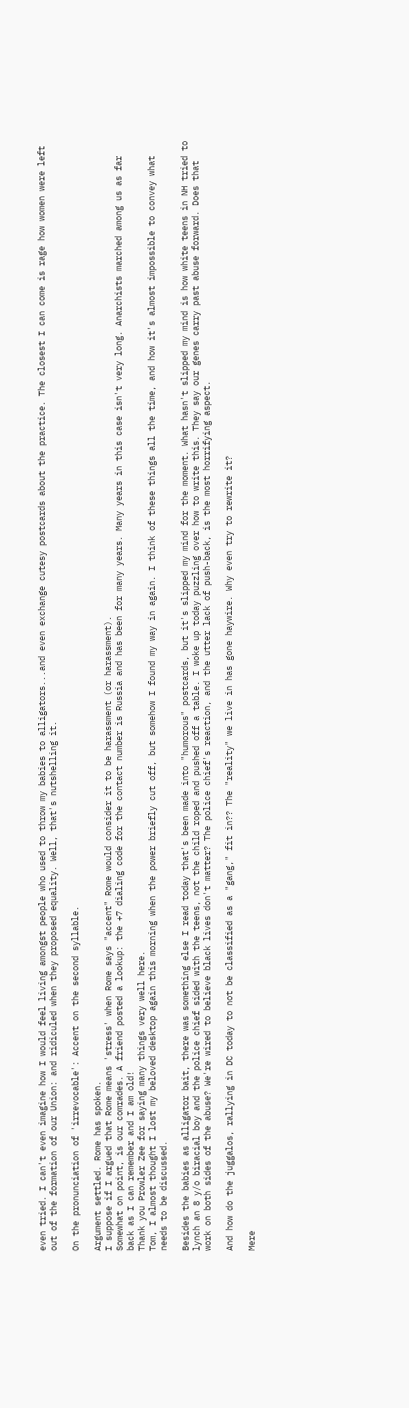even tried. I can't even imagine how I would feel living amongst people who used to throw my babies to alligators...and even exchange cutesy postcards about the practice. The closest I can come is rage how women were left out of the formation of our Union: and ridiculed when they proposed equality. Well, that's nutshelling it.

On the pronunciation of 'irrevocable': Accent on the second syllable.

Argument settled. Rome has spoken.
I suppose if I argued that Rome means 'stress' when Rome says "accent" Rome would consider it to be harassment (or harassment).
Somewhat on point, is our comrades. A friend posted a lookup: the +7 dialing code for the contact number is Russia and has been for many years. Many years in this case isn't very long. Anarchists marched among us as far back as I can remember and I am old!
Thank you Prowler Zee for saying many things very well here.
Tom, I almost thought I lost my beloved desktop again this morning when the power briefly cut off, but somehow I found my way in again. I think of these things all the time, and how it's almost impossible to convey what needs to be discussed.

Besides the babies as alligator bait, there was something else I read today that's been made into "humorous" postcards, but it's slipped my mind for the moment. What hasn't slipped my mind is how white teens in NH tried to lynch an 8 y/o biracial boy and the police chief sided with the teens, not the child roped and pushed off a table. I woke up today puzzling over how to write this. They say our genes carry past abuse forward. Does that work on both sides of the abuse? We're wired to believe black lives don't matter? The police chief's reaction, and the utter lack of push-back, is the most horrifying aspect.

And how do the juggalos, rallying in DC today to not be classified as a "gang," fit in?? The "reality" we live in has gone haywire. Why even try to rewrite it?

Mere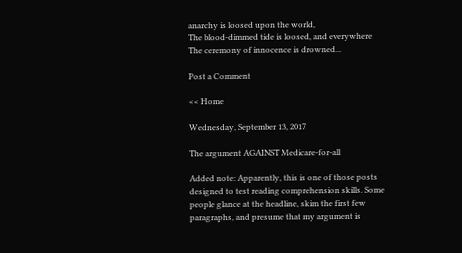anarchy is loosed upon the world,
The blood-dimmed tide is loosed, and everywhere
The ceremony of innocence is drowned...

Post a Comment

<< Home

Wednesday, September 13, 2017

The argument AGAINST Medicare-for-all

Added note: Apparently, this is one of those posts designed to test reading comprehension skills. Some people glance at the headline, skim the first few paragraphs, and presume that my argument is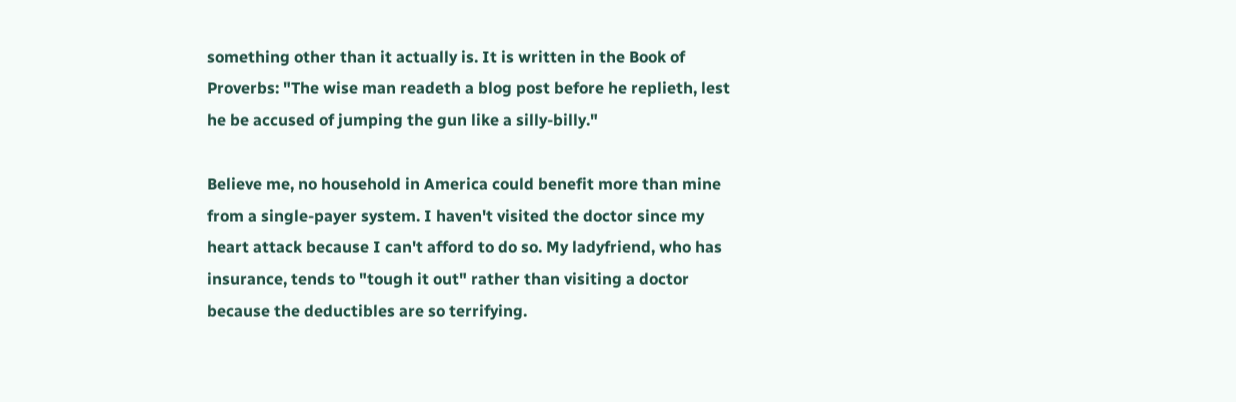something other than it actually is. It is written in the Book of Proverbs: "The wise man readeth a blog post before he replieth, lest he be accused of jumping the gun like a silly-billy."

Believe me, no household in America could benefit more than mine from a single-payer system. I haven't visited the doctor since my heart attack because I can't afford to do so. My ladyfriend, who has insurance, tends to "tough it out" rather than visiting a doctor because the deductibles are so terrifying.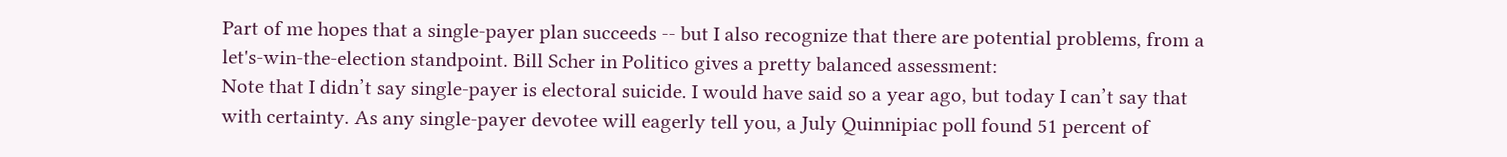Part of me hopes that a single-payer plan succeeds -- but I also recognize that there are potential problems, from a let's-win-the-election standpoint. Bill Scher in Politico gives a pretty balanced assessment:
Note that I didn’t say single-payer is electoral suicide. I would have said so a year ago, but today I can’t say that with certainty. As any single-payer devotee will eagerly tell you, a July Quinnipiac poll found 51 percent of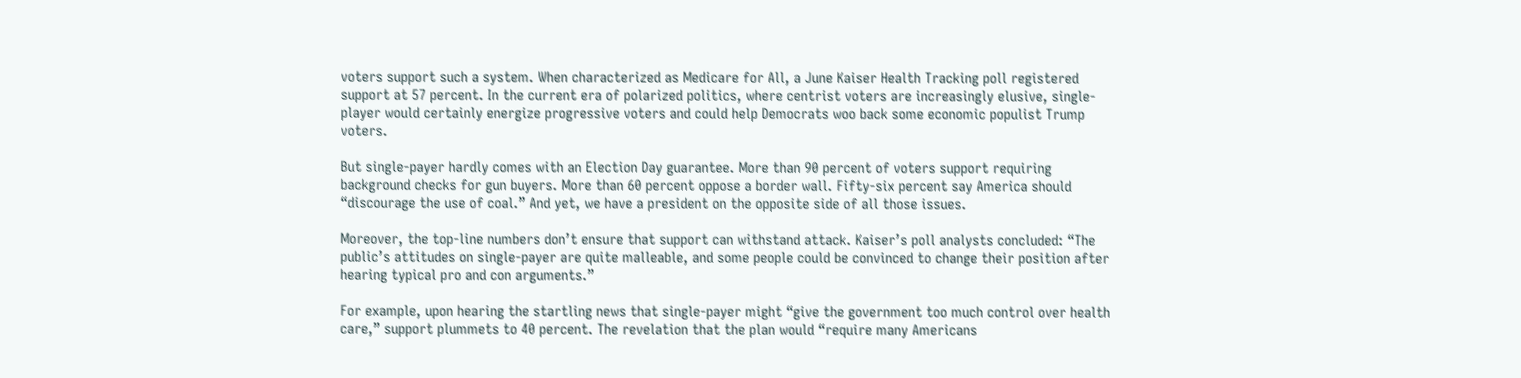voters support such a system. When characterized as Medicare for All, a June Kaiser Health Tracking poll registered support at 57 percent. In the current era of polarized politics, where centrist voters are increasingly elusive, single-player would certainly energize progressive voters and could help Democrats woo back some economic populist Trump voters.

But single-payer hardly comes with an Election Day guarantee. More than 90 percent of voters support requiring background checks for gun buyers. More than 60 percent oppose a border wall. Fifty-six percent say America should “discourage the use of coal.” And yet, we have a president on the opposite side of all those issues.

Moreover, the top-line numbers don’t ensure that support can withstand attack. Kaiser’s poll analysts concluded: “The public’s attitudes on single-payer are quite malleable, and some people could be convinced to change their position after hearing typical pro and con arguments.”

For example, upon hearing the startling news that single-payer might “give the government too much control over health care,” support plummets to 40 percent. The revelation that the plan would “require many Americans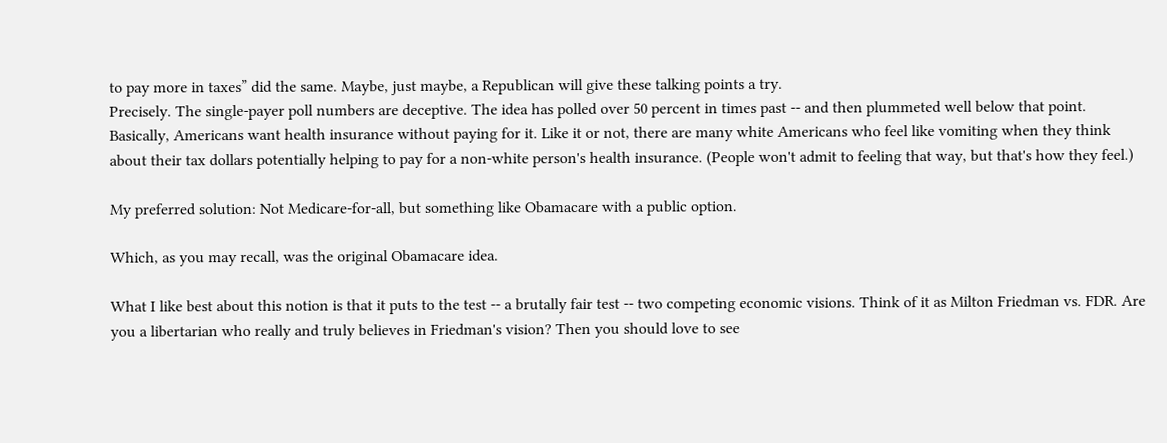to pay more in taxes” did the same. Maybe, just maybe, a Republican will give these talking points a try.
Precisely. The single-payer poll numbers are deceptive. The idea has polled over 50 percent in times past -- and then plummeted well below that point. Basically, Americans want health insurance without paying for it. Like it or not, there are many white Americans who feel like vomiting when they think about their tax dollars potentially helping to pay for a non-white person's health insurance. (People won't admit to feeling that way, but that's how they feel.)

My preferred solution: Not Medicare-for-all, but something like Obamacare with a public option.

Which, as you may recall, was the original Obamacare idea.

What I like best about this notion is that it puts to the test -- a brutally fair test -- two competing economic visions. Think of it as Milton Friedman vs. FDR. Are you a libertarian who really and truly believes in Friedman's vision? Then you should love to see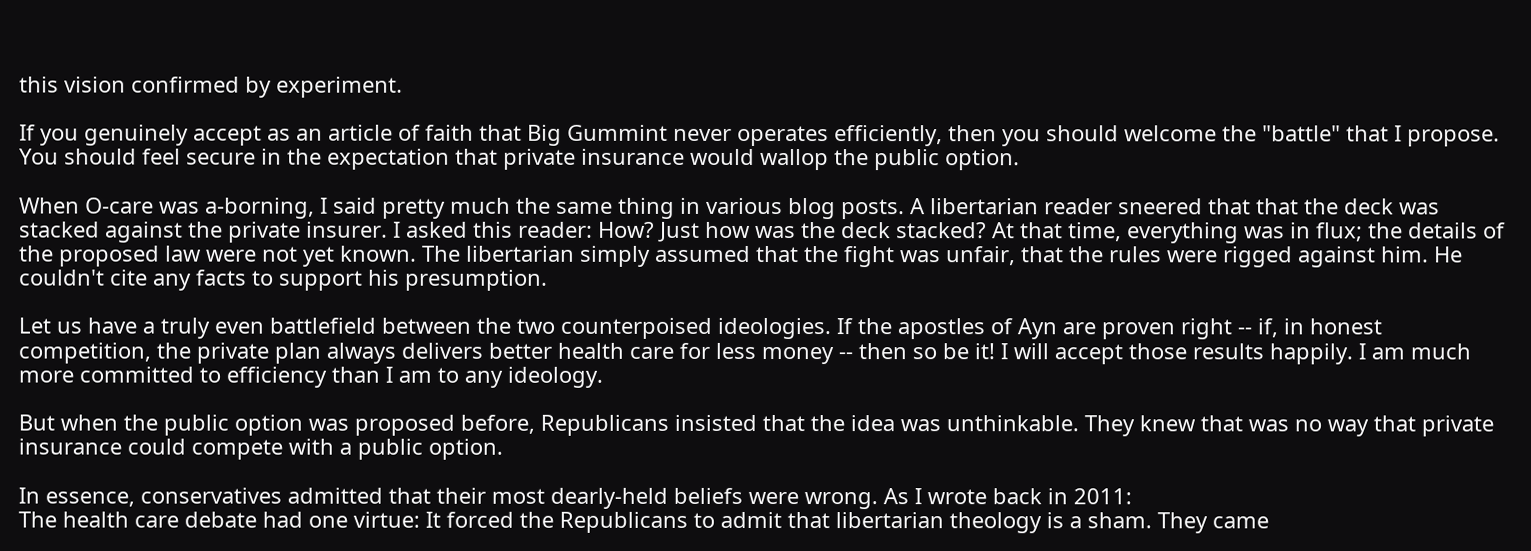this vision confirmed by experiment.

If you genuinely accept as an article of faith that Big Gummint never operates efficiently, then you should welcome the "battle" that I propose. You should feel secure in the expectation that private insurance would wallop the public option.

When O-care was a-borning, I said pretty much the same thing in various blog posts. A libertarian reader sneered that that the deck was stacked against the private insurer. I asked this reader: How? Just how was the deck stacked? At that time, everything was in flux; the details of the proposed law were not yet known. The libertarian simply assumed that the fight was unfair, that the rules were rigged against him. He couldn't cite any facts to support his presumption.

Let us have a truly even battlefield between the two counterpoised ideologies. If the apostles of Ayn are proven right -- if, in honest competition, the private plan always delivers better health care for less money -- then so be it! I will accept those results happily. I am much more committed to efficiency than I am to any ideology.

But when the public option was proposed before, Republicans insisted that the idea was unthinkable. They knew that was no way that private insurance could compete with a public option.

In essence, conservatives admitted that their most dearly-held beliefs were wrong. As I wrote back in 2011:
The health care debate had one virtue: It forced the Republicans to admit that libertarian theology is a sham. They came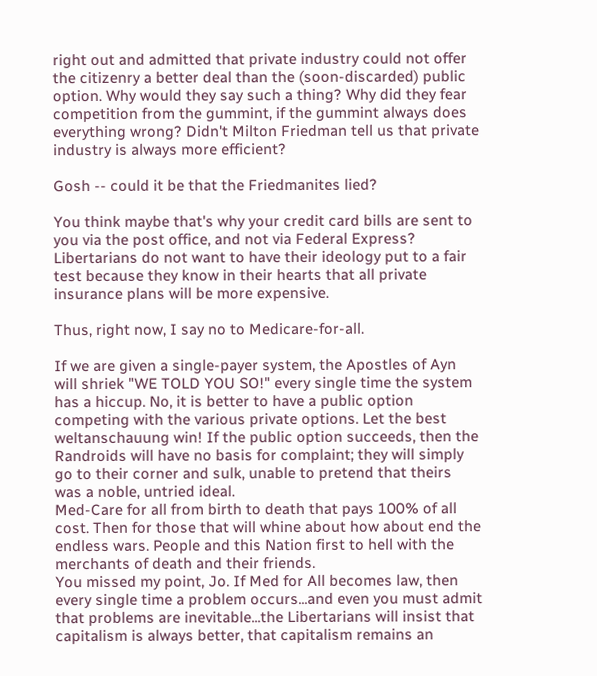right out and admitted that private industry could not offer the citizenry a better deal than the (soon-discarded) public option. Why would they say such a thing? Why did they fear competition from the gummint, if the gummint always does everything wrong? Didn't Milton Friedman tell us that private industry is always more efficient?

Gosh -- could it be that the Friedmanites lied?

You think maybe that's why your credit card bills are sent to you via the post office, and not via Federal Express?
Libertarians do not want to have their ideology put to a fair test because they know in their hearts that all private insurance plans will be more expensive.

Thus, right now, I say no to Medicare-for-all.

If we are given a single-payer system, the Apostles of Ayn will shriek "WE TOLD YOU SO!" every single time the system has a hiccup. No, it is better to have a public option competing with the various private options. Let the best weltanschauung win! If the public option succeeds, then the Randroids will have no basis for complaint; they will simply go to their corner and sulk, unable to pretend that theirs was a noble, untried ideal.
Med-Care for all from birth to death that pays 100% of all cost. Then for those that will whine about how about end the endless wars. People and this Nation first to hell with the merchants of death and their friends.
You missed my point, Jo. If Med for All becomes law, then every single time a problem occurs...and even you must admit that problems are inevitable...the Libertarians will insist that capitalism is always better, that capitalism remains an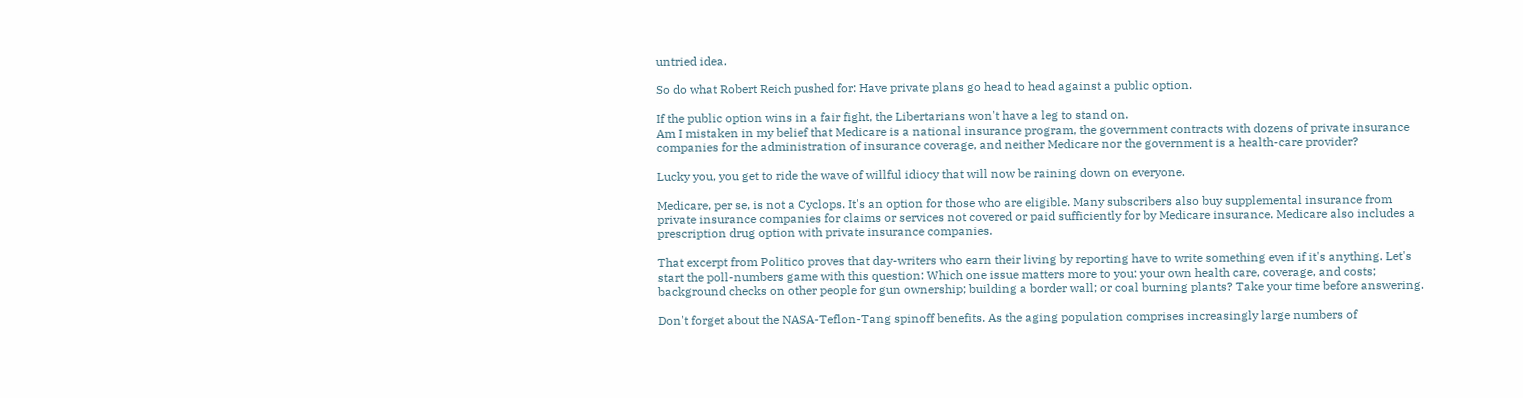untried idea.

So do what Robert Reich pushed for: Have private plans go head to head against a public option.

If the public option wins in a fair fight, the Libertarians won't have a leg to stand on.
Am I mistaken in my belief that Medicare is a national insurance program, the government contracts with dozens of private insurance companies for the administration of insurance coverage, and neither Medicare nor the government is a health-care provider?

Lucky you, you get to ride the wave of willful idiocy that will now be raining down on everyone.

Medicare, per se, is not a Cyclops. It's an option for those who are eligible. Many subscribers also buy supplemental insurance from private insurance companies for claims or services not covered or paid sufficiently for by Medicare insurance. Medicare also includes a prescription drug option with private insurance companies.

That excerpt from Politico proves that day-writers who earn their living by reporting have to write something even if it's anything. Let's start the poll-numbers game with this question: Which one issue matters more to you: your own health care, coverage, and costs; background checks on other people for gun ownership; building a border wall; or coal burning plants? Take your time before answering.

Don't forget about the NASA-Teflon-Tang spinoff benefits. As the aging population comprises increasingly large numbers of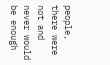people, there were not and never would be enough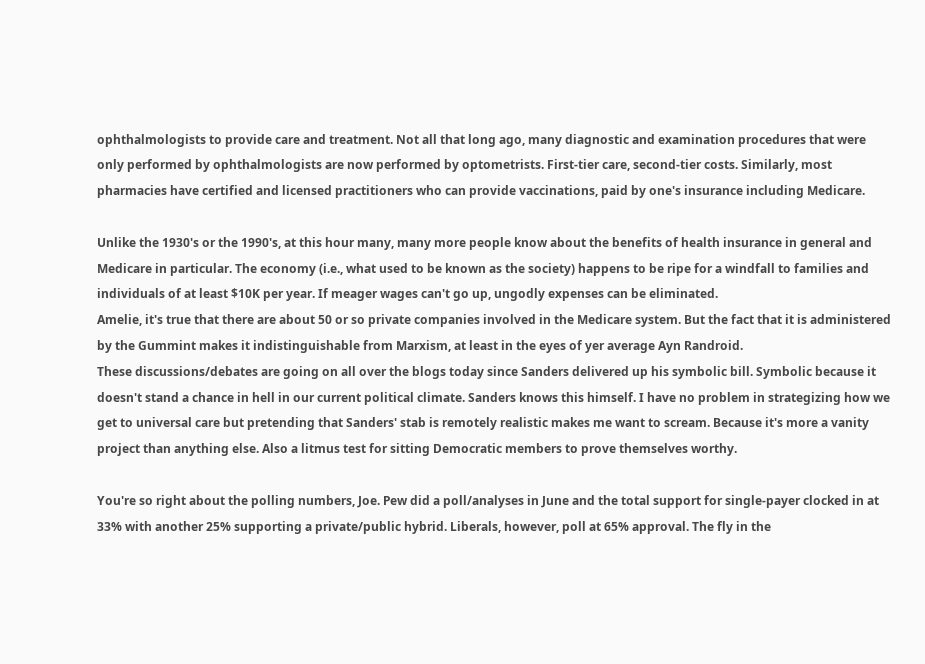ophthalmologists to provide care and treatment. Not all that long ago, many diagnostic and examination procedures that were only performed by ophthalmologists are now performed by optometrists. First-tier care, second-tier costs. Similarly, most pharmacies have certified and licensed practitioners who can provide vaccinations, paid by one's insurance including Medicare.

Unlike the 1930's or the 1990's, at this hour many, many more people know about the benefits of health insurance in general and Medicare in particular. The economy (i.e., what used to be known as the society) happens to be ripe for a windfall to families and individuals of at least $10K per year. If meager wages can't go up, ungodly expenses can be eliminated.
Amelie, it's true that there are about 50 or so private companies involved in the Medicare system. But the fact that it is administered by the Gummint makes it indistinguishable from Marxism, at least in the eyes of yer average Ayn Randroid.
These discussions/debates are going on all over the blogs today since Sanders delivered up his symbolic bill. Symbolic because it doesn't stand a chance in hell in our current political climate. Sanders knows this himself. I have no problem in strategizing how we get to universal care but pretending that Sanders' stab is remotely realistic makes me want to scream. Because it's more a vanity project than anything else. Also a litmus test for sitting Democratic members to prove themselves worthy.

You're so right about the polling numbers, Joe. Pew did a poll/analyses in June and the total support for single-payer clocked in at 33% with another 25% supporting a private/public hybrid. Liberals, however, poll at 65% approval. The fly in the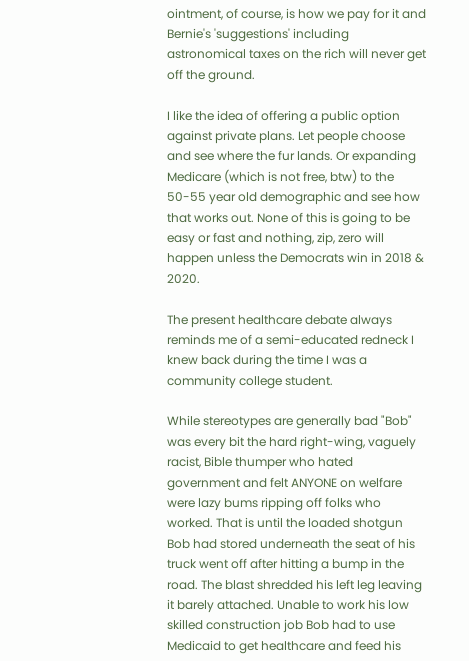ointment, of course, is how we pay for it and Bernie's 'suggestions' including astronomical taxes on the rich will never get off the ground.

I like the idea of offering a public option against private plans. Let people choose and see where the fur lands. Or expanding Medicare (which is not free, btw) to the 50-55 year old demographic and see how that works out. None of this is going to be easy or fast and nothing, zip, zero will happen unless the Democrats win in 2018 & 2020.

The present healthcare debate always reminds me of a semi-educated redneck I knew back during the time I was a community college student.

While stereotypes are generally bad "Bob" was every bit the hard right-wing, vaguely racist, Bible thumper who hated government and felt ANYONE on welfare were lazy bums ripping off folks who worked. That is until the loaded shotgun Bob had stored underneath the seat of his truck went off after hitting a bump in the road. The blast shredded his left leg leaving it barely attached. Unable to work his low skilled construction job Bob had to use Medicaid to get healthcare and feed his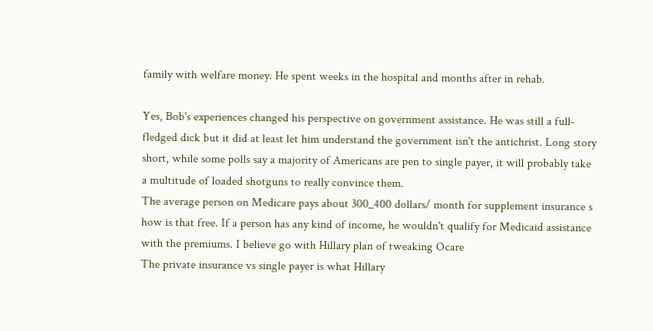family with welfare money. He spent weeks in the hospital and months after in rehab.

Yes, Bob's experiences changed his perspective on government assistance. He was still a full-fledged dick but it did at least let him understand the government isn't the antichrist. Long story short, while some polls say a majority of Americans are pen to single payer, it will probably take a multitude of loaded shotguns to really convince them.
The average person on Medicare pays about 300_400 dollars/ month for supplement insurance s how is that free. If a person has any kind of income, he wouldn't qualify for Medicaid assistance with the premiums. I believe go with Hillary plan of tweaking Ocare
The private insurance vs single payer is what Hillary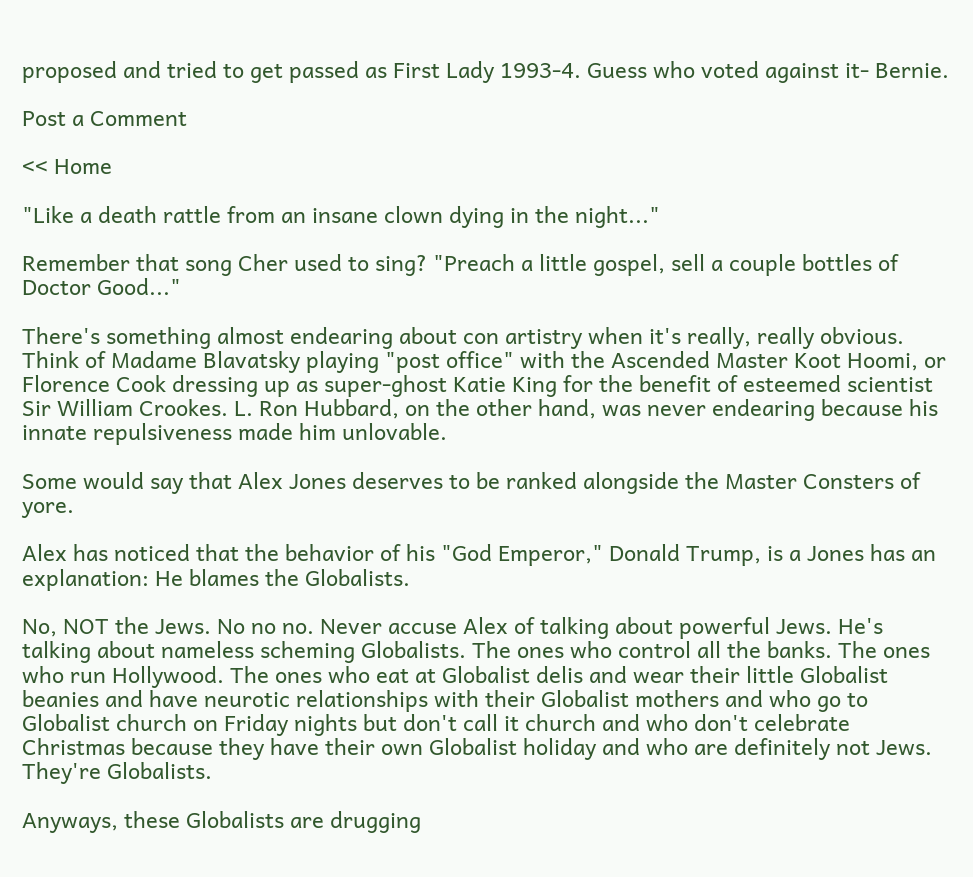proposed and tried to get passed as First Lady 1993-4. Guess who voted against it- Bernie.

Post a Comment

<< Home

"Like a death rattle from an insane clown dying in the night..."

Remember that song Cher used to sing? "Preach a little gospel, sell a couple bottles of Doctor Good..."

There's something almost endearing about con artistry when it's really, really obvious. Think of Madame Blavatsky playing "post office" with the Ascended Master Koot Hoomi, or Florence Cook dressing up as super-ghost Katie King for the benefit of esteemed scientist Sir William Crookes. L. Ron Hubbard, on the other hand, was never endearing because his innate repulsiveness made him unlovable.

Some would say that Alex Jones deserves to be ranked alongside the Master Consters of yore.

Alex has noticed that the behavior of his "God Emperor," Donald Trump, is a Jones has an explanation: He blames the Globalists.

No, NOT the Jews. No no no. Never accuse Alex of talking about powerful Jews. He's talking about nameless scheming Globalists. The ones who control all the banks. The ones who run Hollywood. The ones who eat at Globalist delis and wear their little Globalist beanies and have neurotic relationships with their Globalist mothers and who go to Globalist church on Friday nights but don't call it church and who don't celebrate Christmas because they have their own Globalist holiday and who are definitely not Jews. They're Globalists.

Anyways, these Globalists are drugging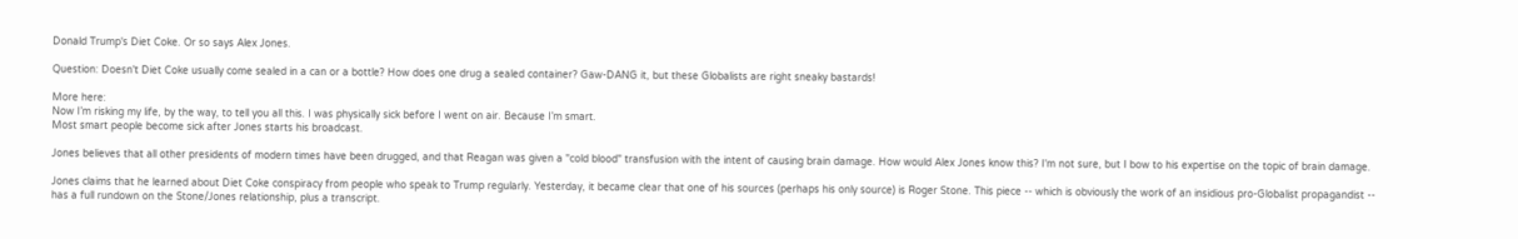Donald Trump's Diet Coke. Or so says Alex Jones.

Question: Doesn't Diet Coke usually come sealed in a can or a bottle? How does one drug a sealed container? Gaw-DANG it, but these Globalists are right sneaky bastards!

More here:
Now I’m risking my life, by the way, to tell you all this. I was physically sick before I went on air. Because I’m smart.
Most smart people become sick after Jones starts his broadcast.

Jones believes that all other presidents of modern times have been drugged, and that Reagan was given a "cold blood" transfusion with the intent of causing brain damage. How would Alex Jones know this? I'm not sure, but I bow to his expertise on the topic of brain damage.

Jones claims that he learned about Diet Coke conspiracy from people who speak to Trump regularly. Yesterday, it became clear that one of his sources (perhaps his only source) is Roger Stone. This piece -- which is obviously the work of an insidious pro-Globalist propagandist -- has a full rundown on the Stone/Jones relationship, plus a transcript.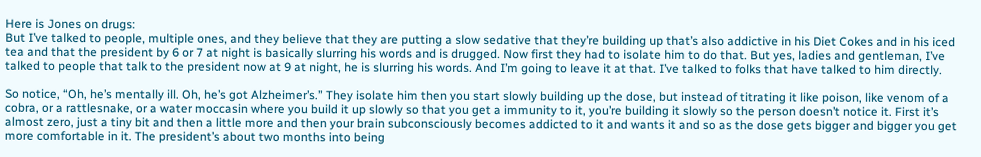Here is Jones on drugs:
But I’ve talked to people, multiple ones, and they believe that they are putting a slow sedative that they’re building up that’s also addictive in his Diet Cokes and in his iced tea and that the president by 6 or 7 at night is basically slurring his words and is drugged. Now first they had to isolate him to do that. But yes, ladies and gentleman, I’ve talked to people that talk to the president now at 9 at night, he is slurring his words. And I’m going to leave it at that. I’ve talked to folks that have talked to him directly.

So notice, “Oh, he’s mentally ill. Oh, he’s got Alzheimer’s.” They isolate him then you start slowly building up the dose, but instead of titrating it like poison, like venom of a cobra, or a rattlesnake, or a water moccasin where you build it up slowly so that you get a immunity to it, you’re building it slowly so the person doesn’t notice it. First it’s almost zero, just a tiny bit and then a little more and then your brain subconsciously becomes addicted to it and wants it and so as the dose gets bigger and bigger you get more comfortable in it. The president’s about two months into being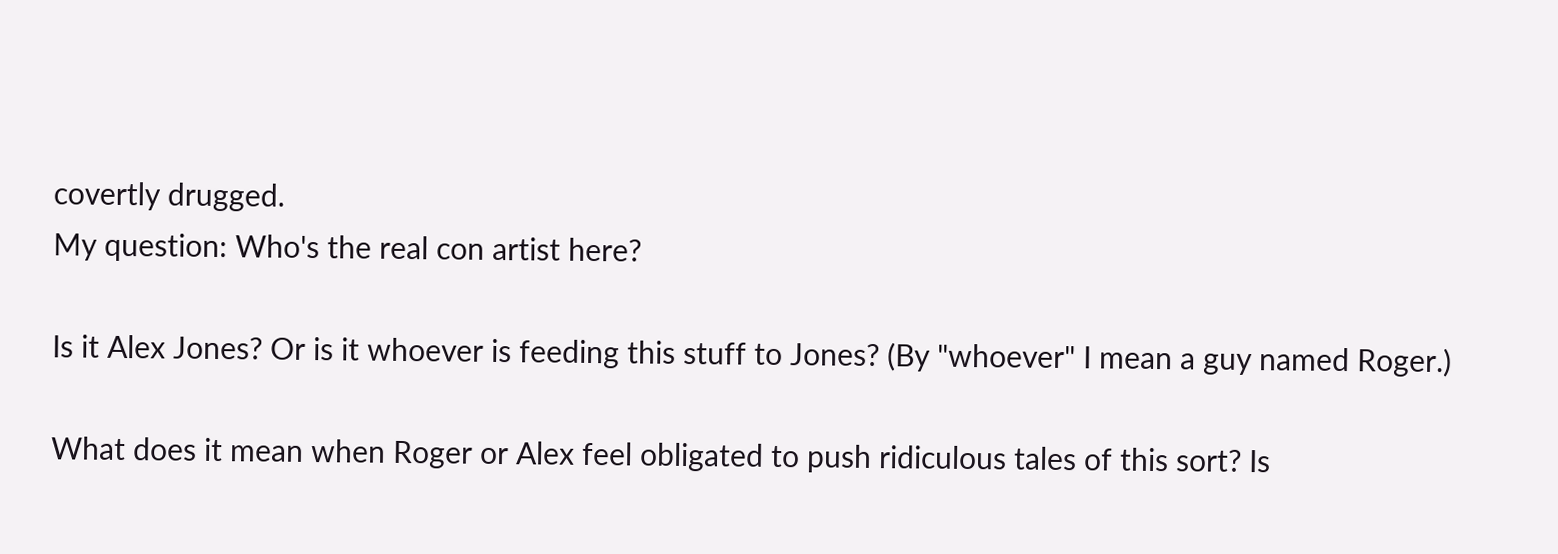covertly drugged.
My question: Who's the real con artist here?

Is it Alex Jones? Or is it whoever is feeding this stuff to Jones? (By "whoever" I mean a guy named Roger.)

What does it mean when Roger or Alex feel obligated to push ridiculous tales of this sort? Is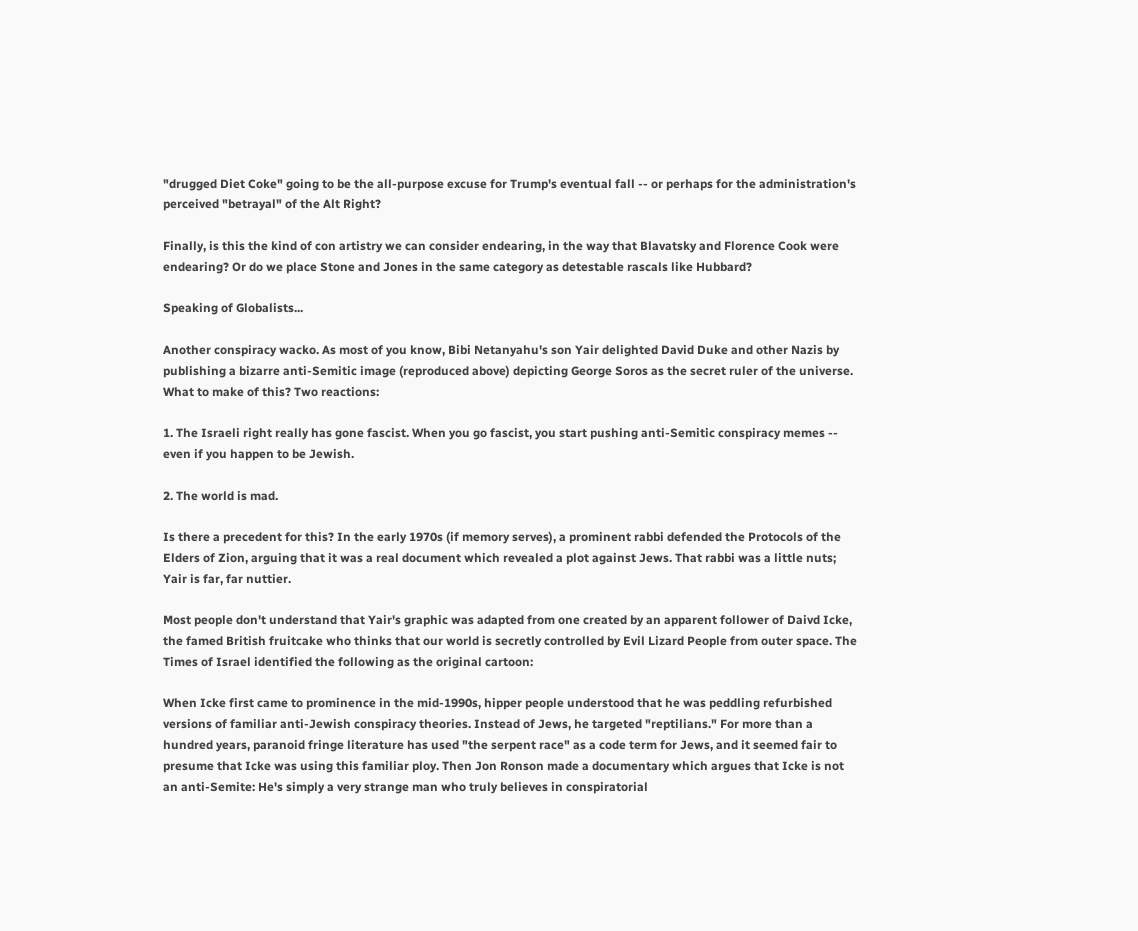"drugged Diet Coke" going to be the all-purpose excuse for Trump's eventual fall -- or perhaps for the administration's perceived "betrayal" of the Alt Right?

Finally, is this the kind of con artistry we can consider endearing, in the way that Blavatsky and Florence Cook were endearing? Or do we place Stone and Jones in the same category as detestable rascals like Hubbard?

Speaking of Globalists...

Another conspiracy wacko. As most of you know, Bibi Netanyahu's son Yair delighted David Duke and other Nazis by publishing a bizarre anti-Semitic image (reproduced above) depicting George Soros as the secret ruler of the universe. What to make of this? Two reactions:

1. The Israeli right really has gone fascist. When you go fascist, you start pushing anti-Semitic conspiracy memes -- even if you happen to be Jewish.

2. The world is mad.

Is there a precedent for this? In the early 1970s (if memory serves), a prominent rabbi defended the Protocols of the Elders of Zion, arguing that it was a real document which revealed a plot against Jews. That rabbi was a little nuts; Yair is far, far nuttier.

Most people don't understand that Yair's graphic was adapted from one created by an apparent follower of Daivd Icke, the famed British fruitcake who thinks that our world is secretly controlled by Evil Lizard People from outer space. The Times of Israel identified the following as the original cartoon:

When Icke first came to prominence in the mid-1990s, hipper people understood that he was peddling refurbished versions of familiar anti-Jewish conspiracy theories. Instead of Jews, he targeted "reptilians." For more than a hundred years, paranoid fringe literature has used "the serpent race" as a code term for Jews, and it seemed fair to presume that Icke was using this familiar ploy. Then Jon Ronson made a documentary which argues that Icke is not an anti-Semite: He's simply a very strange man who truly believes in conspiratorial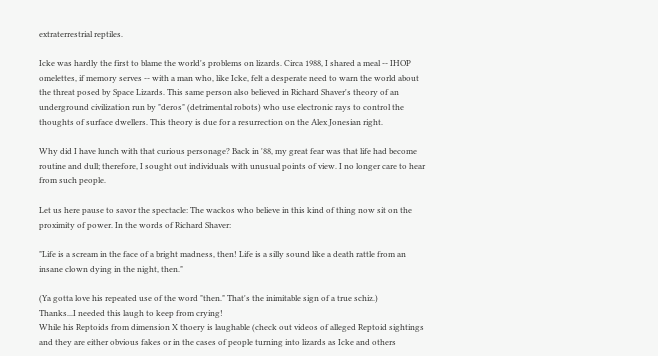extraterrestrial reptiles.

Icke was hardly the first to blame the world's problems on lizards. Circa 1988, I shared a meal -- IHOP omelettes, if memory serves -- with a man who, like Icke, felt a desperate need to warn the world about the threat posed by Space Lizards. This same person also believed in Richard Shaver's theory of an underground civilization run by "deros" (detrimental robots) who use electronic rays to control the thoughts of surface dwellers. This theory is due for a resurrection on the Alex Jonesian right.

Why did I have lunch with that curious personage? Back in '88, my great fear was that life had become routine and dull; therefore, I sought out individuals with unusual points of view. I no longer care to hear from such people.

Let us here pause to savor the spectacle: The wackos who believe in this kind of thing now sit on the proximity of power. In the words of Richard Shaver:

"Life is a scream in the face of a bright madness, then! Life is a silly sound like a death rattle from an insane clown dying in the night, then."

(Ya gotta love his repeated use of the word "then." That's the inimitable sign of a true schiz.)
Thanks...I needed this laugh to keep from crying!
While his Reptoids from dimension X thoery is laughable (check out videos of alleged Reptoid sightings and they are either obvious fakes or in the cases of people turning into lizards as Icke and others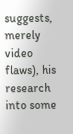suggests, merely video flaws), his research into some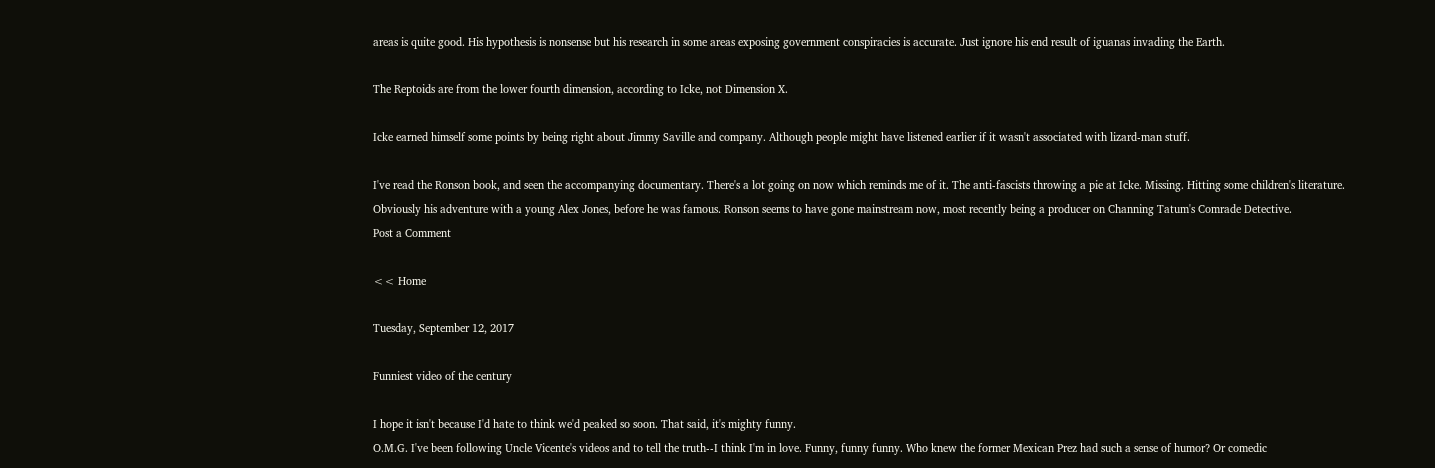areas is quite good. His hypothesis is nonsense but his research in some areas exposing government conspiracies is accurate. Just ignore his end result of iguanas invading the Earth.

The Reptoids are from the lower fourth dimension, according to Icke, not Dimension X.

Icke earned himself some points by being right about Jimmy Saville and company. Although people might have listened earlier if it wasn't associated with lizard-man stuff.

I've read the Ronson book, and seen the accompanying documentary. There's a lot going on now which reminds me of it. The anti-fascists throwing a pie at Icke. Missing. Hitting some children's literature. Obviously his adventure with a young Alex Jones, before he was famous. Ronson seems to have gone mainstream now, most recently being a producer on Channing Tatum's Comrade Detective.
Post a Comment

<< Home

Tuesday, September 12, 2017

Funniest video of the century

I hope it isn't because I'd hate to think we'd peaked so soon. That said, it's mighty funny.
O.M.G. I've been following Uncle Vicente's videos and to tell the truth--I think I'm in love. Funny, funny funny. Who knew the former Mexican Prez had such a sense of humor? Or comedic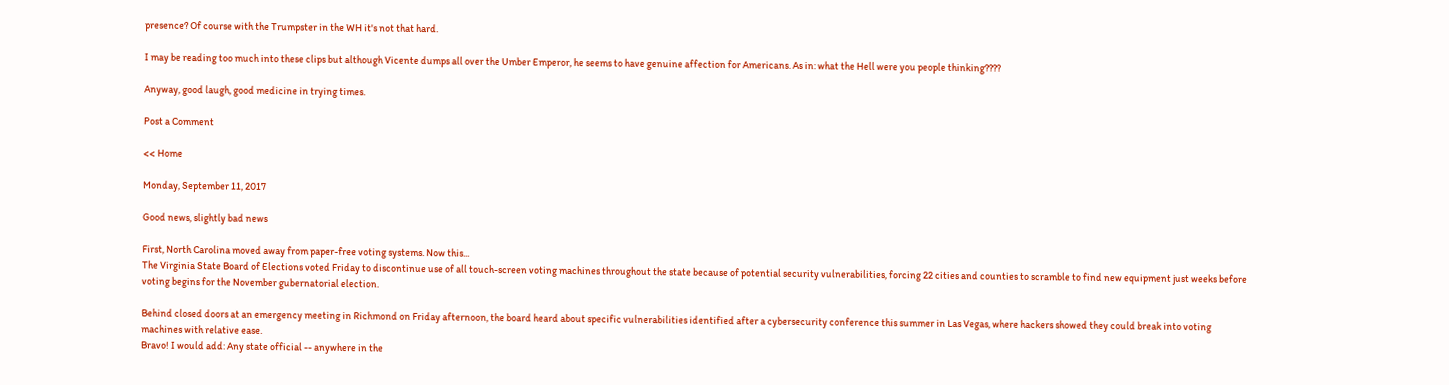presence? Of course with the Trumpster in the WH it's not that hard.

I may be reading too much into these clips but although Vicente dumps all over the Umber Emperor, he seems to have genuine affection for Americans. As in: what the Hell were you people thinking????

Anyway, good laugh, good medicine in trying times.

Post a Comment

<< Home

Monday, September 11, 2017

Good news, slightly bad news

First, North Carolina moved away from paper-free voting systems. Now this...
The Virginia State Board of Elections voted Friday to discontinue use of all touch-screen voting machines throughout the state because of potential security vulnerabilities, forcing 22 cities and counties to scramble to find new equipment just weeks before voting begins for the November gubernatorial election.

Behind closed doors at an emergency meeting in Richmond on Friday afternoon, the board heard about specific vulnerabilities identified after a cybersecurity conference this summer in Las Vegas, where hackers showed they could break into voting machines with relative ease.
Bravo! I would add: Any state official -- anywhere in the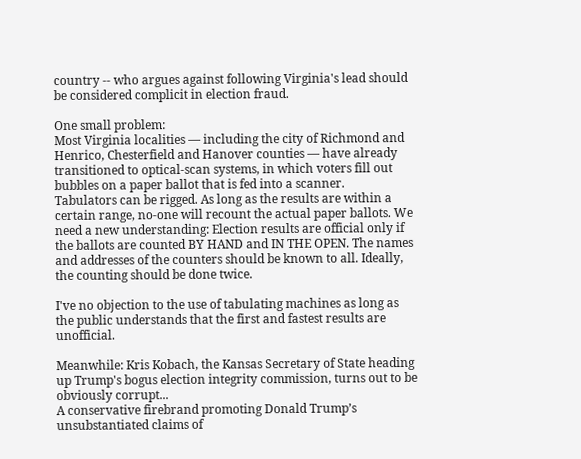country -- who argues against following Virginia's lead should be considered complicit in election fraud.

One small problem:
Most Virginia localities — including the city of Richmond and Henrico, Chesterfield and Hanover counties — have already transitioned to optical-scan systems, in which voters fill out bubbles on a paper ballot that is fed into a scanner.
Tabulators can be rigged. As long as the results are within a certain range, no-one will recount the actual paper ballots. We need a new understanding: Election results are official only if the ballots are counted BY HAND and IN THE OPEN. The names and addresses of the counters should be known to all. Ideally, the counting should be done twice.

I've no objection to the use of tabulating machines as long as the public understands that the first and fastest results are unofficial.

Meanwhile: Kris Kobach, the Kansas Secretary of State heading up Trump's bogus election integrity commission, turns out to be obviously corrupt...
A conservative firebrand promoting Donald Trump’s unsubstantiated claims of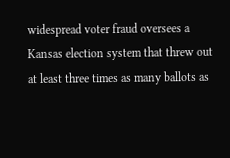widespread voter fraud oversees a Kansas election system that threw out at least three times as many ballots as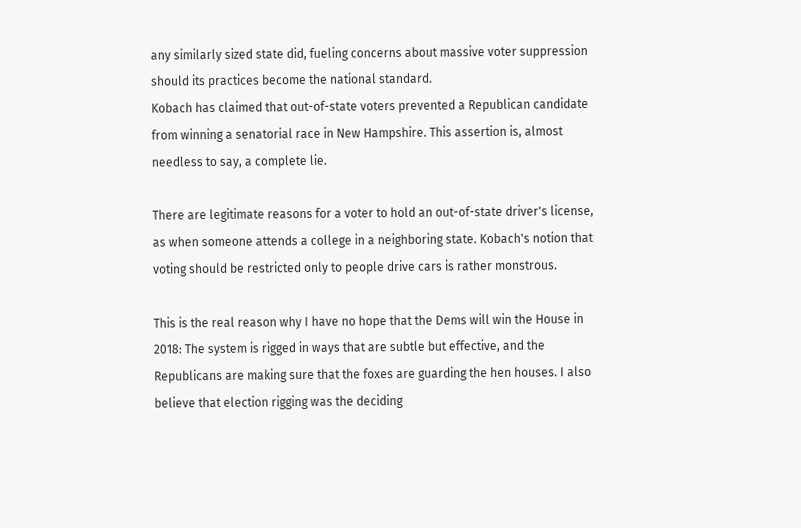any similarly sized state did, fueling concerns about massive voter suppression should its practices become the national standard.
Kobach has claimed that out-of-state voters prevented a Republican candidate from winning a senatorial race in New Hampshire. This assertion is, almost needless to say, a complete lie.

There are legitimate reasons for a voter to hold an out-of-state driver's license, as when someone attends a college in a neighboring state. Kobach's notion that voting should be restricted only to people drive cars is rather monstrous.

This is the real reason why I have no hope that the Dems will win the House in 2018: The system is rigged in ways that are subtle but effective, and the Republicans are making sure that the foxes are guarding the hen houses. I also believe that election rigging was the deciding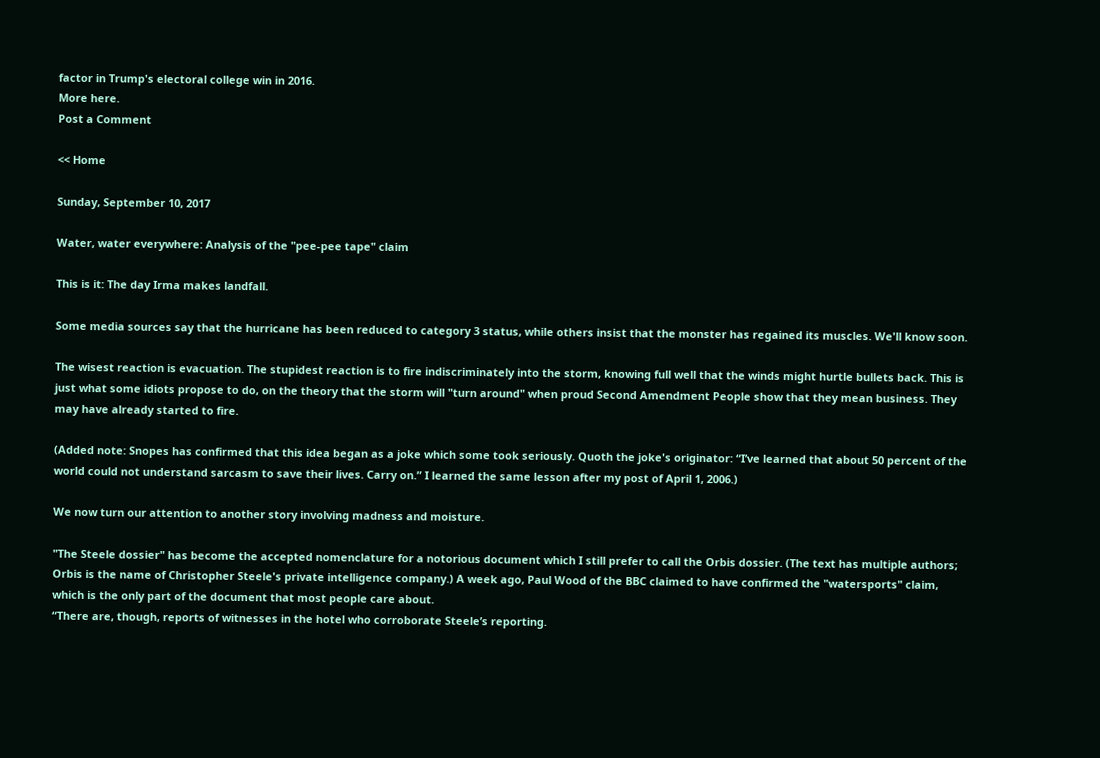factor in Trump's electoral college win in 2016.
More here.
Post a Comment

<< Home

Sunday, September 10, 2017

Water, water everywhere: Analysis of the "pee-pee tape" claim

This is it: The day Irma makes landfall.

Some media sources say that the hurricane has been reduced to category 3 status, while others insist that the monster has regained its muscles. We'll know soon.

The wisest reaction is evacuation. The stupidest reaction is to fire indiscriminately into the storm, knowing full well that the winds might hurtle bullets back. This is just what some idiots propose to do, on the theory that the storm will "turn around" when proud Second Amendment People show that they mean business. They may have already started to fire.

(Added note: Snopes has confirmed that this idea began as a joke which some took seriously. Quoth the joke's originator: “I’ve learned that about 50 percent of the world could not understand sarcasm to save their lives. Carry on.” I learned the same lesson after my post of April 1, 2006.)

We now turn our attention to another story involving madness and moisture.

"The Steele dossier" has become the accepted nomenclature for a notorious document which I still prefer to call the Orbis dossier. (The text has multiple authors; Orbis is the name of Christopher Steele's private intelligence company.) A week ago, Paul Wood of the BBC claimed to have confirmed the "watersports" claim, which is the only part of the document that most people care about.
“There are, though, reports of witnesses in the hotel who corroborate Steele’s reporting.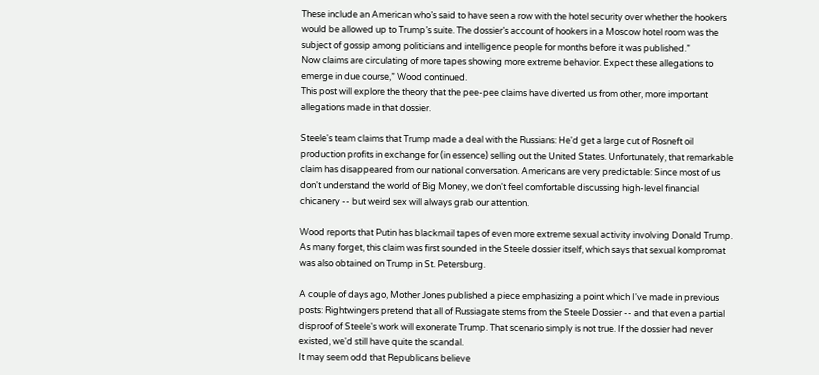These include an American who’s said to have seen a row with the hotel security over whether the hookers would be allowed up to Trump’s suite. The dossier’s account of hookers in a Moscow hotel room was the subject of gossip among politicians and intelligence people for months before it was published.”
Now claims are circulating of more tapes showing more extreme behavior. Expect these allegations to emerge in due course,” Wood continued.
This post will explore the theory that the pee-pee claims have diverted us from other, more important allegations made in that dossier.

Steele's team claims that Trump made a deal with the Russians: He'd get a large cut of Rosneft oil production profits in exchange for (in essence) selling out the United States. Unfortunately, that remarkable claim has disappeared from our national conversation. Americans are very predictable: Since most of us don't understand the world of Big Money, we don't feel comfortable discussing high-level financial chicanery -- but weird sex will always grab our attention.

Wood reports that Putin has blackmail tapes of even more extreme sexual activity involving Donald Trump. As many forget, this claim was first sounded in the Steele dossier itself, which says that sexual kompromat was also obtained on Trump in St. Petersburg.

A couple of days ago, Mother Jones published a piece emphasizing a point which I've made in previous posts: Rightwingers pretend that all of Russiagate stems from the Steele Dossier -- and that even a partial disproof of Steele's work will exonerate Trump. That scenario simply is not true. If the dossier had never existed, we'd still have quite the scandal.
It may seem odd that Republicans believe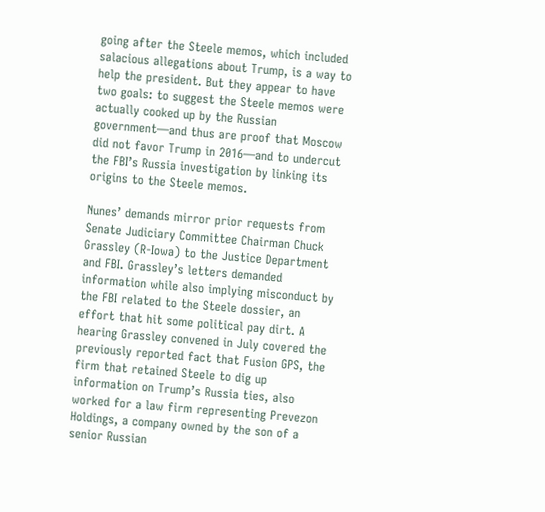going after the Steele memos, which included salacious allegations about Trump, is a way to help the president. But they appear to have two goals: to suggest the Steele memos were actually cooked up by the Russian government—and thus are proof that Moscow did not favor Trump in 2016—and to undercut the FBI’s Russia investigation by linking its origins to the Steele memos.

Nunes’ demands mirror prior requests from Senate Judiciary Committee Chairman Chuck Grassley (R-Iowa) to the Justice Department and FBI. Grassley’s letters demanded information while also implying misconduct by the FBI related to the Steele dossier, an effort that hit some political pay dirt. A hearing Grassley convened in July covered the previously reported fact that Fusion GPS, the firm that retained Steele to dig up information on Trump’s Russia ties, also worked for a law firm representing Prevezon Holdings, a company owned by the son of a senior Russian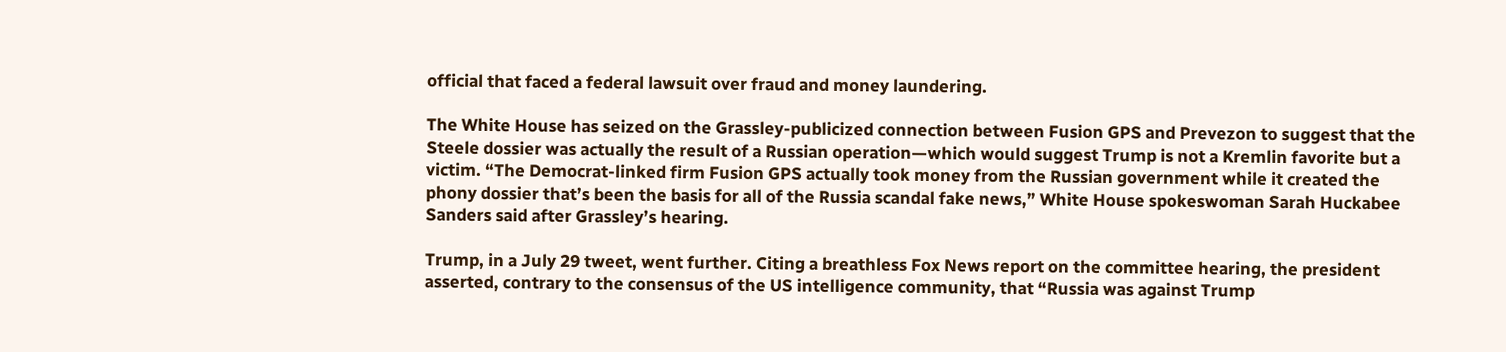official that faced a federal lawsuit over fraud and money laundering.

The White House has seized on the Grassley-publicized connection between Fusion GPS and Prevezon to suggest that the Steele dossier was actually the result of a Russian operation—which would suggest Trump is not a Kremlin favorite but a victim. “The Democrat-linked firm Fusion GPS actually took money from the Russian government while it created the phony dossier that’s been the basis for all of the Russia scandal fake news,” White House spokeswoman Sarah Huckabee Sanders said after Grassley’s hearing.

Trump, in a July 29 tweet, went further. Citing a breathless Fox News report on the committee hearing, the president asserted, contrary to the consensus of the US intelligence community, that “Russia was against Trump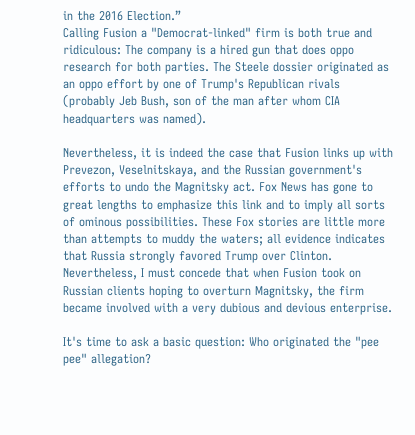in the 2016 Election.”
Calling Fusion a "Democrat-linked" firm is both true and ridiculous: The company is a hired gun that does oppo research for both parties. The Steele dossier originated as an oppo effort by one of Trump's Republican rivals (probably Jeb Bush, son of the man after whom CIA headquarters was named).

Nevertheless, it is indeed the case that Fusion links up with Prevezon, Veselnitskaya, and the Russian government's efforts to undo the Magnitsky act. Fox News has gone to great lengths to emphasize this link and to imply all sorts of ominous possibilities. These Fox stories are little more than attempts to muddy the waters; all evidence indicates that Russia strongly favored Trump over Clinton. Nevertheless, I must concede that when Fusion took on Russian clients hoping to overturn Magnitsky, the firm became involved with a very dubious and devious enterprise.

It's time to ask a basic question: Who originated the "pee pee" allegation?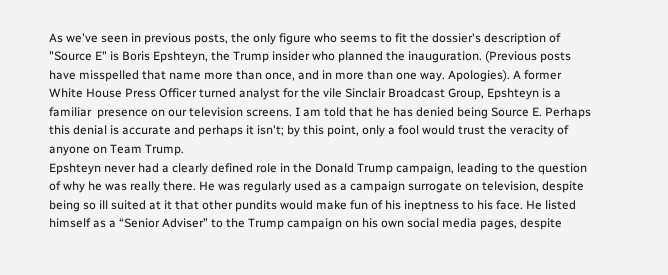As we've seen in previous posts, the only figure who seems to fit the dossier's description of "Source E" is Boris Epshteyn, the Trump insider who planned the inauguration. (Previous posts have misspelled that name more than once, and in more than one way. Apologies). A former White House Press Officer turned analyst for the vile Sinclair Broadcast Group, Epshteyn is a familiar  presence on our television screens. I am told that he has denied being Source E. Perhaps this denial is accurate and perhaps it isn't; by this point, only a fool would trust the veracity of anyone on Team Trump.
Epshteyn never had a clearly defined role in the Donald Trump campaign, leading to the question of why he was really there. He was regularly used as a campaign surrogate on television, despite being so ill suited at it that other pundits would make fun of his ineptness to his face. He listed himself as a “Senior Adviser” to the Trump campaign on his own social media pages, despite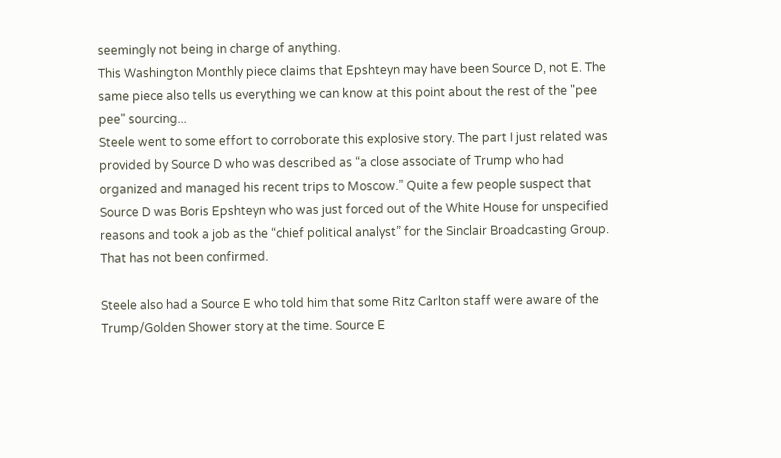seemingly not being in charge of anything.
This Washington Monthly piece claims that Epshteyn may have been Source D, not E. The same piece also tells us everything we can know at this point about the rest of the "pee pee" sourcing...
Steele went to some effort to corroborate this explosive story. The part I just related was provided by Source D who was described as “a close associate of Trump who had organized and managed his recent trips to Moscow.” Quite a few people suspect that Source D was Boris Epshteyn who was just forced out of the White House for unspecified reasons and took a job as the “chief political analyst” for the Sinclair Broadcasting Group. That has not been confirmed.

Steele also had a Source E who told him that some Ritz Carlton staff were aware of the Trump/Golden Shower story at the time. Source E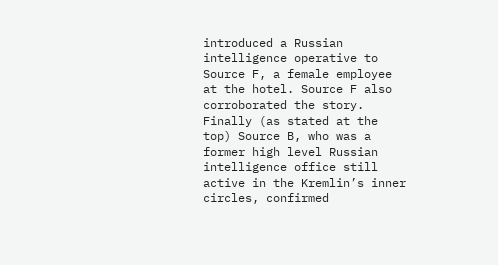introduced a Russian intelligence operative to Source F, a female employee at the hotel. Source F also corroborated the story. Finally (as stated at the top) Source B, who was a former high level Russian intelligence office still active in the Kremlin’s inner circles, confirmed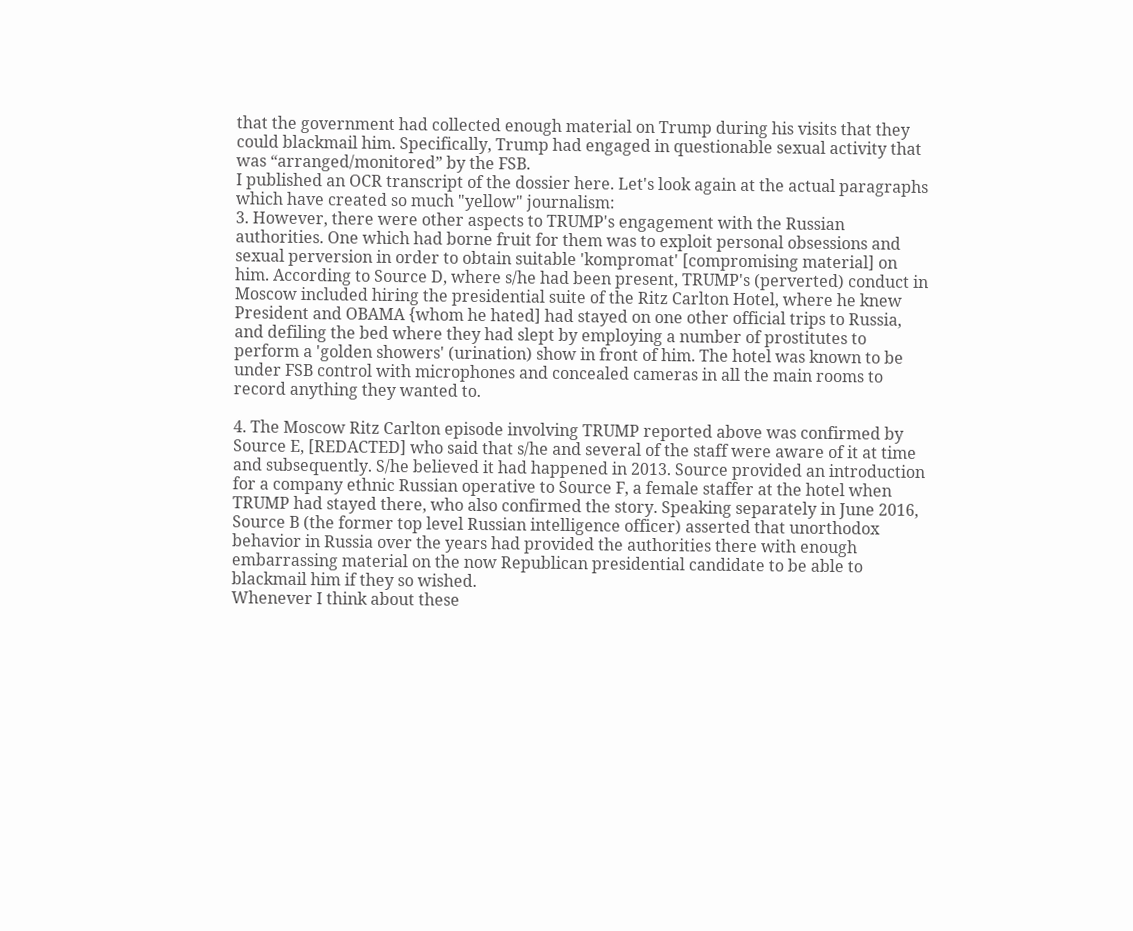that the government had collected enough material on Trump during his visits that they could blackmail him. Specifically, Trump had engaged in questionable sexual activity that was “arranged/monitored” by the FSB.
I published an OCR transcript of the dossier here. Let's look again at the actual paragraphs which have created so much "yellow" journalism:
3. However, there were other aspects to TRUMP's engagement with the Russian authorities. One which had borne fruit for them was to exploit personal obsessions and sexual perversion in order to obtain suitable 'kompromat' [compromising material] on him. According to Source D, where s/he had been present, TRUMP's (perverted) conduct in Moscow included hiring the presidential suite of the Ritz Carlton Hotel, where he knew President and OBAMA {whom he hated] had stayed on one other official trips to Russia, and defiling the bed where they had slept by employing a number of prostitutes to perform a 'golden showers' (urination) show in front of him. The hotel was known to be under FSB control with microphones and concealed cameras in all the main rooms to record anything they wanted to.

4. The Moscow Ritz Carlton episode involving TRUMP reported above was confirmed by Source E, [REDACTED] who said that s/he and several of the staff were aware of it at time and subsequently. S/he believed it had happened in 2013. Source provided an introduction for a company ethnic Russian operative to Source F, a female staffer at the hotel when TRUMP had stayed there, who also confirmed the story. Speaking separately in June 2016, Source B (the former top level Russian intelligence officer) asserted that unorthodox behavior in Russia over the years had provided the authorities there with enough embarrassing material on the now Republican presidential candidate to be able to blackmail him if they so wished.
Whenever I think about these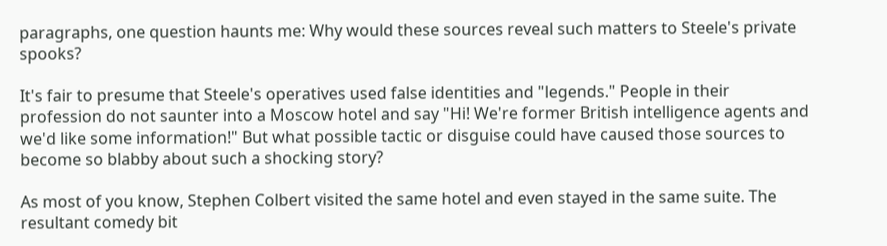paragraphs, one question haunts me: Why would these sources reveal such matters to Steele's private spooks?

It's fair to presume that Steele's operatives used false identities and "legends." People in their profession do not saunter into a Moscow hotel and say "Hi! We're former British intelligence agents and we'd like some information!" But what possible tactic or disguise could have caused those sources to become so blabby about such a shocking story?

As most of you know, Stephen Colbert visited the same hotel and even stayed in the same suite. The resultant comedy bit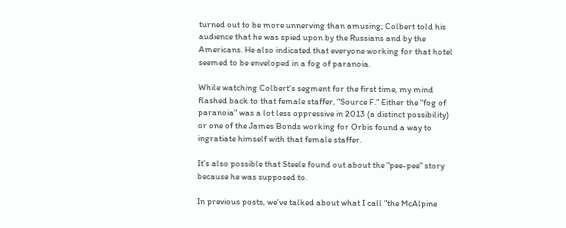turned out to be more unnerving than amusing; Colbert told his audience that he was spied upon by the Russians and by the Americans. He also indicated that everyone working for that hotel seemed to be enveloped in a fog of paranoia.

While watching Colbert's segment for the first time, my mind flashed back to that female staffer, "Source F." Either the "fog of paranoia" was a lot less oppressive in 2013 (a distinct possibility) or one of the James Bonds working for Orbis found a way to ingratiate himself with that female staffer.

It's also possible that Steele found out about the "pee-pee" story because he was supposed to.

In previous posts, we've talked about what I call "the McAlpine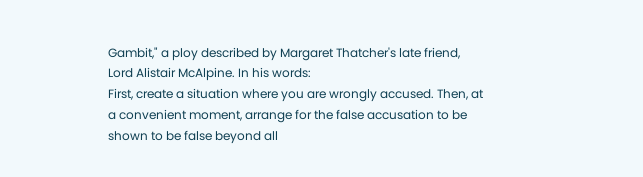Gambit," a ploy described by Margaret Thatcher's late friend, Lord Alistair McAlpine. In his words:
First, create a situation where you are wrongly accused. Then, at a convenient moment, arrange for the false accusation to be shown to be false beyond all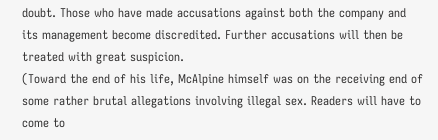doubt. Those who have made accusations against both the company and its management become discredited. Further accusations will then be treated with great suspicion.
(Toward the end of his life, McAlpine himself was on the receiving end of some rather brutal allegations involving illegal sex. Readers will have to come to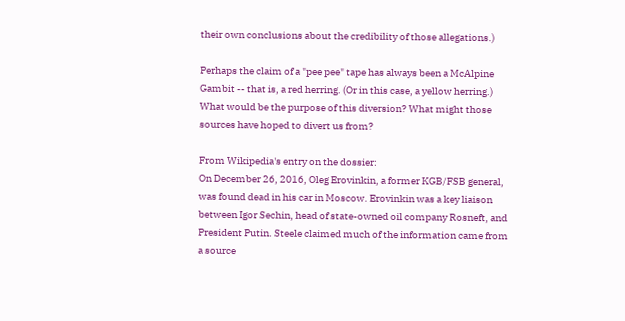their own conclusions about the credibility of those allegations.)

Perhaps the claim of a "pee pee" tape has always been a McAlpine Gambit -- that is, a red herring. (Or in this case, a yellow herring.) What would be the purpose of this diversion? What might those sources have hoped to divert us from?

From Wikipedia's entry on the dossier:
On December 26, 2016, Oleg Erovinkin, a former KGB/FSB general, was found dead in his car in Moscow. Erovinkin was a key liaison between Igor Sechin, head of state-owned oil company Rosneft, and President Putin. Steele claimed much of the information came from a source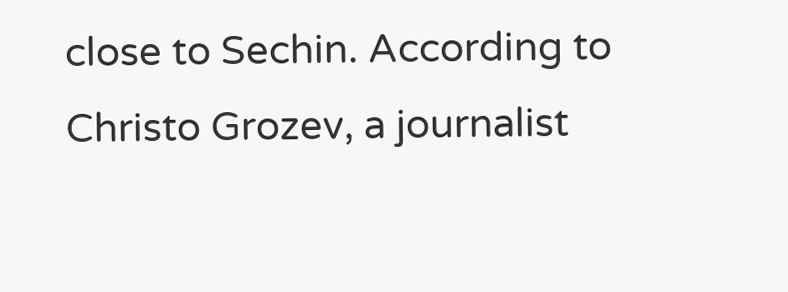close to Sechin. According to Christo Grozev, a journalist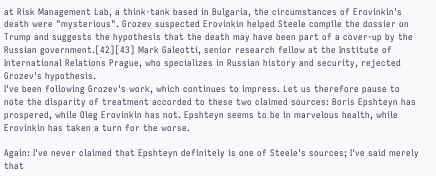at Risk Management Lab, a think-tank based in Bulgaria, the circumstances of Erovinkin's death were "mysterious". Grozev suspected Erovinkin helped Steele compile the dossier on Trump and suggests the hypothesis that the death may have been part of a cover-up by the Russian government.[42][43] Mark Galeotti, senior research fellow at the Institute of International Relations Prague, who specializes in Russian history and security, rejected Grozev's hypothesis.
I've been following Grozev's work, which continues to impress. Let us therefore pause to note the disparity of treatment accorded to these two claimed sources: Boris Epshteyn has prospered, while Oleg Erovinkin has not. Epshteyn seems to be in marvelous health, while Erovinkin has taken a turn for the worse.

Again: I've never claimed that Epshteyn definitely is one of Steele's sources; I've said merely that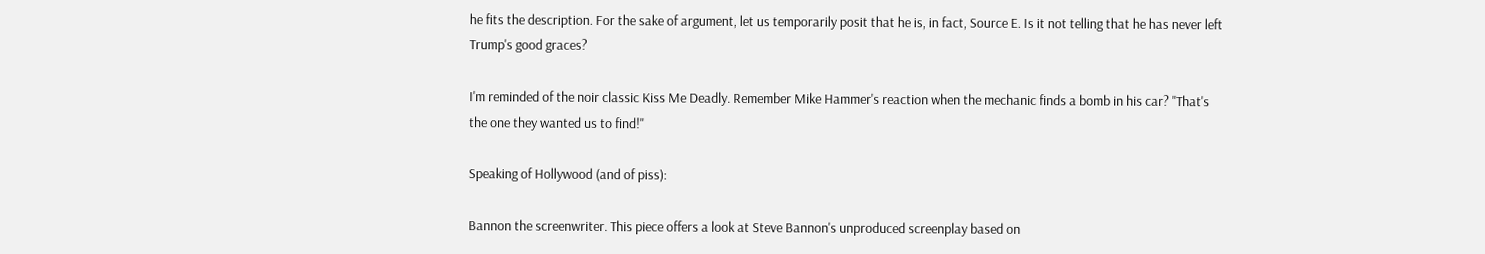he fits the description. For the sake of argument, let us temporarily posit that he is, in fact, Source E. Is it not telling that he has never left Trump's good graces?

I'm reminded of the noir classic Kiss Me Deadly. Remember Mike Hammer's reaction when the mechanic finds a bomb in his car? "That's the one they wanted us to find!"

Speaking of Hollywood (and of piss):

Bannon the screenwriter. This piece offers a look at Steve Bannon's unproduced screenplay based on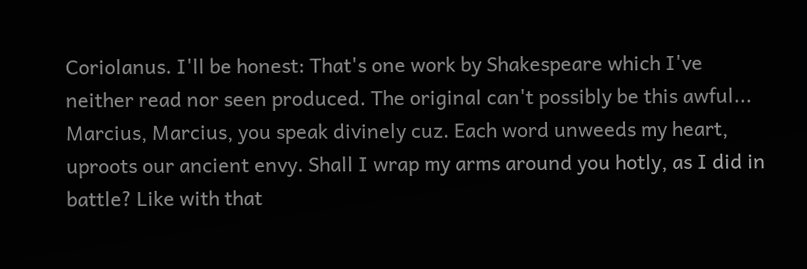Coriolanus. I'll be honest: That's one work by Shakespeare which I've neither read nor seen produced. The original can't possibly be this awful...
Marcius, Marcius, you speak divinely cuz. Each word unweeds my heart, uproots our ancient envy. Shall I wrap my arms around you hotly, as I did in battle? Like with that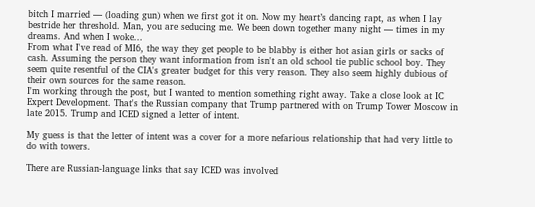bitch I married — (loading gun) when we first got it on. Now my heart’s dancing rapt, as when I lay bestride her threshold. Man, you are seducing me. We been down together many night — times in my dreams. And when I woke...
From what I've read of MI6, the way they get people to be blabby is either hot asian girls or sacks of cash. Assuming the person they want information from isn't an old school tie public school boy. They seem quite resentful of the CIA's greater budget for this very reason. They also seem highly dubious of their own sources for the same reason.
I'm working through the post, but I wanted to mention something right away. Take a close look at IC Expert Development. That's the Russian company that Trump partnered with on Trump Tower Moscow in late 2015. Trump and ICED signed a letter of intent.

My guess is that the letter of intent was a cover for a more nefarious relationship that had very little to do with towers.

There are Russian-language links that say ICED was involved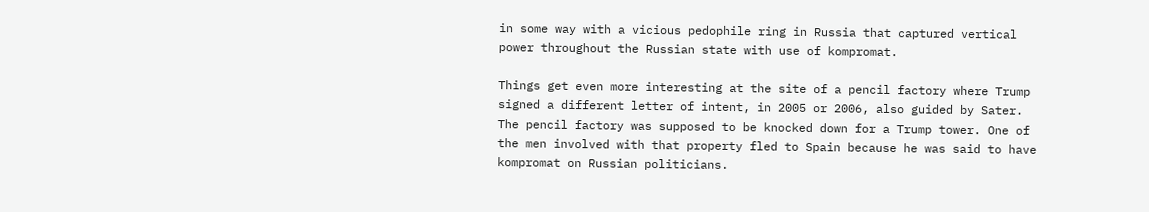in some way with a vicious pedophile ring in Russia that captured vertical power throughout the Russian state with use of kompromat.

Things get even more interesting at the site of a pencil factory where Trump signed a different letter of intent, in 2005 or 2006, also guided by Sater. The pencil factory was supposed to be knocked down for a Trump tower. One of the men involved with that property fled to Spain because he was said to have kompromat on Russian politicians.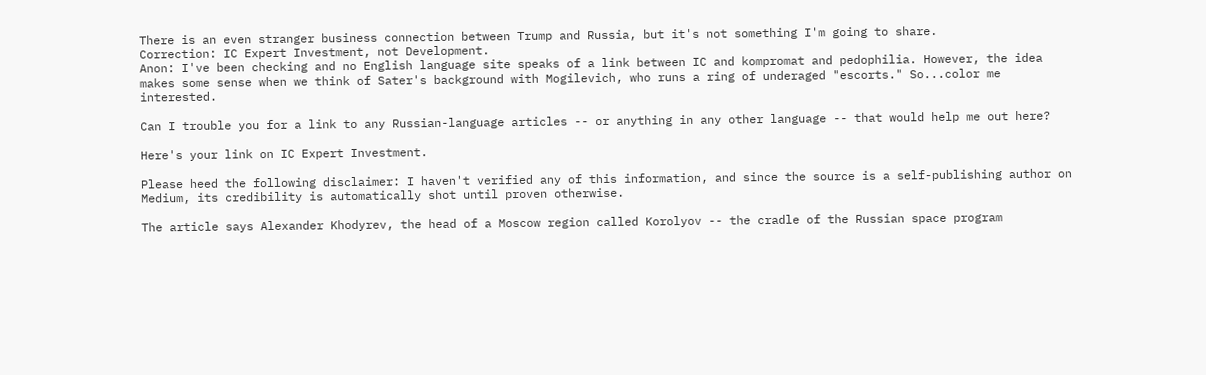There is an even stranger business connection between Trump and Russia, but it's not something I'm going to share.
Correction: IC Expert Investment, not Development.
Anon: I've been checking and no English language site speaks of a link between IC and kompromat and pedophilia. However, the idea makes some sense when we think of Sater's background with Mogilevich, who runs a ring of underaged "escorts." So...color me interested.

Can I trouble you for a link to any Russian-language articles -- or anything in any other language -- that would help me out here?

Here's your link on IC Expert Investment.

Please heed the following disclaimer: I haven't verified any of this information, and since the source is a self-publishing author on Medium, its credibility is automatically shot until proven otherwise.

The article says Alexander Khodyrev, the head of a Moscow region called Korolyov -- the cradle of the Russian space program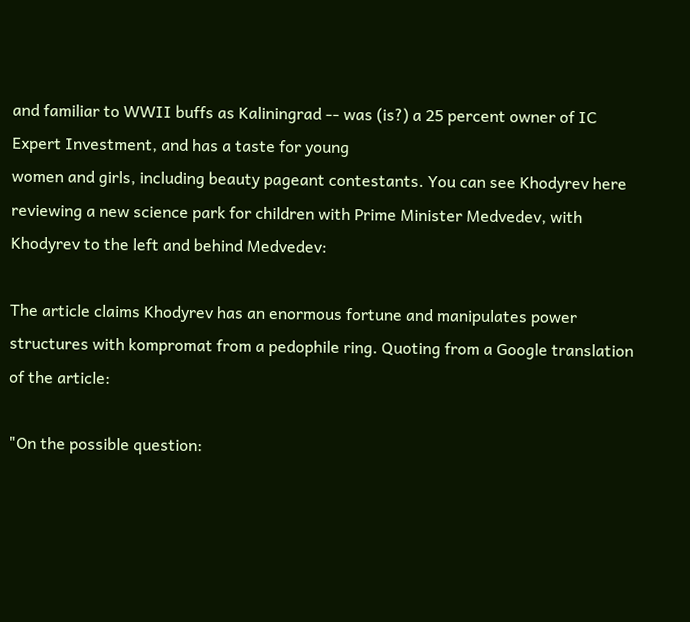and familiar to WWII buffs as Kaliningrad -- was (is?) a 25 percent owner of IC Expert Investment, and has a taste for young
women and girls, including beauty pageant contestants. You can see Khodyrev here reviewing a new science park for children with Prime Minister Medvedev, with Khodyrev to the left and behind Medvedev:

The article claims Khodyrev has an enormous fortune and manipulates power structures with kompromat from a pedophile ring. Quoting from a Google translation of the article:

"On the possible question: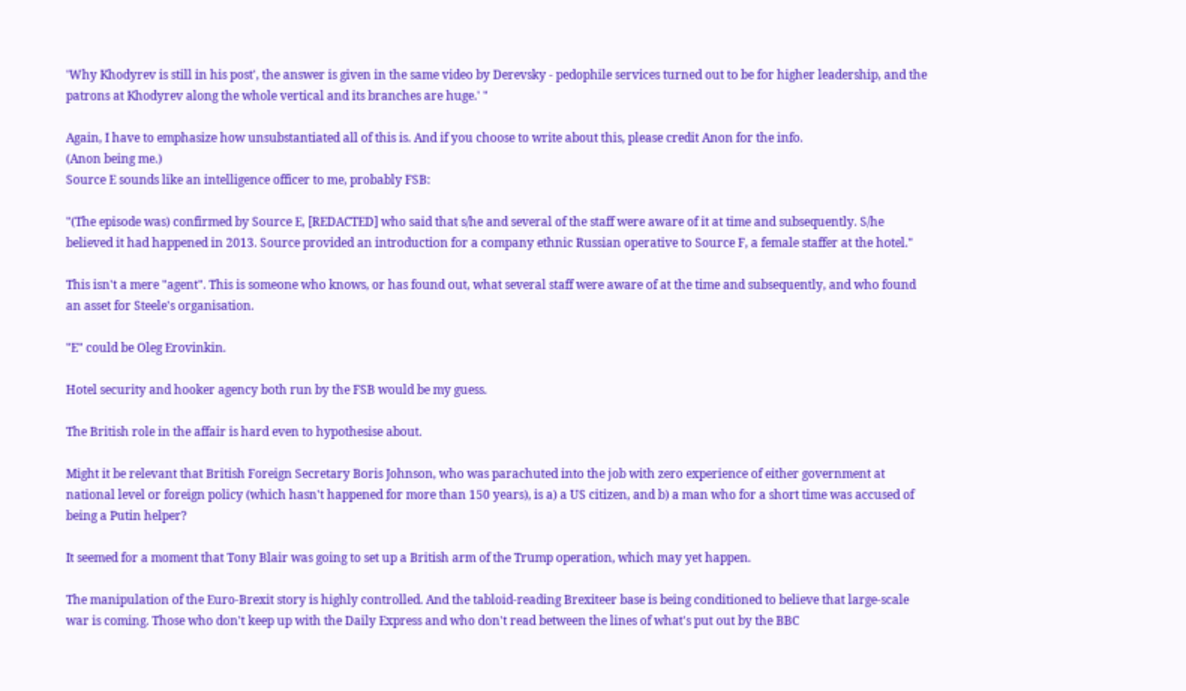'Why Khodyrev is still in his post', the answer is given in the same video by Derevsky - pedophile services turned out to be for higher leadership, and the patrons at Khodyrev along the whole vertical and its branches are huge.' "

Again, I have to emphasize how unsubstantiated all of this is. And if you choose to write about this, please credit Anon for the info.
(Anon being me.)
Source E sounds like an intelligence officer to me, probably FSB:

"(The episode was) confirmed by Source E, [REDACTED] who said that s/he and several of the staff were aware of it at time and subsequently. S/he believed it had happened in 2013. Source provided an introduction for a company ethnic Russian operative to Source F, a female staffer at the hotel."

This isn't a mere "agent". This is someone who knows, or has found out, what several staff were aware of at the time and subsequently, and who found an asset for Steele's organisation.

"E" could be Oleg Erovinkin.

Hotel security and hooker agency both run by the FSB would be my guess.

The British role in the affair is hard even to hypothesise about.

Might it be relevant that British Foreign Secretary Boris Johnson, who was parachuted into the job with zero experience of either government at national level or foreign policy (which hasn't happened for more than 150 years), is a) a US citizen, and b) a man who for a short time was accused of being a Putin helper?

It seemed for a moment that Tony Blair was going to set up a British arm of the Trump operation, which may yet happen.

The manipulation of the Euro-Brexit story is highly controlled. And the tabloid-reading Brexiteer base is being conditioned to believe that large-scale war is coming. Those who don't keep up with the Daily Express and who don't read between the lines of what's put out by the BBC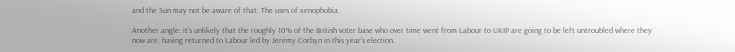and the Sun may not be aware of that. The uses of xenophobia.

Another angle: it's unlikely that the roughly 10% of the British voter base who over time went from Labour to UKIP are going to be left untroubled where they now are, having returned to Labour led by Jeremy Corbyn in this year's election.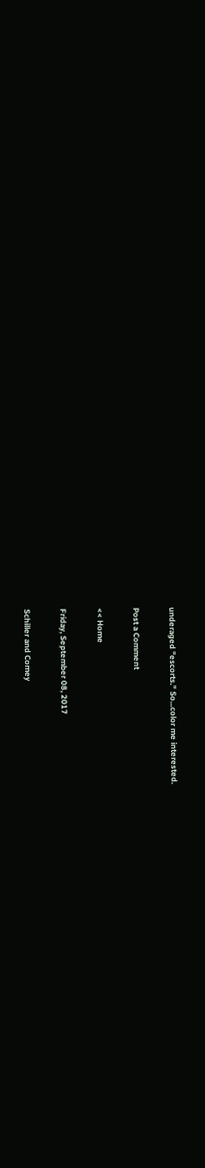underaged "escorts." So...color me interested.

Post a Comment

<< Home

Friday, September 08, 2017

Schiller and Comey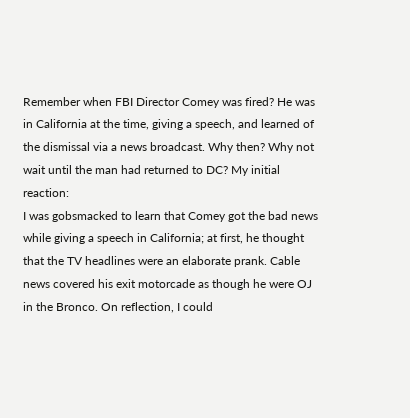Remember when FBI Director Comey was fired? He was in California at the time, giving a speech, and learned of the dismissal via a news broadcast. Why then? Why not wait until the man had returned to DC? My initial reaction:
I was gobsmacked to learn that Comey got the bad news while giving a speech in California; at first, he thought that the TV headlines were an elaborate prank. Cable news covered his exit motorcade as though he were OJ in the Bronco. On reflection, I could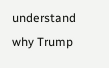understand why Trump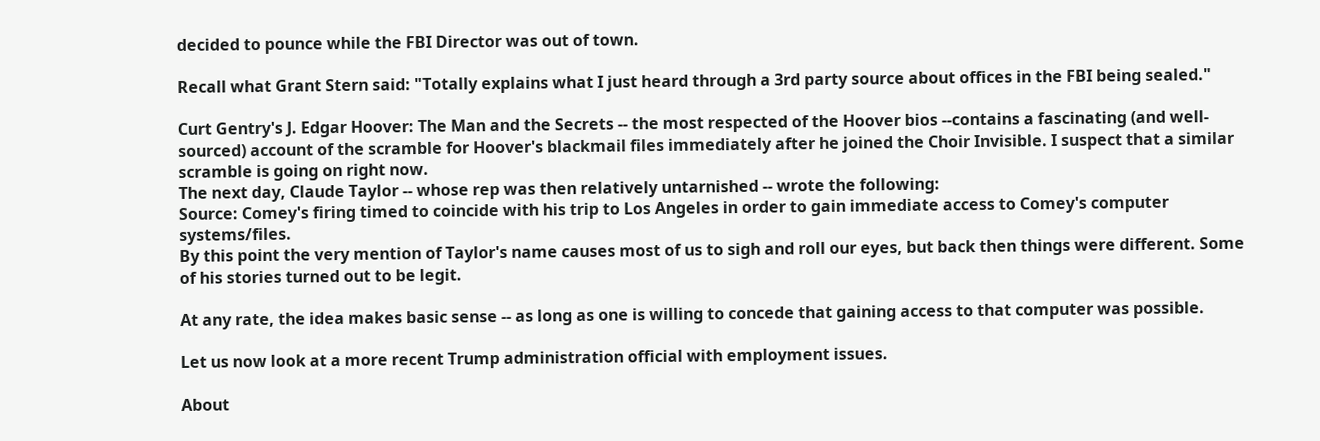decided to pounce while the FBI Director was out of town.

Recall what Grant Stern said: "Totally explains what I just heard through a 3rd party source about offices in the FBI being sealed."

Curt Gentry's J. Edgar Hoover: The Man and the Secrets -- the most respected of the Hoover bios --contains a fascinating (and well-sourced) account of the scramble for Hoover's blackmail files immediately after he joined the Choir Invisible. I suspect that a similar scramble is going on right now.
The next day, Claude Taylor -- whose rep was then relatively untarnished -- wrote the following:
Source: Comey's firing timed to coincide with his trip to Los Angeles in order to gain immediate access to Comey's computer systems/files.
By this point the very mention of Taylor's name causes most of us to sigh and roll our eyes, but back then things were different. Some of his stories turned out to be legit.

At any rate, the idea makes basic sense -- as long as one is willing to concede that gaining access to that computer was possible.

Let us now look at a more recent Trump administration official with employment issues.

About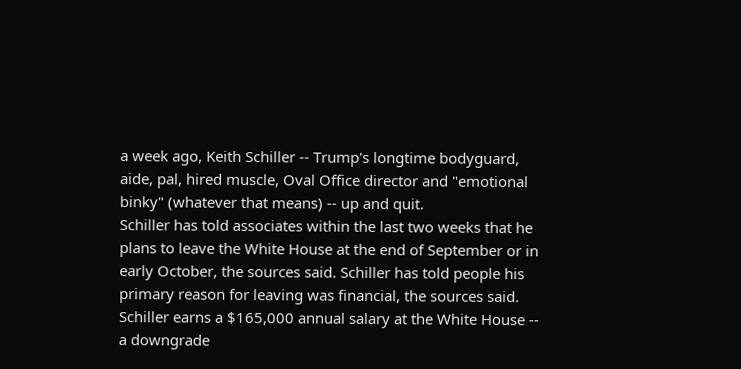a week ago, Keith Schiller -- Trump's longtime bodyguard, aide, pal, hired muscle, Oval Office director and "emotional binky" (whatever that means) -- up and quit.
Schiller has told associates within the last two weeks that he plans to leave the White House at the end of September or in early October, the sources said. Schiller has told people his primary reason for leaving was financial, the sources said. Schiller earns a $165,000 annual salary at the White House -- a downgrade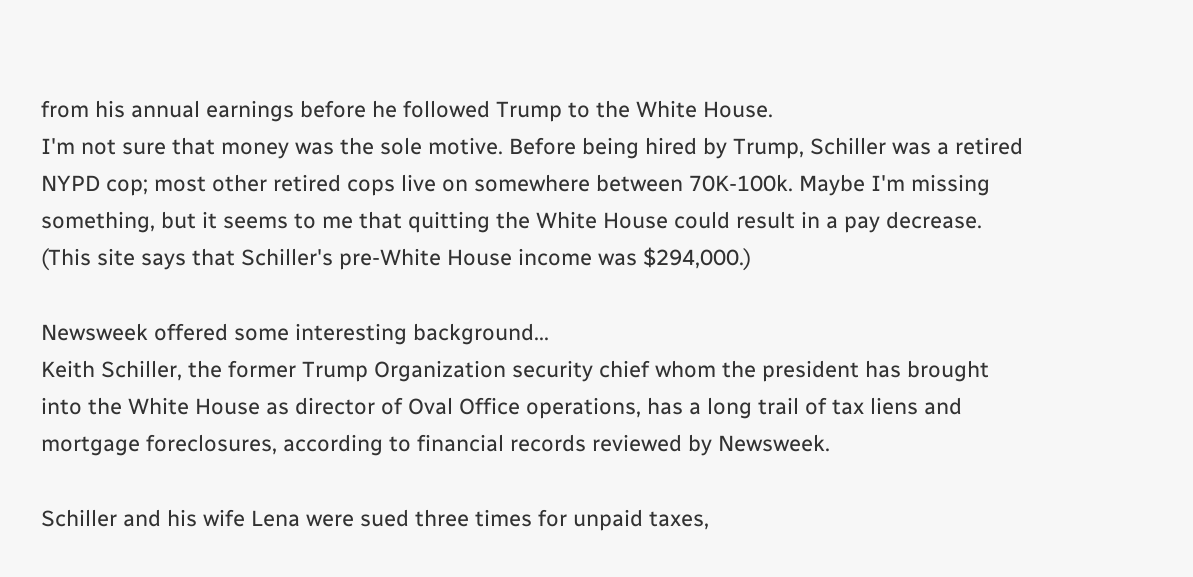from his annual earnings before he followed Trump to the White House.
I'm not sure that money was the sole motive. Before being hired by Trump, Schiller was a retired NYPD cop; most other retired cops live on somewhere between 70K-100k. Maybe I'm missing something, but it seems to me that quitting the White House could result in a pay decrease. (This site says that Schiller's pre-White House income was $294,000.)

Newsweek offered some interesting background...
Keith Schiller, the former Trump Organization security chief whom the president has brought into the White House as director of Oval Office operations, has a long trail of tax liens and mortgage foreclosures, according to financial records reviewed by Newsweek.

Schiller and his wife Lena were sued three times for unpaid taxes,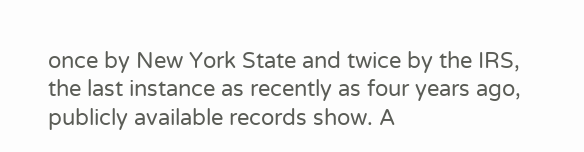once by New York State and twice by the IRS, the last instance as recently as four years ago, publicly available records show. A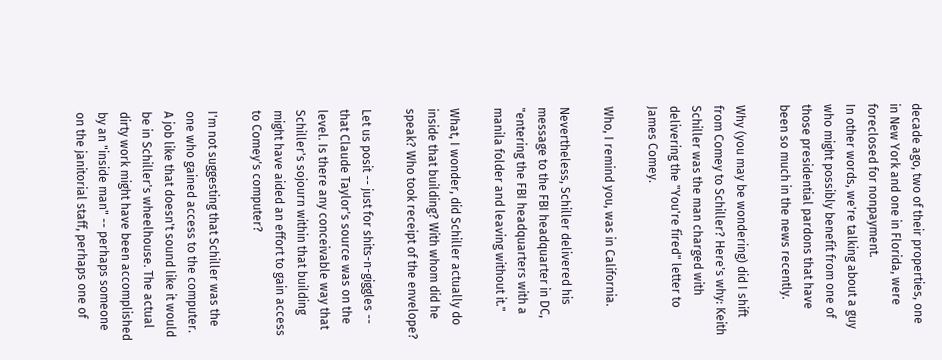decade ago, two of their properties, one in New York and one in Florida, were foreclosed for nonpayment.
In other words, we're talking about a guy who might possibly benefit from one of those presidential pardons that have been so much in the news recently.

Why (you may be wondering) did I shift from Comey to Schiller? Here's why: Keith Schiller was the man charged with delivering the "You're fired" letter to James Comey.

Who, I remind you, was in California.

Nevertheless, Schiller delivered his message to the FBI headquarter in DC, "entering the FBI headquarters with a manila folder and leaving without it."

What, I wonder, did Schiller actually do inside that building? With whom did he speak? Who took receipt of the envelope?

Let us posit -- just for shits-n-giggles -- that Claude Taylor's source was on the level. Is there any conceivable way that Schiller's sojourn within that building might have aided an effort to gain access to Comey's computer?

I'm not suggesting that Schiller was the one who gained access to the computer. A job like that doesn't sound like it would be in Schiller's wheelhouse. The actual dirty work might have been accomplished by an "inside man" -- perhaps someone on the janitorial staff, perhaps one of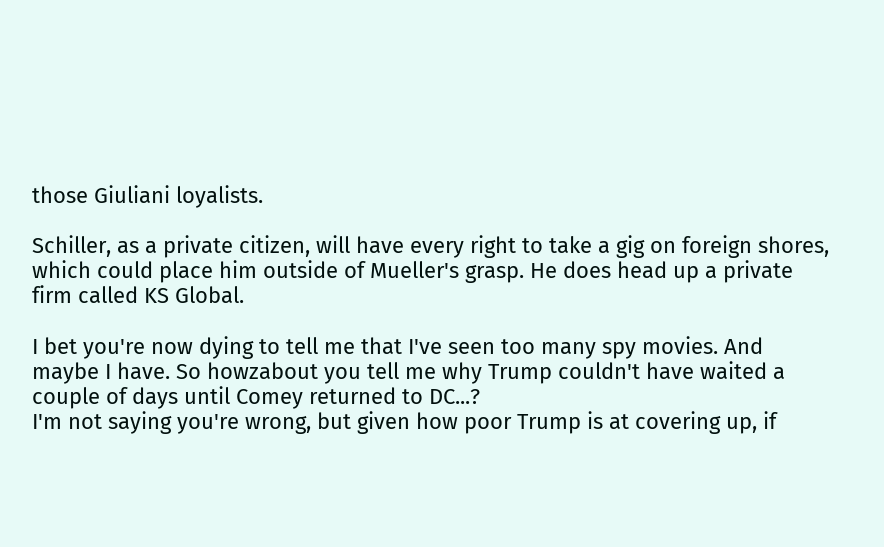those Giuliani loyalists.

Schiller, as a private citizen, will have every right to take a gig on foreign shores, which could place him outside of Mueller's grasp. He does head up a private firm called KS Global.

I bet you're now dying to tell me that I've seen too many spy movies. And maybe I have. So howzabout you tell me why Trump couldn't have waited a couple of days until Comey returned to DC...?
I'm not saying you're wrong, but given how poor Trump is at covering up, if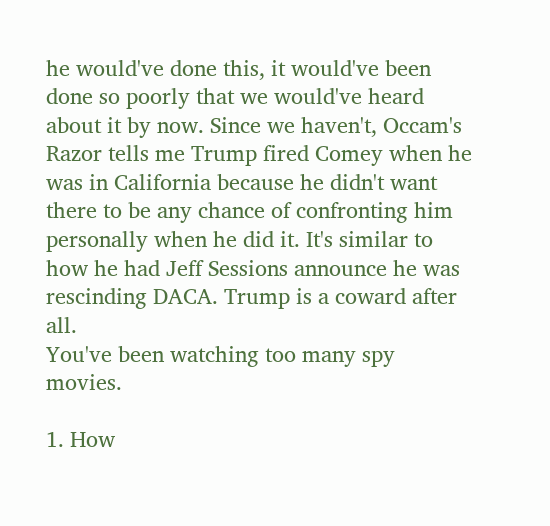he would've done this, it would've been done so poorly that we would've heard about it by now. Since we haven't, Occam's Razor tells me Trump fired Comey when he was in California because he didn't want there to be any chance of confronting him personally when he did it. It's similar to how he had Jeff Sessions announce he was rescinding DACA. Trump is a coward after all.
You've been watching too many spy movies.

1. How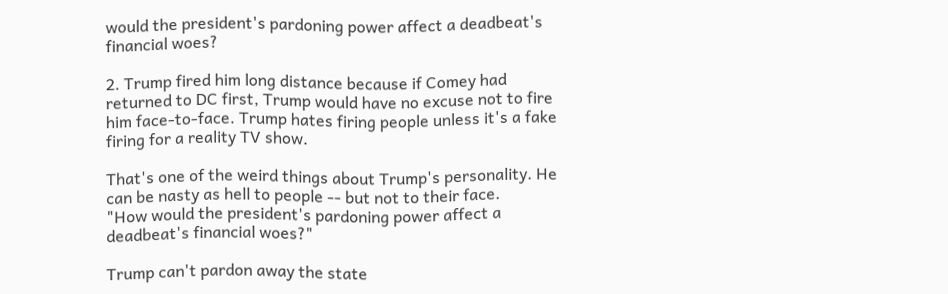would the president's pardoning power affect a deadbeat's financial woes?

2. Trump fired him long distance because if Comey had returned to DC first, Trump would have no excuse not to fire him face-to-face. Trump hates firing people unless it's a fake firing for a reality TV show.

That's one of the weird things about Trump's personality. He can be nasty as hell to people -- but not to their face.
"How would the president's pardoning power affect a deadbeat's financial woes?"

Trump can't pardon away the state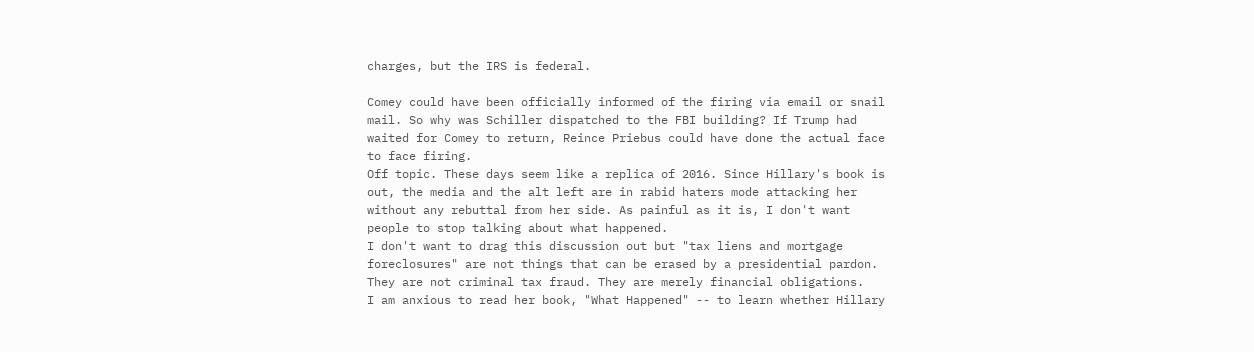charges, but the IRS is federal.

Comey could have been officially informed of the firing via email or snail mail. So why was Schiller dispatched to the FBI building? If Trump had waited for Comey to return, Reince Priebus could have done the actual face to face firing.
Off topic. These days seem like a replica of 2016. Since Hillary's book is out, the media and the alt left are in rabid haters mode attacking her without any rebuttal from her side. As painful as it is, I don't want people to stop talking about what happened.
I don't want to drag this discussion out but "tax liens and mortgage foreclosures" are not things that can be erased by a presidential pardon. They are not criminal tax fraud. They are merely financial obligations.
I am anxious to read her book, "What Happened" -- to learn whether Hillary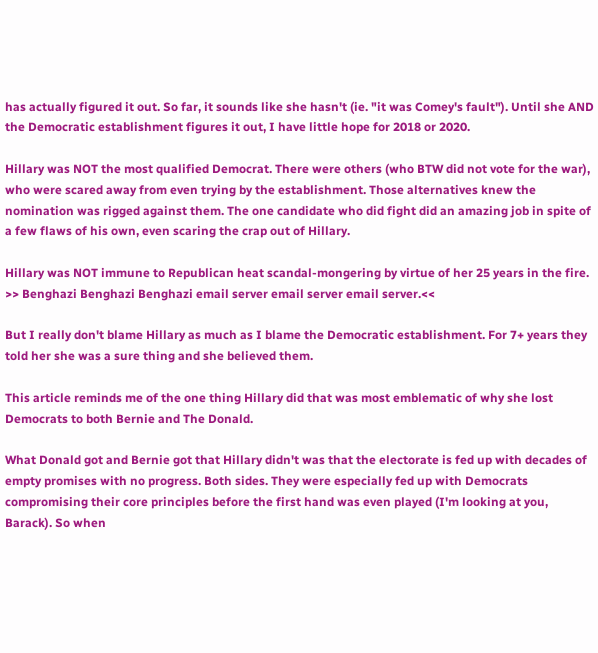has actually figured it out. So far, it sounds like she hasn't (ie. "it was Comey's fault"). Until she AND the Democratic establishment figures it out, I have little hope for 2018 or 2020.

Hillary was NOT the most qualified Democrat. There were others (who BTW did not vote for the war), who were scared away from even trying by the establishment. Those alternatives knew the nomination was rigged against them. The one candidate who did fight did an amazing job in spite of a few flaws of his own, even scaring the crap out of Hillary.

Hillary was NOT immune to Republican heat scandal-mongering by virtue of her 25 years in the fire. >> Benghazi Benghazi Benghazi email server email server email server.<<

But I really don't blame Hillary as much as I blame the Democratic establishment. For 7+ years they told her she was a sure thing and she believed them.

This article reminds me of the one thing Hillary did that was most emblematic of why she lost Democrats to both Bernie and The Donald.

What Donald got and Bernie got that Hillary didn't was that the electorate is fed up with decades of empty promises with no progress. Both sides. They were especially fed up with Democrats compromising their core principles before the first hand was even played (I'm looking at you, Barack). So when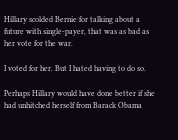Hillary scolded Bernie for talking about a future with single-payer, that was as bad as her vote for the war.

I voted for her. But I hated having to do so.

Perhaps Hillary would have done better if she had unhitched herself from Barack Obama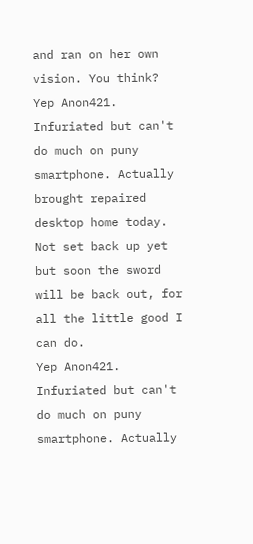and ran on her own vision. You think?
Yep Anon421. Infuriated but can't do much on puny smartphone. Actually brought repaired desktop home today. Not set back up yet but soon the sword will be back out, for all the little good I can do.
Yep Anon421. Infuriated but can't do much on puny smartphone. Actually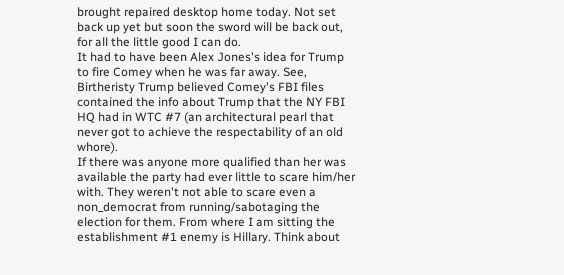brought repaired desktop home today. Not set back up yet but soon the sword will be back out, for all the little good I can do.
It had to have been Alex Jones's idea for Trump to fire Comey when he was far away. See, Birtheristy Trump believed Comey's FBI files contained the info about Trump that the NY FBI HQ had in WTC #7 (an architectural pearl that never got to achieve the respectability of an old whore).
If there was anyone more qualified than her was available the party had ever little to scare him/her with. They weren't not able to scare even a non_democrat from running/sabotaging the election for them. From where I am sitting the establishment #1 enemy is Hillary. Think about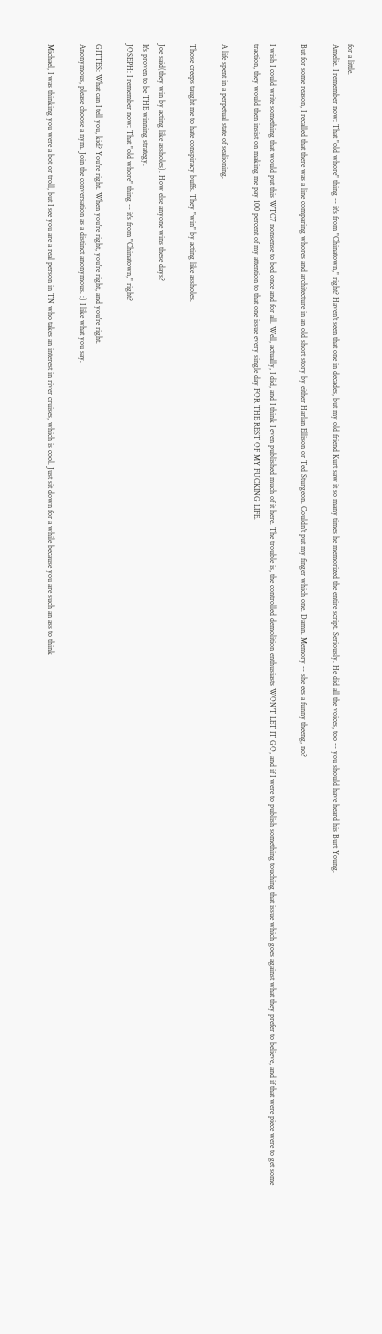for a little.
Amelie. I remember now: That "old whore" thing -- it's from "Chinatown," right? Haven't seen that one in decades, but my old friend Kurt saw it so many times he memorized the entire script. Seriously. He did all the voices, too -- you should have heard his Burt Young.

But for some reason, I recalled that there was a line comparing whores and architecture in an old short story by either Harlan Ellison or Ted Sturgeon. Couldn't put my finger which one. Damn. Memory -- she ees a funny theeng, no?

I wish I could write something that would put this WTC7 nonsense to bed once and for all. Well, actually, I did, and I think I even published much of it here. The trouble is, the controlled demolition enthusiasts WON'T LET IT GO, and if I were to publish something touching that issue which goes against what they prefer to believe, and if that were piece were to get some traction, they would then insist on making me pay 100 percent of my attention to that one issue every single day FOR THE REST OF MY FUCKING LIFE.

A life spent in a perpetual state of sealioning.

Those creeps taught me to hate conspiracy buffs. They "win" by acting like assholes.

Joe said(they win by acting like assholes). How else anyone wins these days?
It's proven to be THE winning strategy.
JOSEPH: I remember now: That "old whore" thing -- it's from "Chinatown," right?

GITTES: What can I tell you, kid? You're right. When you're right, you're right, and you're right.
Anonymous, please choose a nym. Join the conversation as a distinct anonymous. :) I like what you say.

Michael, I was thinking you were a bot or troll, but I see you are a real person in TN who takes an interest in river cruises, which is cool. Just sit down for a while because you are such an ass to think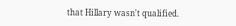that Hillary wasn't qualified.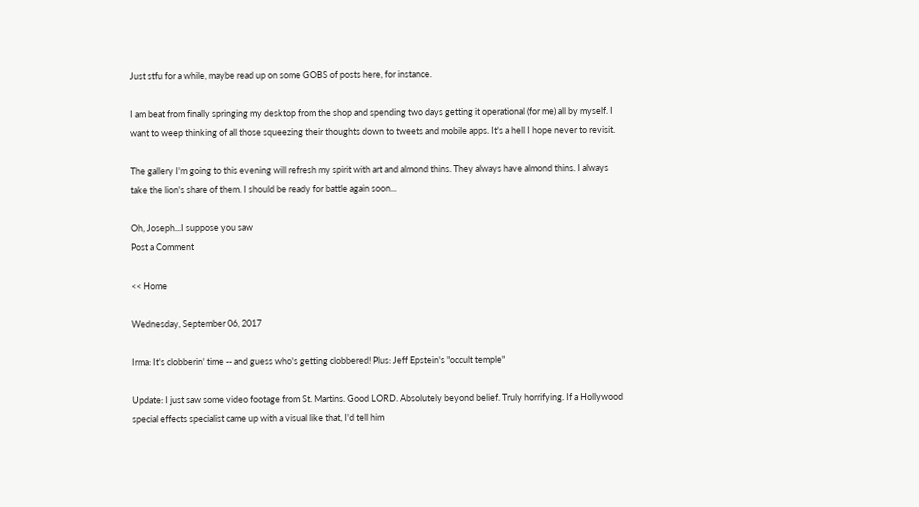Just stfu for a while, maybe read up on some GOBS of posts here, for instance.

I am beat from finally springing my desktop from the shop and spending two days getting it operational (for me) all by myself. I want to weep thinking of all those squeezing their thoughts down to tweets and mobile apps. It's a hell I hope never to revisit.

The gallery I'm going to this evening will refresh my spirit with art and almond thins. They always have almond thins. I always take the lion's share of them. I should be ready for battle again soon...

Oh, Joseph...I suppose you saw
Post a Comment

<< Home

Wednesday, September 06, 2017

Irma: It's clobberin' time -- and guess who's getting clobbered! Plus: Jeff Epstein's "occult temple"

Update: I just saw some video footage from St. Martins. Good LORD. Absolutely beyond belief. Truly horrifying. If a Hollywood special effects specialist came up with a visual like that, I'd tell him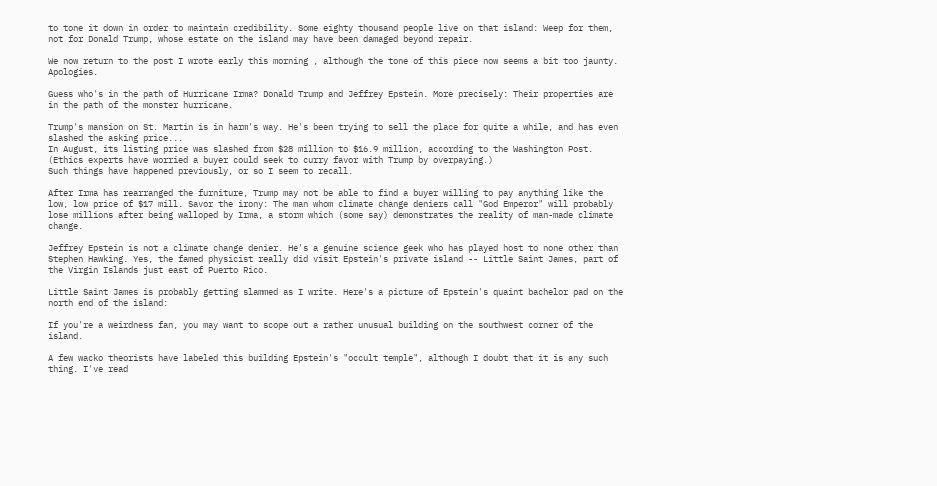to tone it down in order to maintain credibility. Some eighty thousand people live on that island: Weep for them, not for Donald Trump, whose estate on the island may have been damaged beyond repair.

We now return to the post I wrote early this morning , although the tone of this piece now seems a bit too jaunty. Apologies.

Guess who's in the path of Hurricane Irma? Donald Trump and Jeffrey Epstein. More precisely: Their properties are in the path of the monster hurricane.

Trump's mansion on St. Martin is in harm's way. He's been trying to sell the place for quite a while, and has even slashed the asking price...
In August, its listing price was slashed from $28 million to $16.9 million, according to the Washington Post. (Ethics experts have worried a buyer could seek to curry favor with Trump by overpaying.)
Such things have happened previously, or so I seem to recall.

After Irma has rearranged the furniture, Trump may not be able to find a buyer willing to pay anything like the low, low price of $17 mill. Savor the irony: The man whom climate change deniers call "God Emperor" will probably lose millions after being walloped by Irma, a storm which (some say) demonstrates the reality of man-made climate change.

Jeffrey Epstein is not a climate change denier. He's a genuine science geek who has played host to none other than Stephen Hawking. Yes, the famed physicist really did visit Epstein's private island -- Little Saint James, part of the Virgin Islands just east of Puerto Rico.

Little Saint James is probably getting slammed as I write. Here's a picture of Epstein's quaint bachelor pad on the north end of the island:

If you're a weirdness fan, you may want to scope out a rather unusual building on the southwest corner of the island.

A few wacko theorists have labeled this building Epstein's "occult temple", although I doubt that it is any such thing. I've read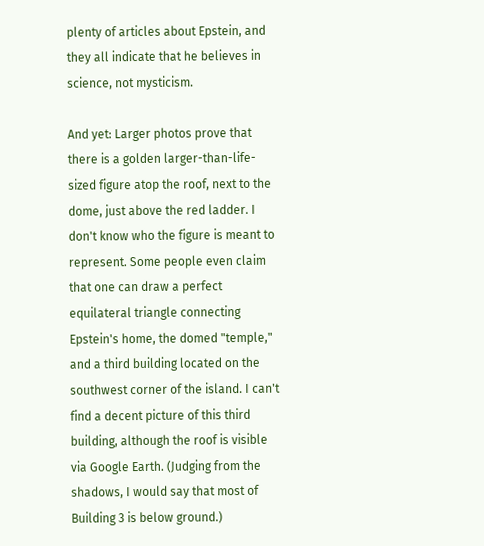plenty of articles about Epstein, and they all indicate that he believes in science, not mysticism.

And yet: Larger photos prove that there is a golden larger-than-life-sized figure atop the roof, next to the dome, just above the red ladder. I don't know who the figure is meant to represent. Some people even claim that one can draw a perfect equilateral triangle connecting Epstein's home, the domed "temple," and a third building located on the southwest corner of the island. I can't find a decent picture of this third building, although the roof is visible via Google Earth. (Judging from the shadows, I would say that most of Building 3 is below ground.)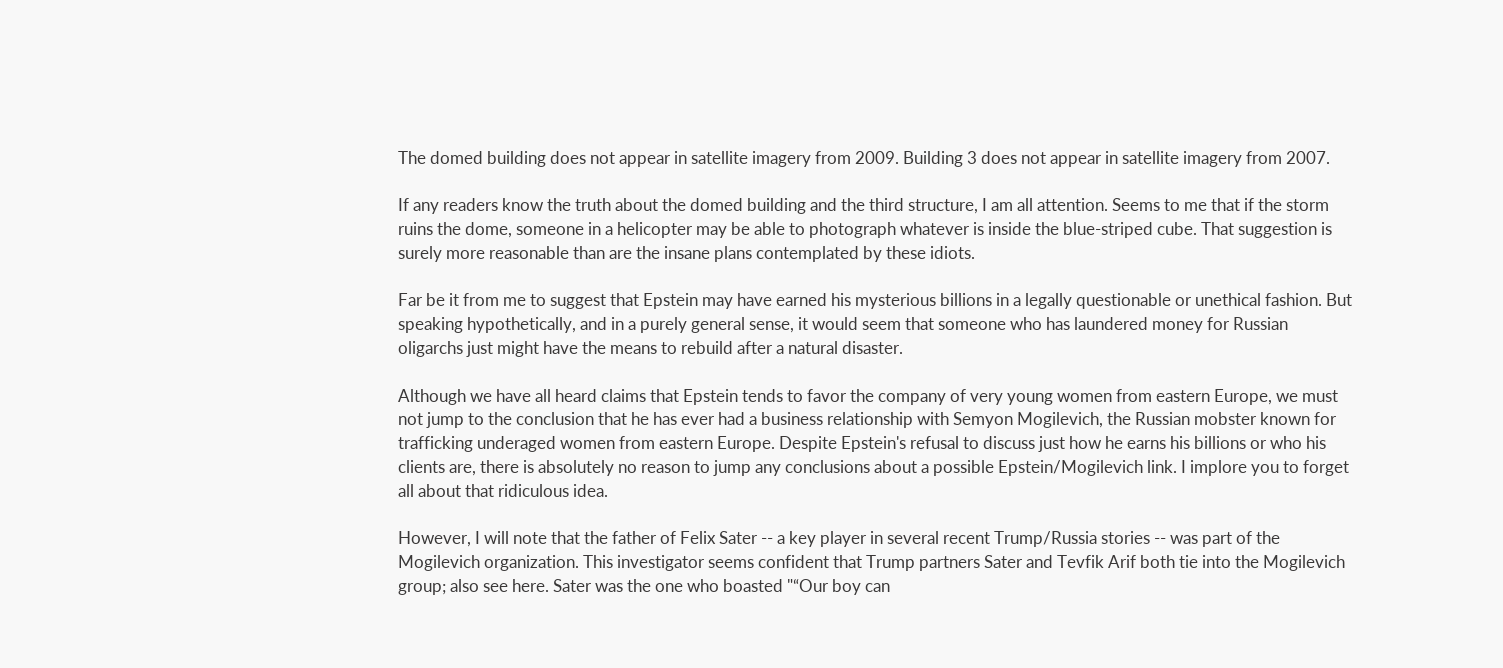The domed building does not appear in satellite imagery from 2009. Building 3 does not appear in satellite imagery from 2007.

If any readers know the truth about the domed building and the third structure, I am all attention. Seems to me that if the storm ruins the dome, someone in a helicopter may be able to photograph whatever is inside the blue-striped cube. That suggestion is surely more reasonable than are the insane plans contemplated by these idiots.

Far be it from me to suggest that Epstein may have earned his mysterious billions in a legally questionable or unethical fashion. But speaking hypothetically, and in a purely general sense, it would seem that someone who has laundered money for Russian oligarchs just might have the means to rebuild after a natural disaster.

Although we have all heard claims that Epstein tends to favor the company of very young women from eastern Europe, we must not jump to the conclusion that he has ever had a business relationship with Semyon Mogilevich, the Russian mobster known for trafficking underaged women from eastern Europe. Despite Epstein's refusal to discuss just how he earns his billions or who his clients are, there is absolutely no reason to jump any conclusions about a possible Epstein/Mogilevich link. I implore you to forget all about that ridiculous idea.

However, I will note that the father of Felix Sater -- a key player in several recent Trump/Russia stories -- was part of the Mogilevich organization. This investigator seems confident that Trump partners Sater and Tevfik Arif both tie into the Mogilevich group; also see here. Sater was the one who boasted "“Our boy can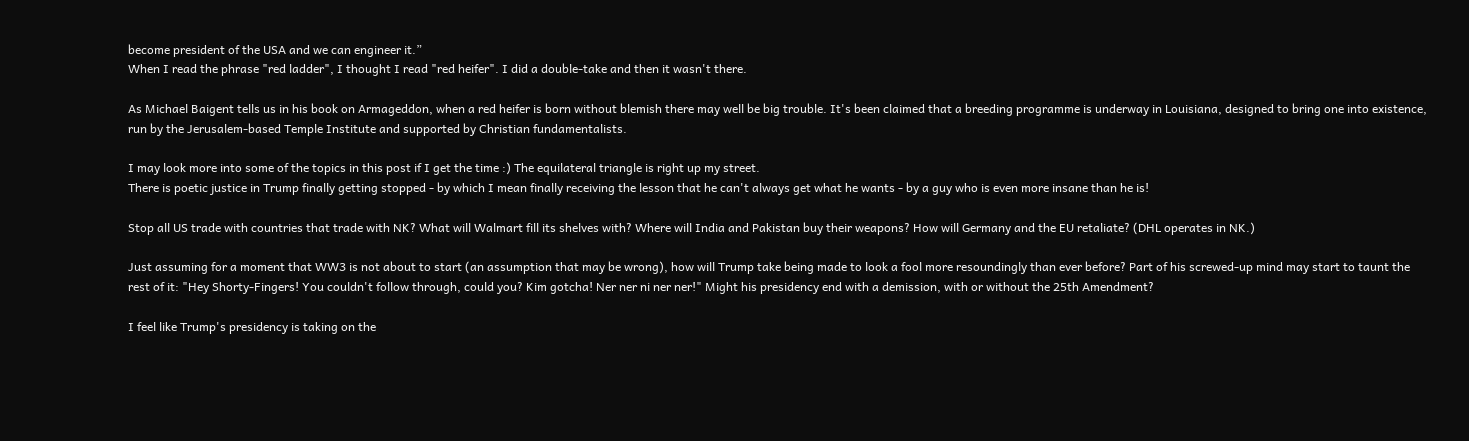become president of the USA and we can engineer it.”
When I read the phrase "red ladder", I thought I read "red heifer". I did a double-take and then it wasn't there.

As Michael Baigent tells us in his book on Armageddon, when a red heifer is born without blemish there may well be big trouble. It's been claimed that a breeding programme is underway in Louisiana, designed to bring one into existence, run by the Jerusalem-based Temple Institute and supported by Christian fundamentalists.

I may look more into some of the topics in this post if I get the time :) The equilateral triangle is right up my street.
There is poetic justice in Trump finally getting stopped - by which I mean finally receiving the lesson that he can't always get what he wants - by a guy who is even more insane than he is!

Stop all US trade with countries that trade with NK? What will Walmart fill its shelves with? Where will India and Pakistan buy their weapons? How will Germany and the EU retaliate? (DHL operates in NK.)

Just assuming for a moment that WW3 is not about to start (an assumption that may be wrong), how will Trump take being made to look a fool more resoundingly than ever before? Part of his screwed-up mind may start to taunt the rest of it: "Hey Shorty-Fingers! You couldn't follow through, could you? Kim gotcha! Ner ner ni ner ner!" Might his presidency end with a demission, with or without the 25th Amendment?

I feel like Trump's presidency is taking on the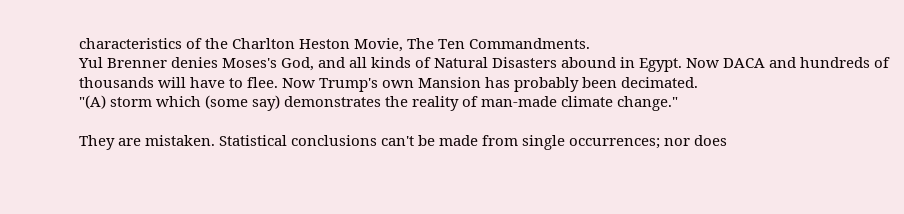characteristics of the Charlton Heston Movie, The Ten Commandments.
Yul Brenner denies Moses's God, and all kinds of Natural Disasters abound in Egypt. Now DACA and hundreds of thousands will have to flee. Now Trump's own Mansion has probably been decimated.
"(A) storm which (some say) demonstrates the reality of man-made climate change."

They are mistaken. Statistical conclusions can't be made from single occurrences; nor does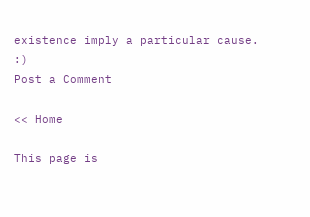existence imply a particular cause. :)
Post a Comment

<< Home

This page is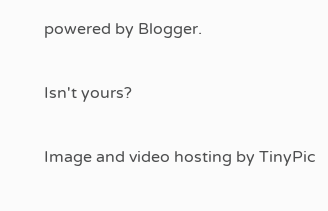powered by Blogger.

Isn't yours?

Image and video hosting by TinyPic